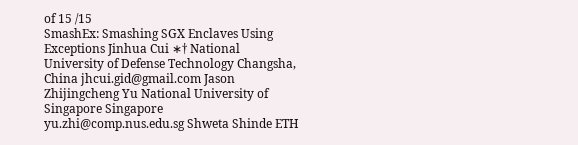of 15 /15
SmashEx: Smashing SGX Enclaves Using Exceptions Jinhua Cui ∗† National University of Defense Technology Changsha, China jhcui.gid@gmail.com Jason Zhijingcheng Yu National University of Singapore Singapore yu.zhi@comp.nus.edu.sg Shweta Shinde ETH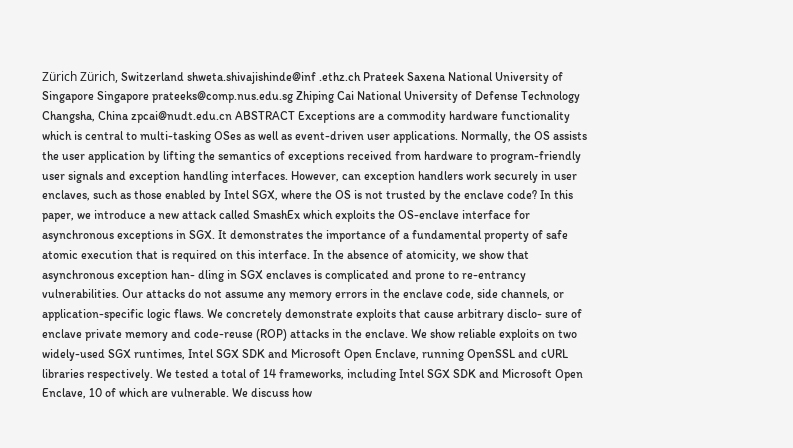Zürich Zürich, Switzerland shweta.shivajishinde@inf .ethz.ch Prateek Saxena National University of Singapore Singapore prateeks@comp.nus.edu.sg Zhiping Cai National University of Defense Technology Changsha, China zpcai@nudt.edu.cn ABSTRACT Exceptions are a commodity hardware functionality which is central to multi-tasking OSes as well as event-driven user applications. Normally, the OS assists the user application by lifting the semantics of exceptions received from hardware to program-friendly user signals and exception handling interfaces. However, can exception handlers work securely in user enclaves, such as those enabled by Intel SGX, where the OS is not trusted by the enclave code? In this paper, we introduce a new attack called SmashEx which exploits the OS-enclave interface for asynchronous exceptions in SGX. It demonstrates the importance of a fundamental property of safe atomic execution that is required on this interface. In the absence of atomicity, we show that asynchronous exception han- dling in SGX enclaves is complicated and prone to re-entrancy vulnerabilities. Our attacks do not assume any memory errors in the enclave code, side channels, or application-specific logic flaws. We concretely demonstrate exploits that cause arbitrary disclo- sure of enclave private memory and code-reuse (ROP) attacks in the enclave. We show reliable exploits on two widely-used SGX runtimes, Intel SGX SDK and Microsoft Open Enclave, running OpenSSL and cURL libraries respectively. We tested a total of 14 frameworks, including Intel SGX SDK and Microsoft Open Enclave, 10 of which are vulnerable. We discuss how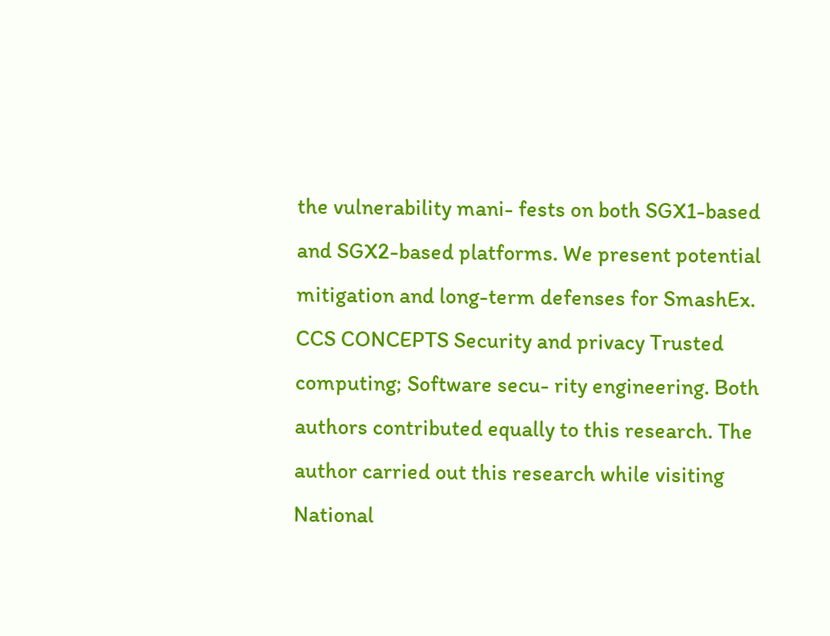the vulnerability mani- fests on both SGX1-based and SGX2-based platforms. We present potential mitigation and long-term defenses for SmashEx. CCS CONCEPTS Security and privacy Trusted computing; Software secu- rity engineering. Both authors contributed equally to this research. The author carried out this research while visiting National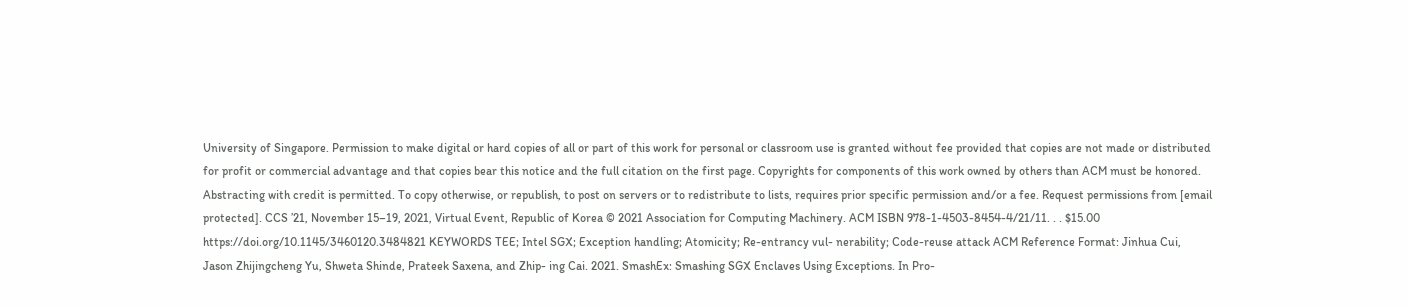University of Singapore. Permission to make digital or hard copies of all or part of this work for personal or classroom use is granted without fee provided that copies are not made or distributed for profit or commercial advantage and that copies bear this notice and the full citation on the first page. Copyrights for components of this work owned by others than ACM must be honored. Abstracting with credit is permitted. To copy otherwise, or republish, to post on servers or to redistribute to lists, requires prior specific permission and/or a fee. Request permissions from [email protected]. CCS ’21, November 15–19, 2021, Virtual Event, Republic of Korea © 2021 Association for Computing Machinery. ACM ISBN 978-1-4503-8454-4/21/11. . . $15.00 https://doi.org/10.1145/3460120.3484821 KEYWORDS TEE; Intel SGX; Exception handling; Atomicity; Re-entrancy vul- nerability; Code-reuse attack ACM Reference Format: Jinhua Cui, Jason Zhijingcheng Yu, Shweta Shinde, Prateek Saxena, and Zhip- ing Cai. 2021. SmashEx: Smashing SGX Enclaves Using Exceptions. In Pro-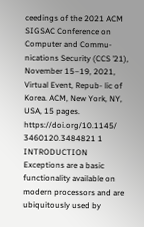ceedings of the 2021 ACM SIGSAC Conference on Computer and Commu- nications Security (CCS ’21), November 15–19, 2021, Virtual Event, Repub- lic of Korea. ACM, New York, NY, USA, 15 pages. https://doi.org/10.1145/ 3460120.3484821 1 INTRODUCTION Exceptions are a basic functionality available on modern processors and are ubiquitously used by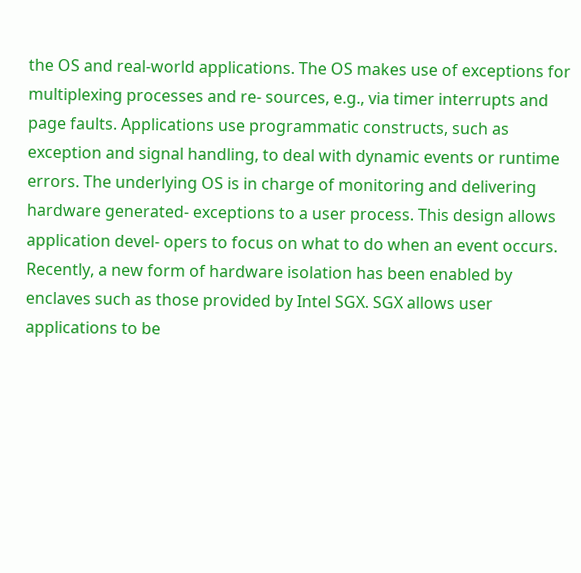the OS and real-world applications. The OS makes use of exceptions for multiplexing processes and re- sources, e.g., via timer interrupts and page faults. Applications use programmatic constructs, such as exception and signal handling, to deal with dynamic events or runtime errors. The underlying OS is in charge of monitoring and delivering hardware generated- exceptions to a user process. This design allows application devel- opers to focus on what to do when an event occurs. Recently, a new form of hardware isolation has been enabled by enclaves such as those provided by Intel SGX. SGX allows user applications to be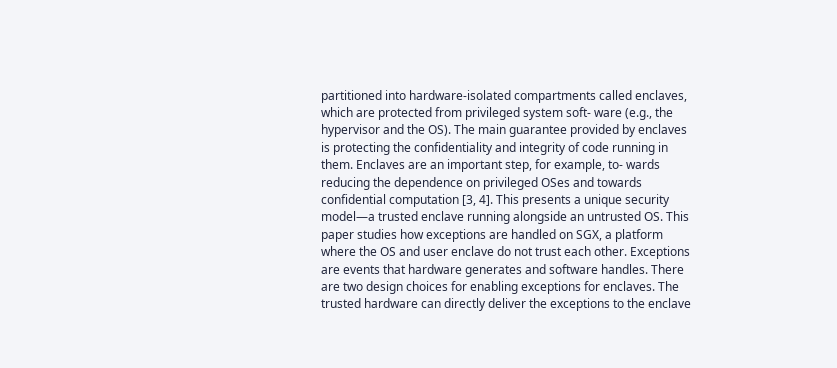partitioned into hardware-isolated compartments called enclaves, which are protected from privileged system soft- ware (e.g., the hypervisor and the OS). The main guarantee provided by enclaves is protecting the confidentiality and integrity of code running in them. Enclaves are an important step, for example, to- wards reducing the dependence on privileged OSes and towards confidential computation [3, 4]. This presents a unique security model—a trusted enclave running alongside an untrusted OS. This paper studies how exceptions are handled on SGX, a platform where the OS and user enclave do not trust each other. Exceptions are events that hardware generates and software handles. There are two design choices for enabling exceptions for enclaves. The trusted hardware can directly deliver the exceptions to the enclave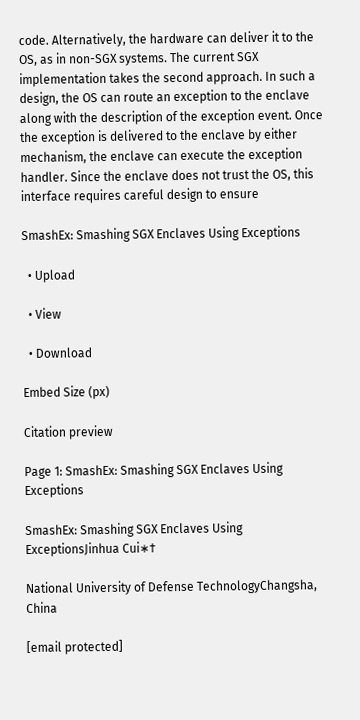code. Alternatively, the hardware can deliver it to the OS, as in non-SGX systems. The current SGX implementation takes the second approach. In such a design, the OS can route an exception to the enclave along with the description of the exception event. Once the exception is delivered to the enclave by either mechanism, the enclave can execute the exception handler. Since the enclave does not trust the OS, this interface requires careful design to ensure

SmashEx: Smashing SGX Enclaves Using Exceptions

  • Upload

  • View

  • Download

Embed Size (px)

Citation preview

Page 1: SmashEx: Smashing SGX Enclaves Using Exceptions

SmashEx: Smashing SGX Enclaves Using ExceptionsJinhua Cui∗†

National University of Defense TechnologyChangsha, China

[email protected]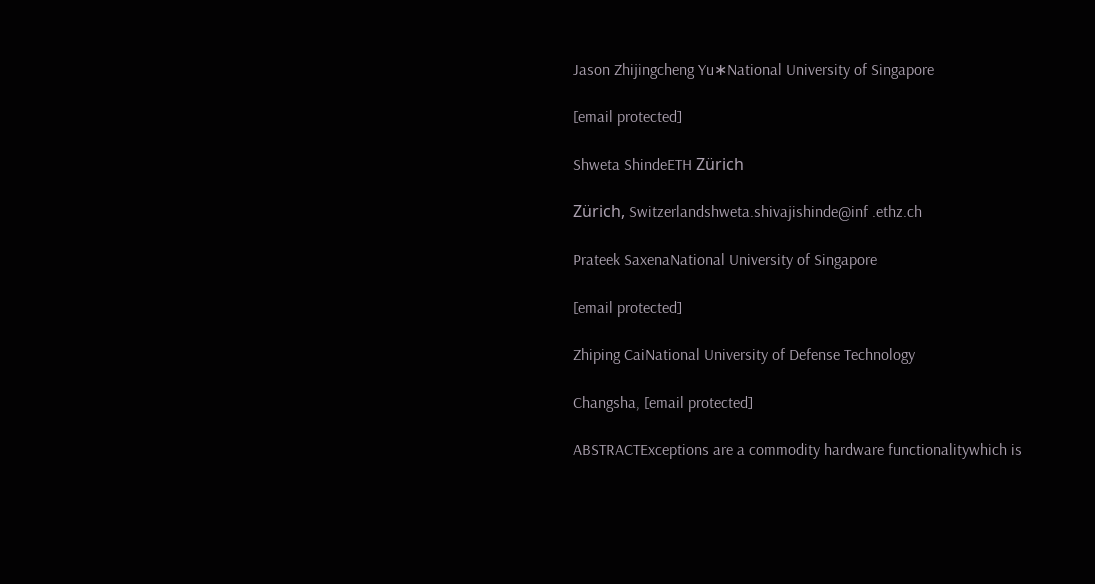Jason Zhijingcheng Yu∗National University of Singapore

[email protected]

Shweta ShindeETH Zürich

Zürich, Switzerlandshweta.shivajishinde@inf .ethz.ch

Prateek SaxenaNational University of Singapore

[email protected]

Zhiping CaiNational University of Defense Technology

Changsha, [email protected]

ABSTRACTExceptions are a commodity hardware functionalitywhich is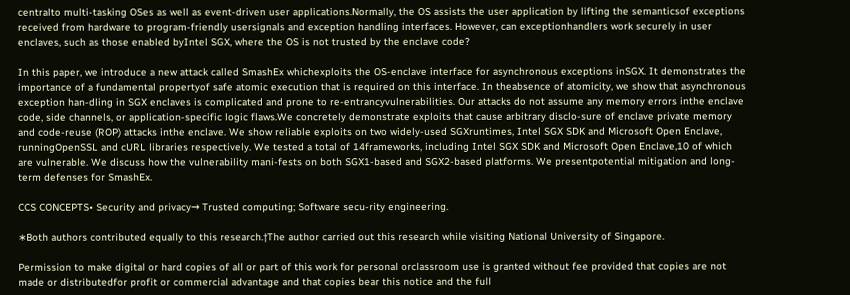centralto multi-tasking OSes as well as event-driven user applications.Normally, the OS assists the user application by lifting the semanticsof exceptions received from hardware to program-friendly usersignals and exception handling interfaces. However, can exceptionhandlers work securely in user enclaves, such as those enabled byIntel SGX, where the OS is not trusted by the enclave code?

In this paper, we introduce a new attack called SmashEx whichexploits the OS-enclave interface for asynchronous exceptions inSGX. It demonstrates the importance of a fundamental propertyof safe atomic execution that is required on this interface. In theabsence of atomicity, we show that asynchronous exception han-dling in SGX enclaves is complicated and prone to re-entrancyvulnerabilities. Our attacks do not assume any memory errors inthe enclave code, side channels, or application-specific logic flaws.We concretely demonstrate exploits that cause arbitrary disclo-sure of enclave private memory and code-reuse (ROP) attacks inthe enclave. We show reliable exploits on two widely-used SGXruntimes, Intel SGX SDK and Microsoft Open Enclave, runningOpenSSL and cURL libraries respectively. We tested a total of 14frameworks, including Intel SGX SDK and Microsoft Open Enclave,10 of which are vulnerable. We discuss how the vulnerability mani-fests on both SGX1-based and SGX2-based platforms. We presentpotential mitigation and long-term defenses for SmashEx.

CCS CONCEPTS• Security and privacy→ Trusted computing; Software secu-rity engineering.

∗Both authors contributed equally to this research.†The author carried out this research while visiting National University of Singapore.

Permission to make digital or hard copies of all or part of this work for personal orclassroom use is granted without fee provided that copies are not made or distributedfor profit or commercial advantage and that copies bear this notice and the full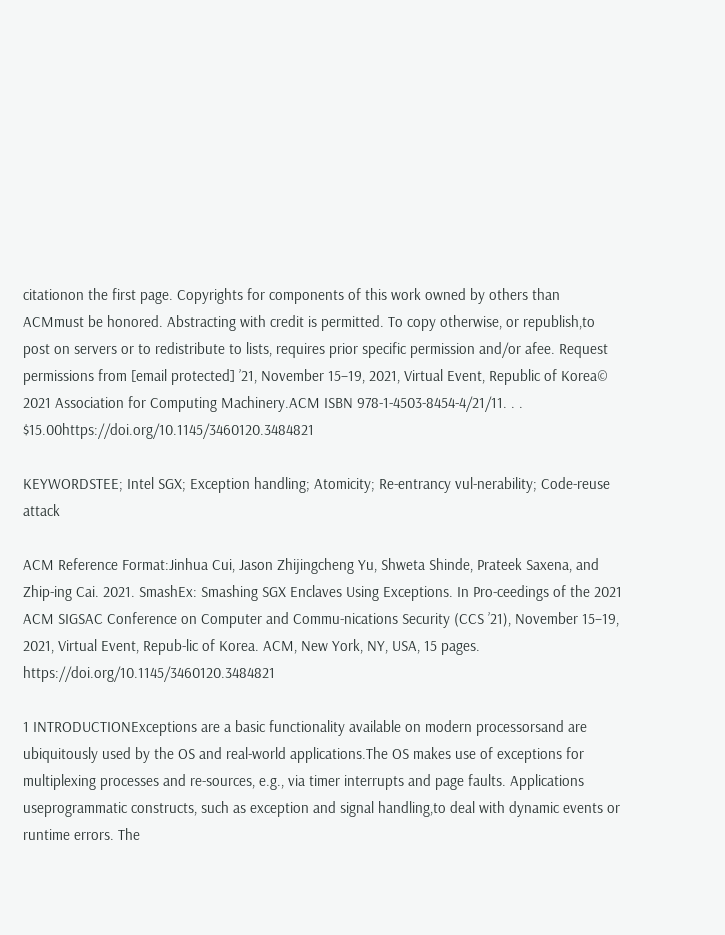citationon the first page. Copyrights for components of this work owned by others than ACMmust be honored. Abstracting with credit is permitted. To copy otherwise, or republish,to post on servers or to redistribute to lists, requires prior specific permission and/or afee. Request permissions from [email protected] ’21, November 15–19, 2021, Virtual Event, Republic of Korea© 2021 Association for Computing Machinery.ACM ISBN 978-1-4503-8454-4/21/11. . . $15.00https://doi.org/10.1145/3460120.3484821

KEYWORDSTEE; Intel SGX; Exception handling; Atomicity; Re-entrancy vul-nerability; Code-reuse attack

ACM Reference Format:Jinhua Cui, Jason Zhijingcheng Yu, Shweta Shinde, Prateek Saxena, and Zhip-ing Cai. 2021. SmashEx: Smashing SGX Enclaves Using Exceptions. In Pro-ceedings of the 2021 ACM SIGSAC Conference on Computer and Commu-nications Security (CCS ’21), November 15–19, 2021, Virtual Event, Repub-lic of Korea. ACM, New York, NY, USA, 15 pages. https://doi.org/10.1145/3460120.3484821

1 INTRODUCTIONExceptions are a basic functionality available on modern processorsand are ubiquitously used by the OS and real-world applications.The OS makes use of exceptions for multiplexing processes and re-sources, e.g., via timer interrupts and page faults. Applications useprogrammatic constructs, such as exception and signal handling,to deal with dynamic events or runtime errors. The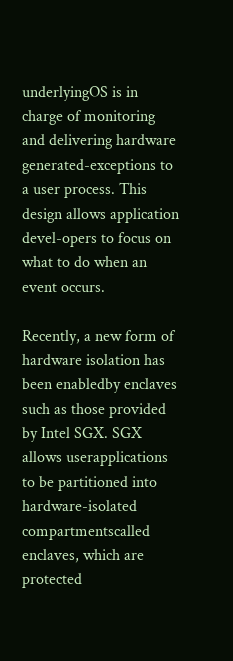underlyingOS is in charge of monitoring and delivering hardware generated-exceptions to a user process. This design allows application devel-opers to focus on what to do when an event occurs.

Recently, a new form of hardware isolation has been enabledby enclaves such as those provided by Intel SGX. SGX allows userapplications to be partitioned into hardware-isolated compartmentscalled enclaves, which are protected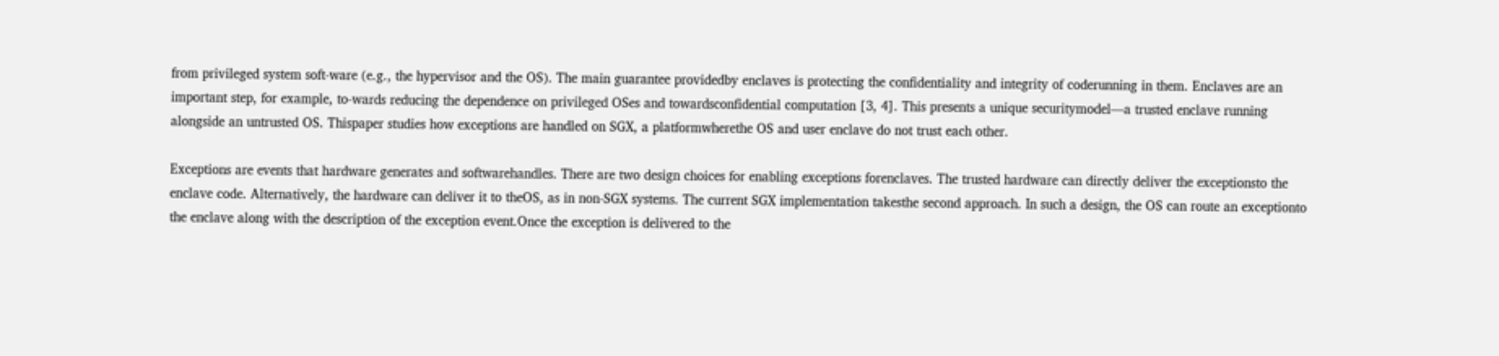from privileged system soft-ware (e.g., the hypervisor and the OS). The main guarantee providedby enclaves is protecting the confidentiality and integrity of coderunning in them. Enclaves are an important step, for example, to-wards reducing the dependence on privileged OSes and towardsconfidential computation [3, 4]. This presents a unique securitymodel—a trusted enclave running alongside an untrusted OS. Thispaper studies how exceptions are handled on SGX, a platformwherethe OS and user enclave do not trust each other.

Exceptions are events that hardware generates and softwarehandles. There are two design choices for enabling exceptions forenclaves. The trusted hardware can directly deliver the exceptionsto the enclave code. Alternatively, the hardware can deliver it to theOS, as in non-SGX systems. The current SGX implementation takesthe second approach. In such a design, the OS can route an exceptionto the enclave along with the description of the exception event.Once the exception is delivered to the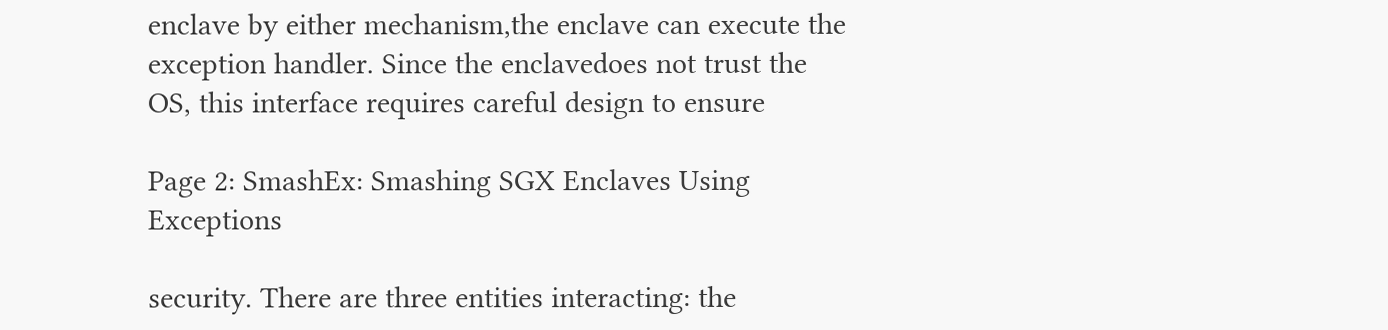enclave by either mechanism,the enclave can execute the exception handler. Since the enclavedoes not trust the OS, this interface requires careful design to ensure

Page 2: SmashEx: Smashing SGX Enclaves Using Exceptions

security. There are three entities interacting: the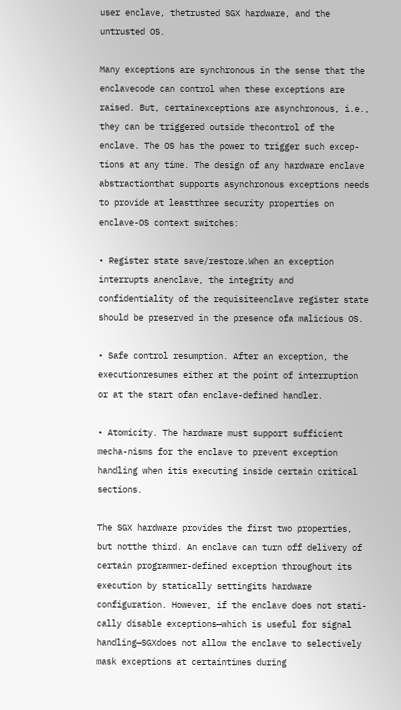user enclave, thetrusted SGX hardware, and the untrusted OS.

Many exceptions are synchronous in the sense that the enclavecode can control when these exceptions are raised. But, certainexceptions are asynchronous, i.e., they can be triggered outside thecontrol of the enclave. The OS has the power to trigger such excep-tions at any time. The design of any hardware enclave abstractionthat supports asynchronous exceptions needs to provide at leastthree security properties on enclave-OS context switches:

• Register state save/restore.When an exception interrupts anenclave, the integrity and confidentiality of the requisiteenclave register state should be preserved in the presence ofa malicious OS.

• Safe control resumption. After an exception, the executionresumes either at the point of interruption or at the start ofan enclave-defined handler.

• Atomicity. The hardware must support sufficient mecha-nisms for the enclave to prevent exception handling when itis executing inside certain critical sections.

The SGX hardware provides the first two properties, but notthe third. An enclave can turn off delivery of certain programmer-defined exception throughout its execution by statically settingits hardware configuration. However, if the enclave does not stati-cally disable exceptions—which is useful for signal handling—SGXdoes not allow the enclave to selectively mask exceptions at certaintimes during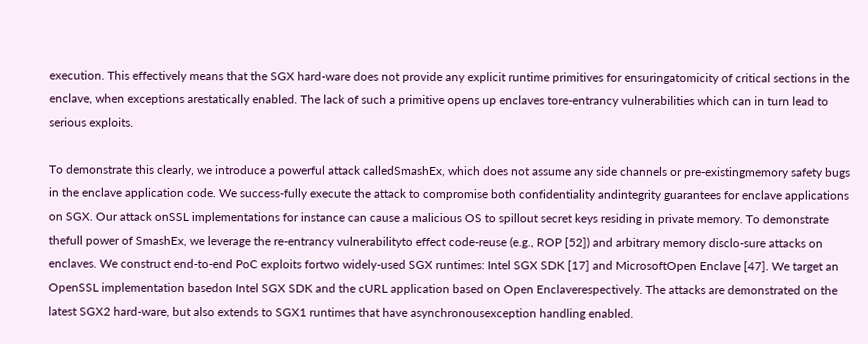execution. This effectively means that the SGX hard-ware does not provide any explicit runtime primitives for ensuringatomicity of critical sections in the enclave, when exceptions arestatically enabled. The lack of such a primitive opens up enclaves tore-entrancy vulnerabilities which can in turn lead to serious exploits.

To demonstrate this clearly, we introduce a powerful attack calledSmashEx, which does not assume any side channels or pre-existingmemory safety bugs in the enclave application code. We success-fully execute the attack to compromise both confidentiality andintegrity guarantees for enclave applications on SGX. Our attack onSSL implementations for instance can cause a malicious OS to spillout secret keys residing in private memory. To demonstrate thefull power of SmashEx, we leverage the re-entrancy vulnerabilityto effect code-reuse (e.g., ROP [52]) and arbitrary memory disclo-sure attacks on enclaves. We construct end-to-end PoC exploits fortwo widely-used SGX runtimes: Intel SGX SDK [17] and MicrosoftOpen Enclave [47]. We target an OpenSSL implementation basedon Intel SGX SDK and the cURL application based on Open Enclaverespectively. The attacks are demonstrated on the latest SGX2 hard-ware, but also extends to SGX1 runtimes that have asynchronousexception handling enabled.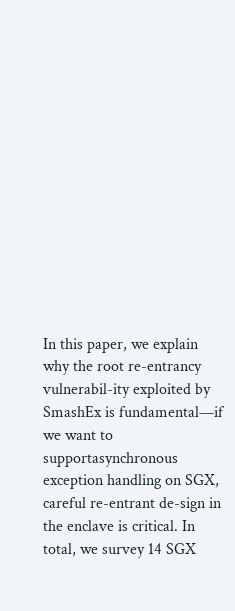In this paper, we explain why the root re-entrancy vulnerabil-ity exploited by SmashEx is fundamental—if we want to supportasynchronous exception handling on SGX, careful re-entrant de-sign in the enclave is critical. In total, we survey 14 SGX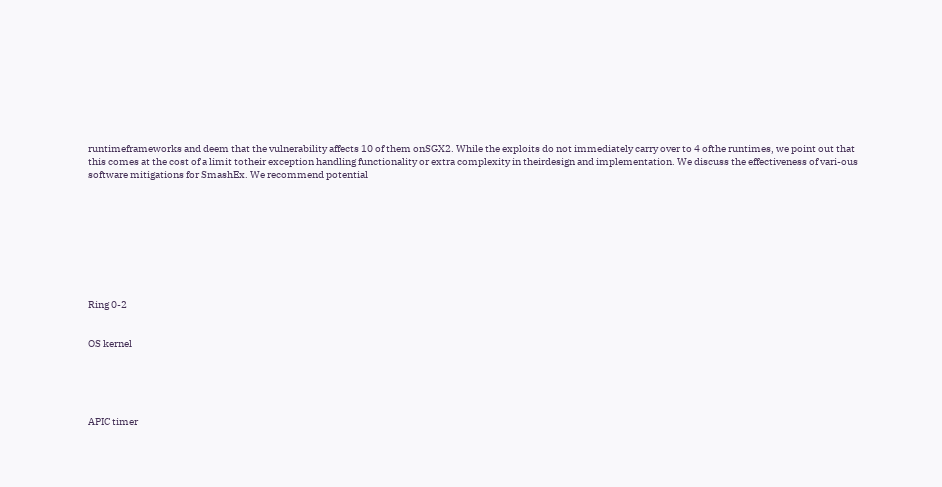runtimeframeworks and deem that the vulnerability affects 10 of them onSGX2. While the exploits do not immediately carry over to 4 ofthe runtimes, we point out that this comes at the cost of a limit totheir exception handling functionality or extra complexity in theirdesign and implementation. We discuss the effectiveness of vari-ous software mitigations for SmashEx. We recommend potential









Ring 0-2


OS kernel





APIC timer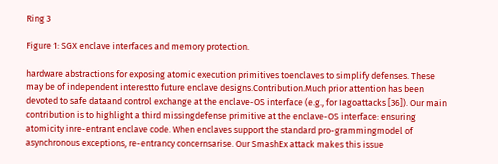Ring 3

Figure 1: SGX enclave interfaces and memory protection.

hardware abstractions for exposing atomic execution primitives toenclaves to simplify defenses. These may be of independent interestto future enclave designs.Contribution.Much prior attention has been devoted to safe dataand control exchange at the enclave-OS interface (e.g., for Iagoattacks [36]). Our main contribution is to highlight a third missingdefense primitive at the enclave-OS interface: ensuring atomicity inre-entrant enclave code. When enclaves support the standard pro-grammingmodel of asynchronous exceptions, re-entrancy concernsarise. Our SmashEx attack makes this issue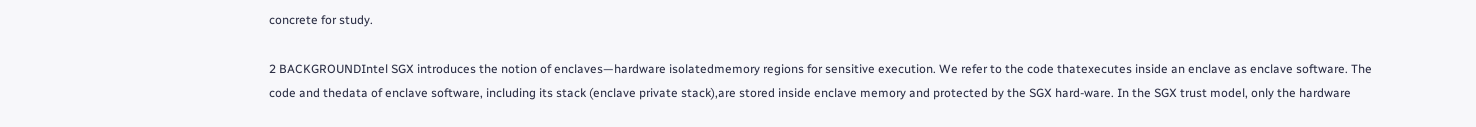concrete for study.

2 BACKGROUNDIntel SGX introduces the notion of enclaves—hardware isolatedmemory regions for sensitive execution. We refer to the code thatexecutes inside an enclave as enclave software. The code and thedata of enclave software, including its stack (enclave private stack),are stored inside enclave memory and protected by the SGX hard-ware. In the SGX trust model, only the hardware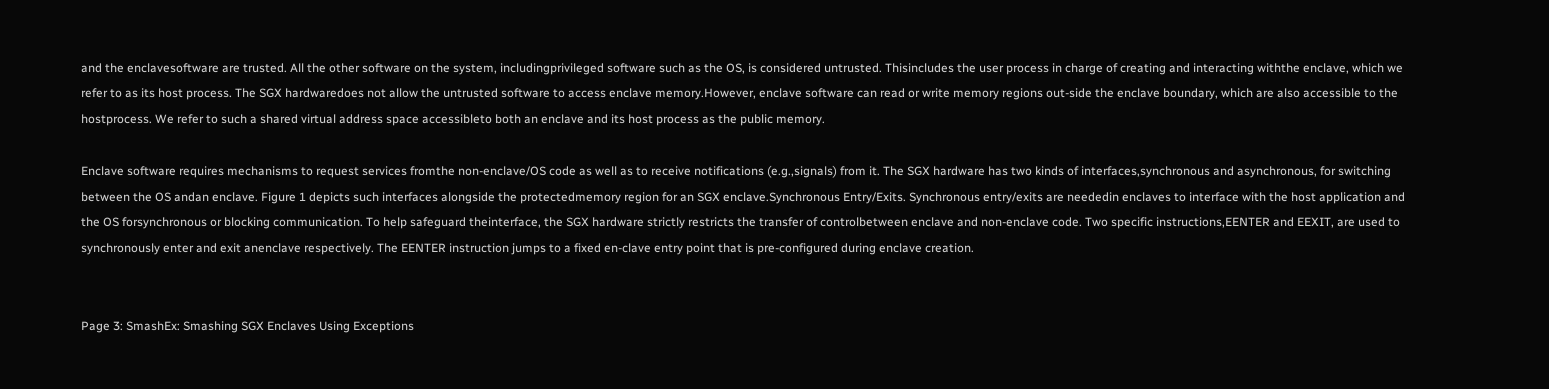and the enclavesoftware are trusted. All the other software on the system, includingprivileged software such as the OS, is considered untrusted. Thisincludes the user process in charge of creating and interacting withthe enclave, which we refer to as its host process. The SGX hardwaredoes not allow the untrusted software to access enclave memory.However, enclave software can read or write memory regions out-side the enclave boundary, which are also accessible to the hostprocess. We refer to such a shared virtual address space accessibleto both an enclave and its host process as the public memory.

Enclave software requires mechanisms to request services fromthe non-enclave/OS code as well as to receive notifications (e.g.,signals) from it. The SGX hardware has two kinds of interfaces,synchronous and asynchronous, for switching between the OS andan enclave. Figure 1 depicts such interfaces alongside the protectedmemory region for an SGX enclave.Synchronous Entry/Exits. Synchronous entry/exits are neededin enclaves to interface with the host application and the OS forsynchronous or blocking communication. To help safeguard theinterface, the SGX hardware strictly restricts the transfer of controlbetween enclave and non-enclave code. Two specific instructions,EENTER and EEXIT, are used to synchronously enter and exit anenclave respectively. The EENTER instruction jumps to a fixed en-clave entry point that is pre-configured during enclave creation.


Page 3: SmashEx: Smashing SGX Enclaves Using Exceptions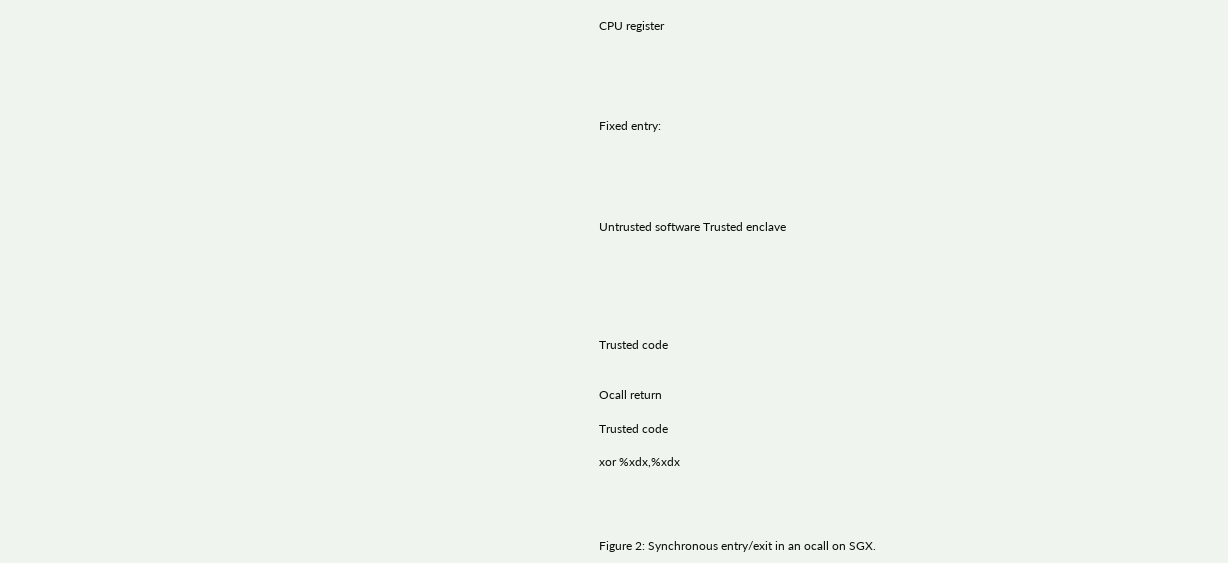CPU register





Fixed entry:





Untrusted software Trusted enclave






Trusted code


Ocall return

Trusted code

xor %xdx,%xdx




Figure 2: Synchronous entry/exit in an ocall on SGX.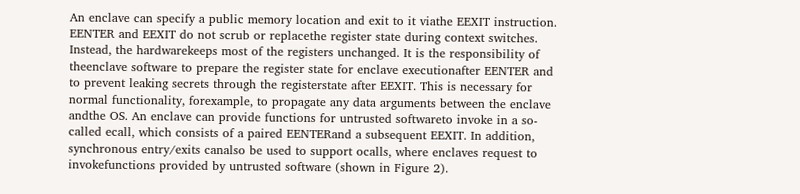An enclave can specify a public memory location and exit to it viathe EEXIT instruction. EENTER and EEXIT do not scrub or replacethe register state during context switches. Instead, the hardwarekeeps most of the registers unchanged. It is the responsibility of theenclave software to prepare the register state for enclave executionafter EENTER and to prevent leaking secrets through the registerstate after EEXIT. This is necessary for normal functionality, forexample, to propagate any data arguments between the enclave andthe OS. An enclave can provide functions for untrusted softwareto invoke in a so-called ecall, which consists of a paired EENTERand a subsequent EEXIT. In addition, synchronous entry/exits canalso be used to support ocalls, where enclaves request to invokefunctions provided by untrusted software (shown in Figure 2).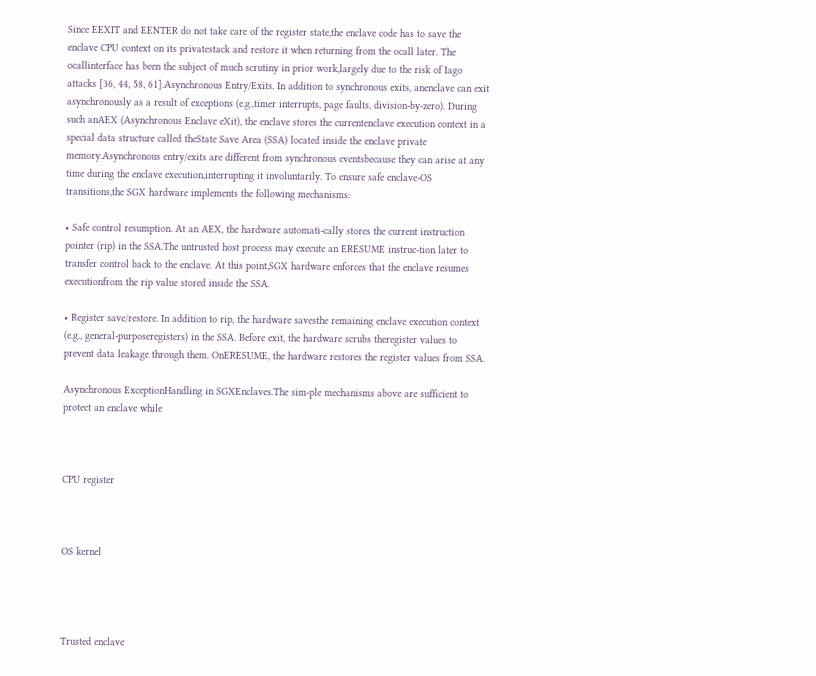Since EEXIT and EENTER do not take care of the register state,the enclave code has to save the enclave CPU context on its privatestack and restore it when returning from the ocall later. The ocallinterface has been the subject of much scrutiny in prior work,largely due to the risk of Iago attacks [36, 44, 58, 61].Asynchronous Entry/Exits. In addition to synchronous exits, anenclave can exit asynchronously as a result of exceptions (e.g.,timer interrupts, page faults, division-by-zero). During such anAEX (Asynchronous Enclave eXit), the enclave stores the currentenclave execution context in a special data structure called theState Save Area (SSA) located inside the enclave private memory.Asynchronous entry/exits are different from synchronous eventsbecause they can arise at any time during the enclave execution,interrupting it involuntarily. To ensure safe enclave-OS transitions,the SGX hardware implements the following mechanisms:

• Safe control resumption. At an AEX, the hardware automati-cally stores the current instruction pointer (rip) in the SSA.The untrusted host process may execute an ERESUME instruc-tion later to transfer control back to the enclave. At this point,SGX hardware enforces that the enclave resumes executionfrom the rip value stored inside the SSA.

• Register save/restore. In addition to rip, the hardware savesthe remaining enclave execution context (e.g., general-purposeregisters) in the SSA. Before exit, the hardware scrubs theregister values to prevent data leakage through them. OnERESUME, the hardware restores the register values from SSA.

Asynchronous ExceptionHandling in SGXEnclaves.The sim-ple mechanisms above are sufficient to protect an enclave while



CPU register



OS kernel




Trusted enclave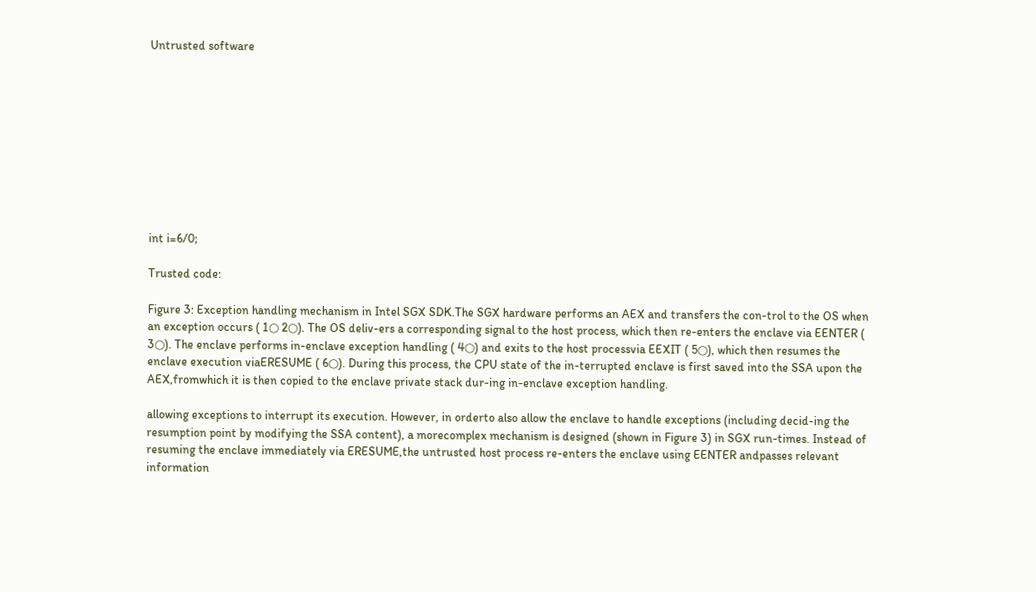Untrusted software










int i=6/0;

Trusted code:

Figure 3: Exception handling mechanism in Intel SGX SDK.The SGX hardware performs an AEX and transfers the con-trol to the OS when an exception occurs ( 1○ 2○). The OS deliv-ers a corresponding signal to the host process, which then re-enters the enclave via EENTER ( 3○). The enclave performs in-enclave exception handling ( 4○) and exits to the host processvia EEXIT ( 5○), which then resumes the enclave execution viaERESUME ( 6○). During this process, the CPU state of the in-terrupted enclave is first saved into the SSA upon the AEX,fromwhich it is then copied to the enclave private stack dur-ing in-enclave exception handling.

allowing exceptions to interrupt its execution. However, in orderto also allow the enclave to handle exceptions (including decid-ing the resumption point by modifying the SSA content), a morecomplex mechanism is designed (shown in Figure 3) in SGX run-times. Instead of resuming the enclave immediately via ERESUME,the untrusted host process re-enters the enclave using EENTER andpasses relevant information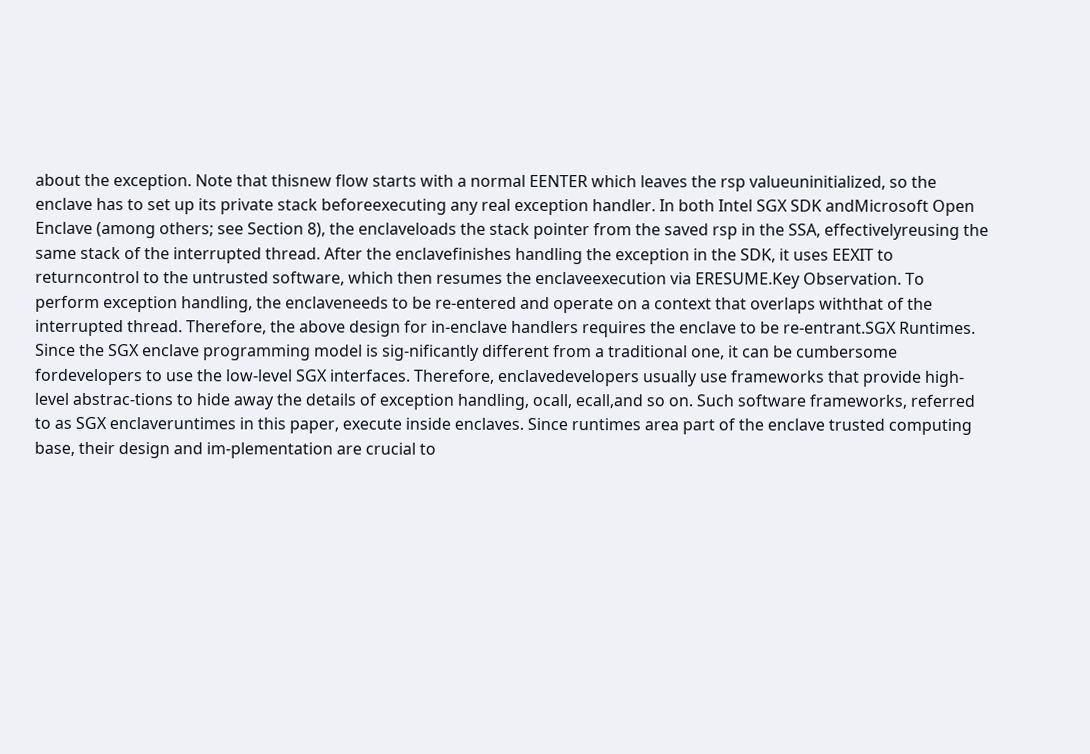about the exception. Note that thisnew flow starts with a normal EENTER which leaves the rsp valueuninitialized, so the enclave has to set up its private stack beforeexecuting any real exception handler. In both Intel SGX SDK andMicrosoft Open Enclave (among others; see Section 8), the enclaveloads the stack pointer from the saved rsp in the SSA, effectivelyreusing the same stack of the interrupted thread. After the enclavefinishes handling the exception in the SDK, it uses EEXIT to returncontrol to the untrusted software, which then resumes the enclaveexecution via ERESUME.Key Observation. To perform exception handling, the enclaveneeds to be re-entered and operate on a context that overlaps withthat of the interrupted thread. Therefore, the above design for in-enclave handlers requires the enclave to be re-entrant.SGX Runtimes. Since the SGX enclave programming model is sig-nificantly different from a traditional one, it can be cumbersome fordevelopers to use the low-level SGX interfaces. Therefore, enclavedevelopers usually use frameworks that provide high-level abstrac-tions to hide away the details of exception handling, ocall, ecall,and so on. Such software frameworks, referred to as SGX enclaveruntimes in this paper, execute inside enclaves. Since runtimes area part of the enclave trusted computing base, their design and im-plementation are crucial to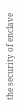the security of enclave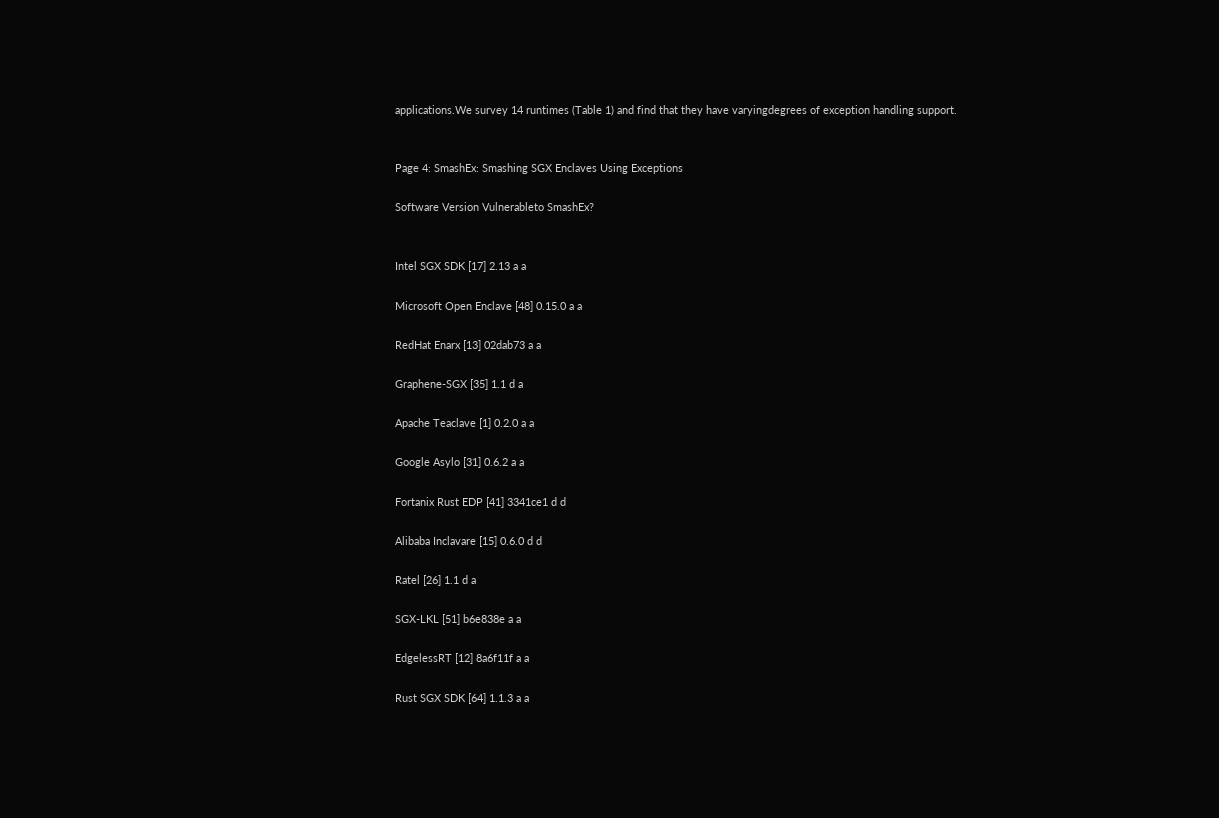applications.We survey 14 runtimes (Table 1) and find that they have varyingdegrees of exception handling support.


Page 4: SmashEx: Smashing SGX Enclaves Using Exceptions

Software Version Vulnerableto SmashEx?


Intel SGX SDK [17] 2.13 a a

Microsoft Open Enclave [48] 0.15.0 a a

RedHat Enarx [13] 02dab73 a a

Graphene-SGX [35] 1.1 d a

Apache Teaclave [1] 0.2.0 a a

Google Asylo [31] 0.6.2 a a

Fortanix Rust EDP [41] 3341ce1 d d

Alibaba Inclavare [15] 0.6.0 d d

Ratel [26] 1.1 d a

SGX-LKL [51] b6e838e a a

EdgelessRT [12] 8a6f11f a a

Rust SGX SDK [64] 1.1.3 a a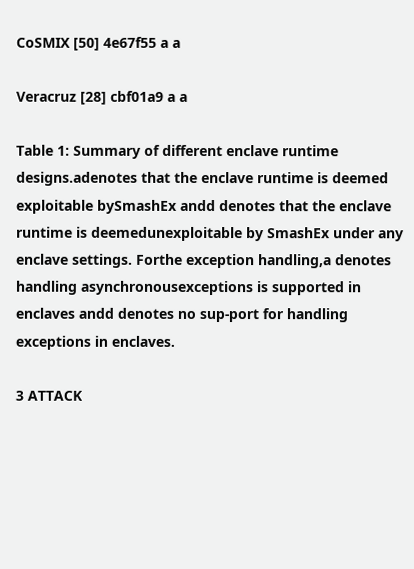CoSMIX [50] 4e67f55 a a

Veracruz [28] cbf01a9 a a

Table 1: Summary of different enclave runtime designs.adenotes that the enclave runtime is deemed exploitable bySmashEx andd denotes that the enclave runtime is deemedunexploitable by SmashEx under any enclave settings. Forthe exception handling,a denotes handling asynchronousexceptions is supported in enclaves andd denotes no sup-port for handling exceptions in enclaves.

3 ATTACK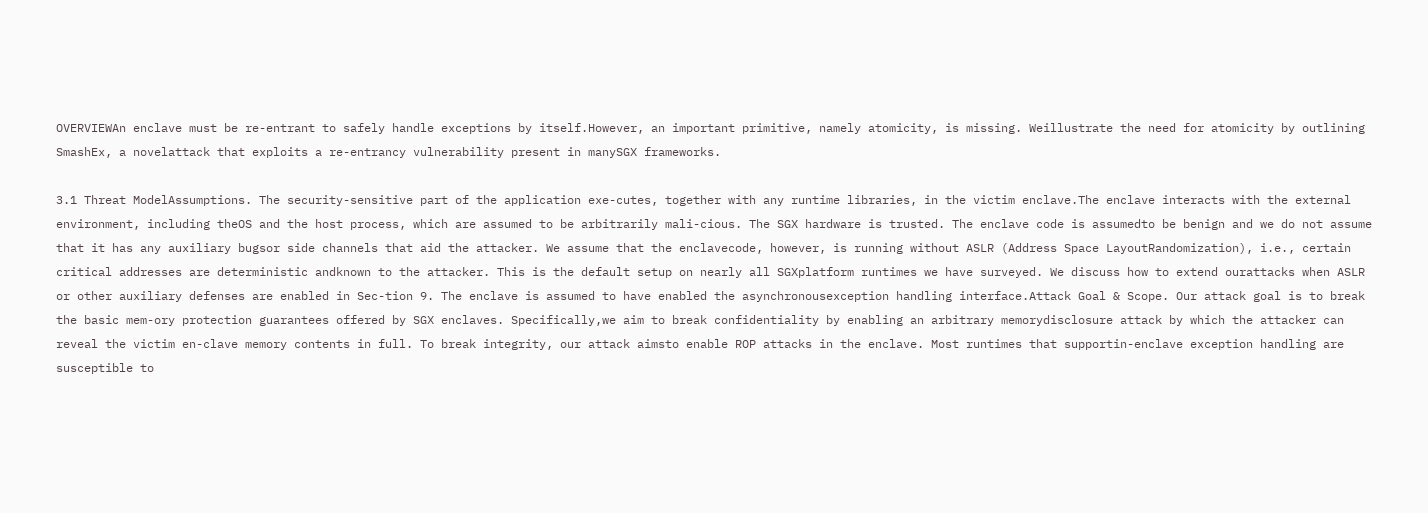OVERVIEWAn enclave must be re-entrant to safely handle exceptions by itself.However, an important primitive, namely atomicity, is missing. Weillustrate the need for atomicity by outlining SmashEx, a novelattack that exploits a re-entrancy vulnerability present in manySGX frameworks.

3.1 Threat ModelAssumptions. The security-sensitive part of the application exe-cutes, together with any runtime libraries, in the victim enclave.The enclave interacts with the external environment, including theOS and the host process, which are assumed to be arbitrarily mali-cious. The SGX hardware is trusted. The enclave code is assumedto be benign and we do not assume that it has any auxiliary bugsor side channels that aid the attacker. We assume that the enclavecode, however, is running without ASLR (Address Space LayoutRandomization), i.e., certain critical addresses are deterministic andknown to the attacker. This is the default setup on nearly all SGXplatform runtimes we have surveyed. We discuss how to extend ourattacks when ASLR or other auxiliary defenses are enabled in Sec-tion 9. The enclave is assumed to have enabled the asynchronousexception handling interface.Attack Goal & Scope. Our attack goal is to break the basic mem-ory protection guarantees offered by SGX enclaves. Specifically,we aim to break confidentiality by enabling an arbitrary memorydisclosure attack by which the attacker can reveal the victim en-clave memory contents in full. To break integrity, our attack aimsto enable ROP attacks in the enclave. Most runtimes that supportin-enclave exception handling are susceptible to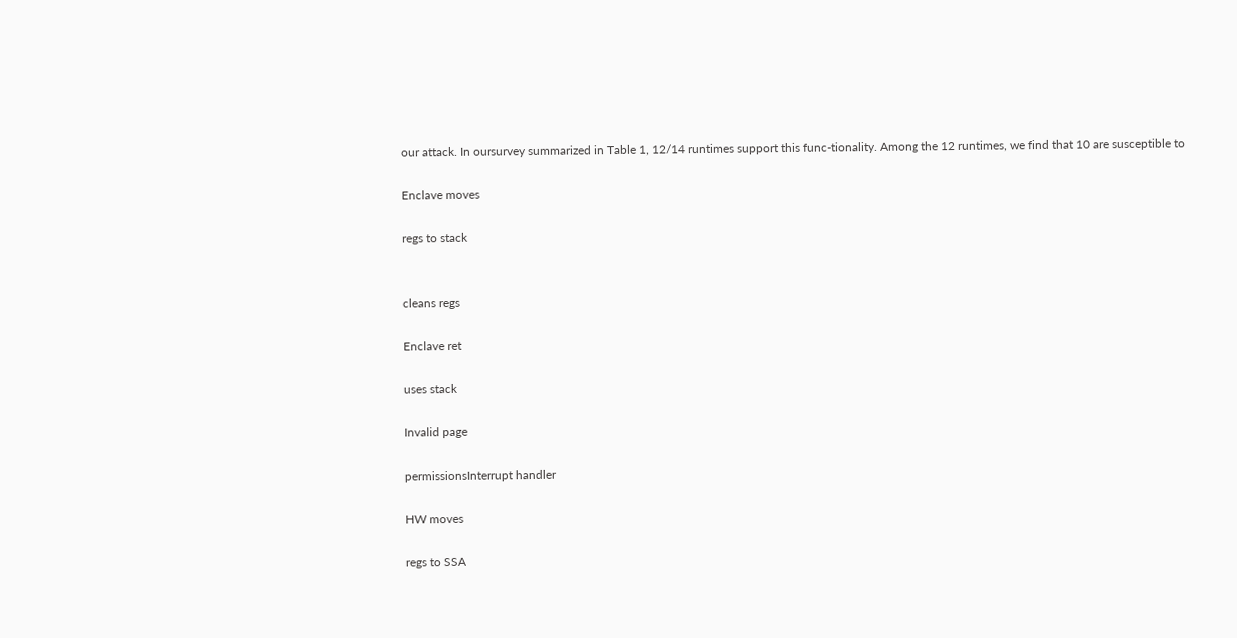our attack. In oursurvey summarized in Table 1, 12/14 runtimes support this func-tionality. Among the 12 runtimes, we find that 10 are susceptible to

Enclave moves

regs to stack


cleans regs

Enclave ret

uses stack

Invalid page

permissionsInterrupt handler

HW moves

regs to SSA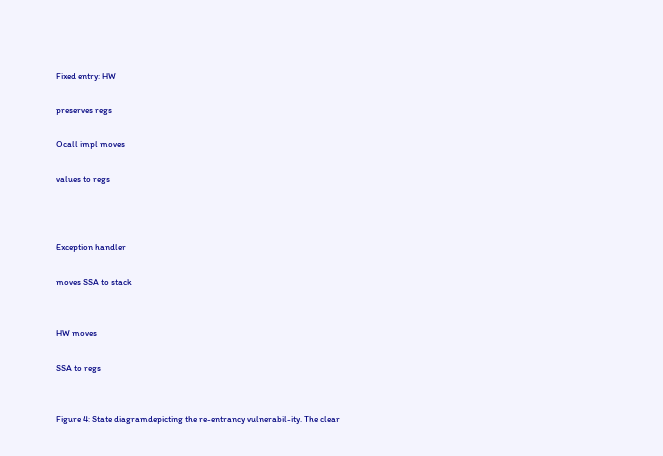Fixed entry: HW

preserves regs

Ocall impl moves

values to regs



Exception handler

moves SSA to stack


HW moves

SSA to regs


Figure 4: State diagramdepicting the re-entrancy vulnerabil-ity. The clear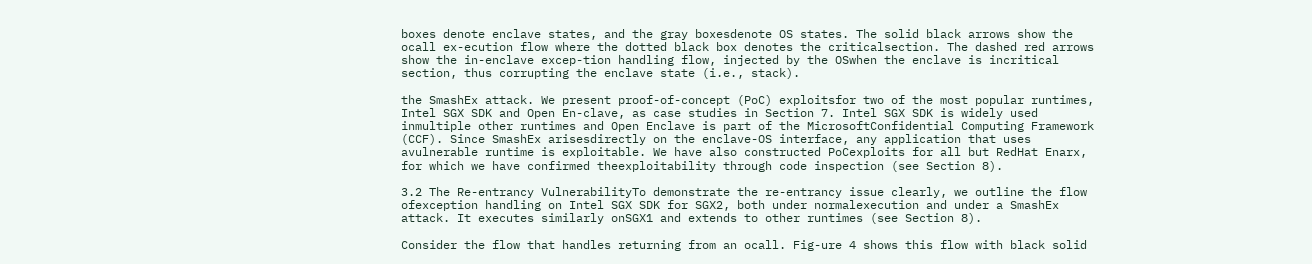boxes denote enclave states, and the gray boxesdenote OS states. The solid black arrows show the ocall ex-ecution flow where the dotted black box denotes the criticalsection. The dashed red arrows show the in-enclave excep-tion handling flow, injected by the OSwhen the enclave is incritical section, thus corrupting the enclave state (i.e., stack).

the SmashEx attack. We present proof-of-concept (PoC) exploitsfor two of the most popular runtimes, Intel SGX SDK and Open En-clave, as case studies in Section 7. Intel SGX SDK is widely used inmultiple other runtimes and Open Enclave is part of the MicrosoftConfidential Computing Framework (CCF). Since SmashEx arisesdirectly on the enclave-OS interface, any application that uses avulnerable runtime is exploitable. We have also constructed PoCexploits for all but RedHat Enarx, for which we have confirmed theexploitability through code inspection (see Section 8).

3.2 The Re-entrancy VulnerabilityTo demonstrate the re-entrancy issue clearly, we outline the flow ofexception handling on Intel SGX SDK for SGX2, both under normalexecution and under a SmashEx attack. It executes similarly onSGX1 and extends to other runtimes (see Section 8).

Consider the flow that handles returning from an ocall. Fig-ure 4 shows this flow with black solid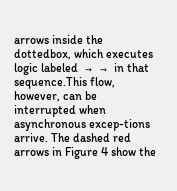arrows inside the dottedbox, which executes logic labeled  →  →  in that sequence.This flow, however, can be interrupted when asynchronous excep-tions arrive. The dashed red arrows in Figure 4 show the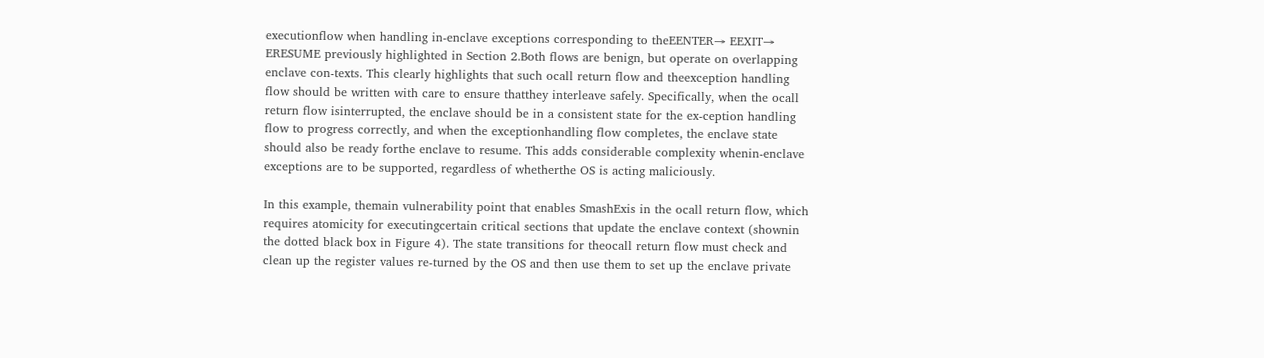executionflow when handling in-enclave exceptions corresponding to theEENTER→ EEXIT→ ERESUME previously highlighted in Section 2.Both flows are benign, but operate on overlapping enclave con-texts. This clearly highlights that such ocall return flow and theexception handling flow should be written with care to ensure thatthey interleave safely. Specifically, when the ocall return flow isinterrupted, the enclave should be in a consistent state for the ex-ception handling flow to progress correctly, and when the exceptionhandling flow completes, the enclave state should also be ready forthe enclave to resume. This adds considerable complexity whenin-enclave exceptions are to be supported, regardless of whetherthe OS is acting maliciously.

In this example, themain vulnerability point that enables SmashExis in the ocall return flow, which requires atomicity for executingcertain critical sections that update the enclave context (shownin the dotted black box in Figure 4). The state transitions for theocall return flow must check and clean up the register values re-turned by the OS and then use them to set up the enclave private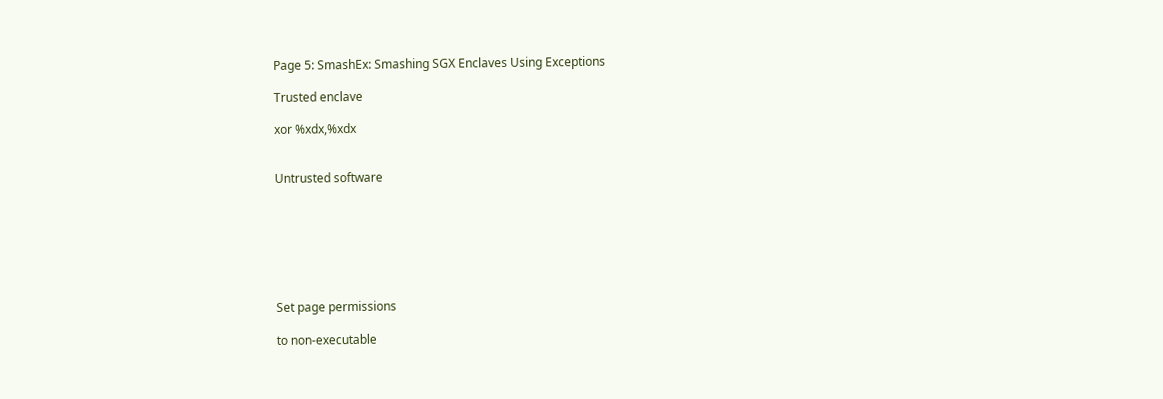Page 5: SmashEx: Smashing SGX Enclaves Using Exceptions

Trusted enclave

xor %xdx,%xdx


Untrusted software







Set page permissions

to non-executable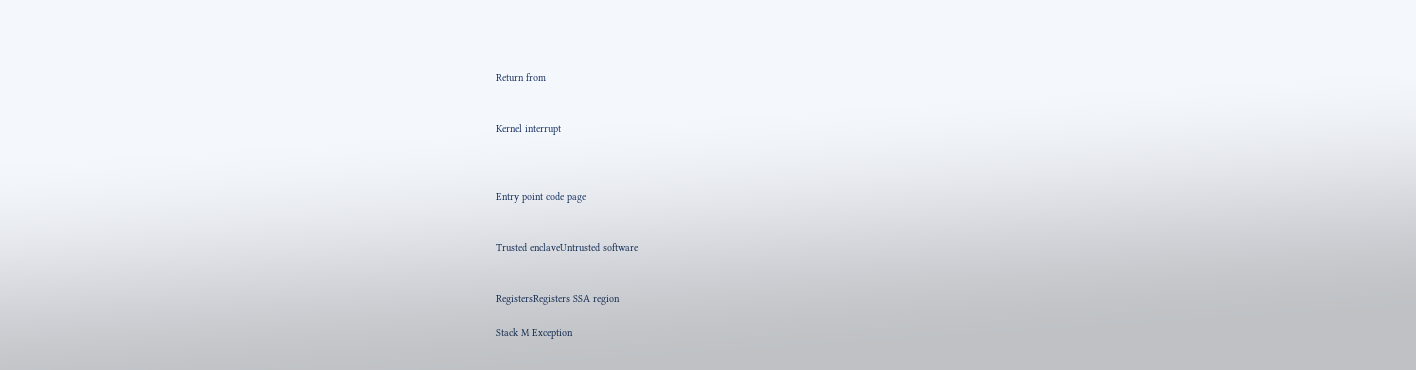Return from


Kernel interrupt



Entry point code page


Trusted enclaveUntrusted software


RegistersRegisters SSA region

Stack M Exception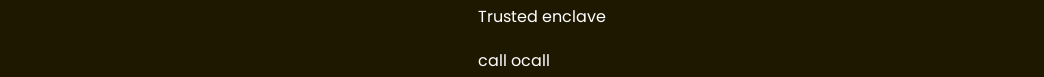Trusted enclave

call ocall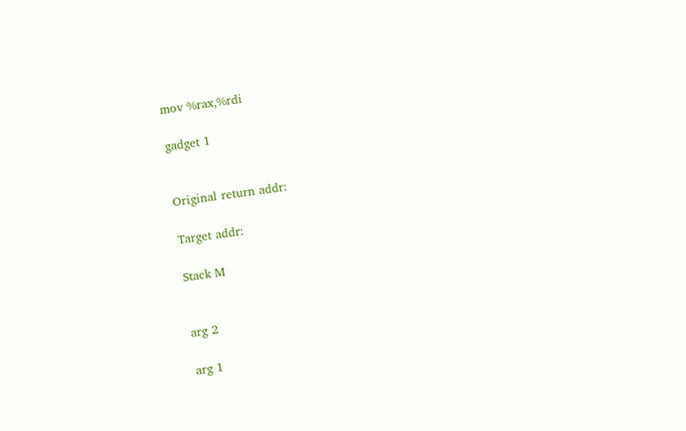mov %rax,%rdi

gadget 1


Original return addr:

Target addr:

Stack M


arg 2

arg 1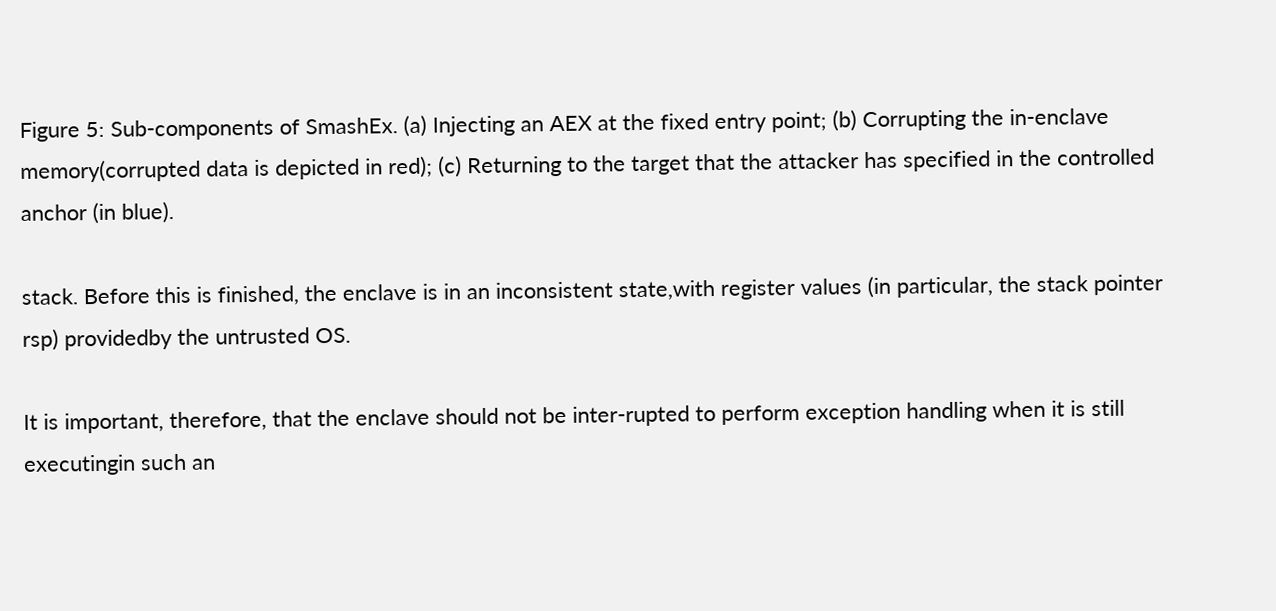Figure 5: Sub-components of SmashEx. (a) Injecting an AEX at the fixed entry point; (b) Corrupting the in-enclave memory(corrupted data is depicted in red); (c) Returning to the target that the attacker has specified in the controlled anchor (in blue).

stack. Before this is finished, the enclave is in an inconsistent state,with register values (in particular, the stack pointer rsp) providedby the untrusted OS.

It is important, therefore, that the enclave should not be inter-rupted to perform exception handling when it is still executingin such an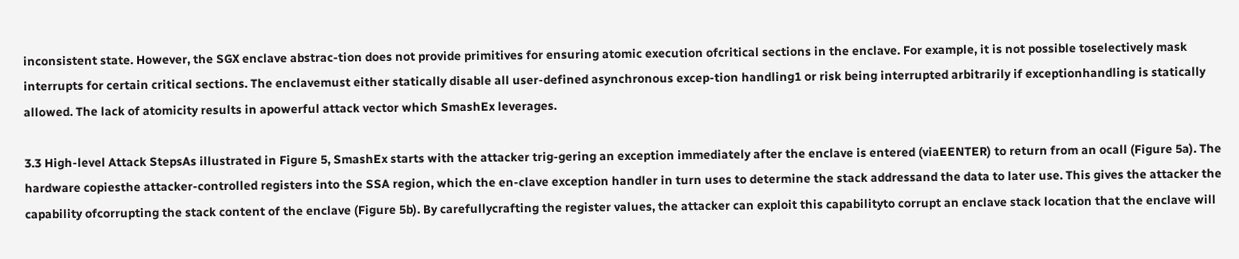inconsistent state. However, the SGX enclave abstrac-tion does not provide primitives for ensuring atomic execution ofcritical sections in the enclave. For example, it is not possible toselectively mask interrupts for certain critical sections. The enclavemust either statically disable all user-defined asynchronous excep-tion handling1 or risk being interrupted arbitrarily if exceptionhandling is statically allowed. The lack of atomicity results in apowerful attack vector which SmashEx leverages.

3.3 High-level Attack StepsAs illustrated in Figure 5, SmashEx starts with the attacker trig-gering an exception immediately after the enclave is entered (viaEENTER) to return from an ocall (Figure 5a). The hardware copiesthe attacker-controlled registers into the SSA region, which the en-clave exception handler in turn uses to determine the stack addressand the data to later use. This gives the attacker the capability ofcorrupting the stack content of the enclave (Figure 5b). By carefullycrafting the register values, the attacker can exploit this capabilityto corrupt an enclave stack location that the enclave will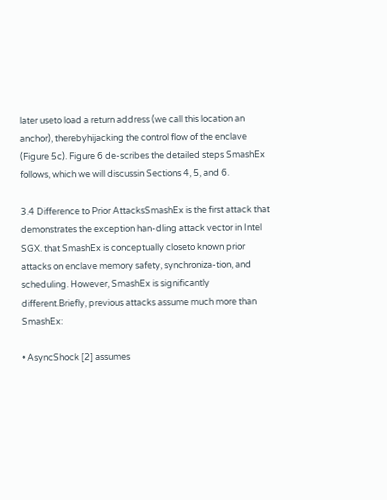later useto load a return address (we call this location an anchor), therebyhijacking the control flow of the enclave (Figure 5c). Figure 6 de-scribes the detailed steps SmashEx follows, which we will discussin Sections 4, 5, and 6.

3.4 Difference to Prior AttacksSmashEx is the first attack that demonstrates the exception han-dling attack vector in Intel SGX. that SmashEx is conceptually closeto known prior attacks on enclave memory safety, synchroniza-tion, and scheduling. However, SmashEx is significantly different.Briefly, previous attacks assume much more than SmashEx:

• AsyncShock [2] assumes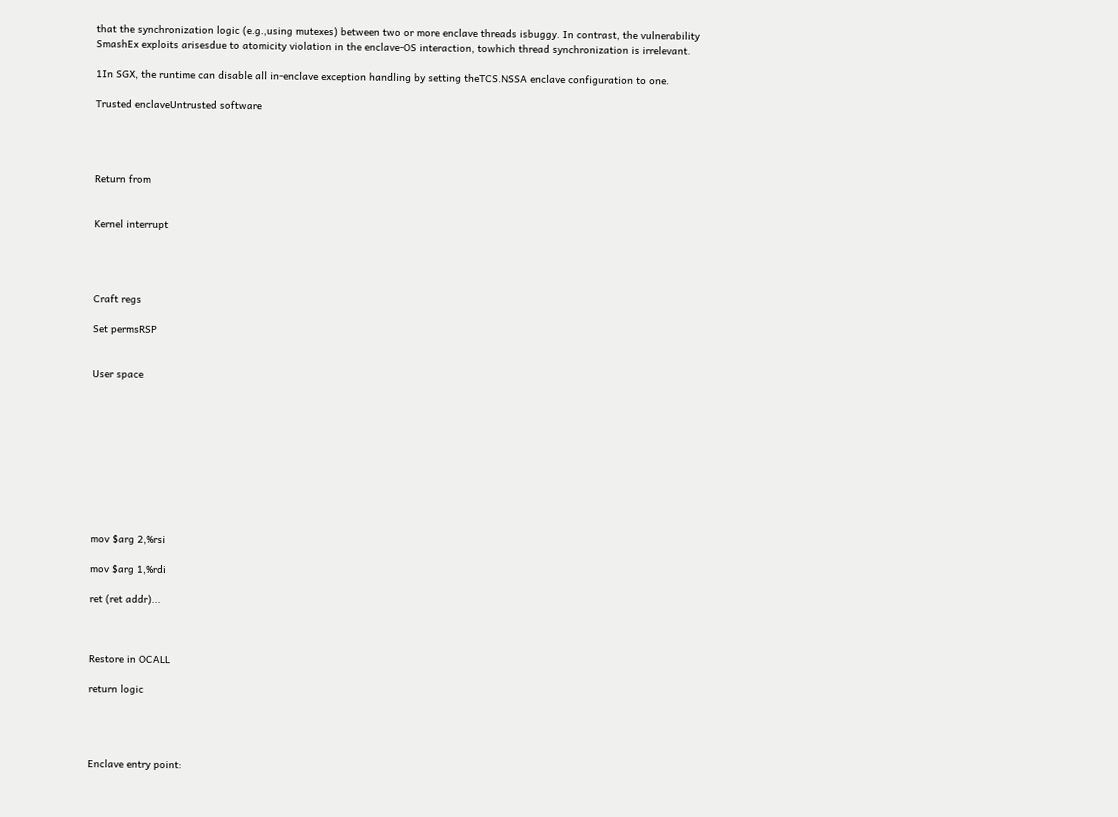that the synchronization logic (e.g.,using mutexes) between two or more enclave threads isbuggy. In contrast, the vulnerability SmashEx exploits arisesdue to atomicity violation in the enclave-OS interaction, towhich thread synchronization is irrelevant.

1In SGX, the runtime can disable all in-enclave exception handling by setting theTCS.NSSA enclave configuration to one.

Trusted enclaveUntrusted software




Return from


Kernel interrupt




Craft regs

Set permsRSP


User space










mov $arg 2,%rsi

mov $arg 1,%rdi

ret (ret addr)...



Restore in OCALL

return logic




Enclave entry point: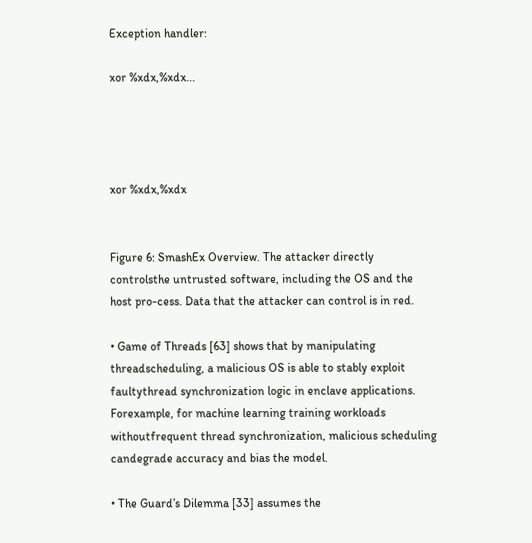Exception handler:

xor %xdx,%xdx...




xor %xdx,%xdx


Figure 6: SmashEx Overview. The attacker directly controlsthe untrusted software, including the OS and the host pro-cess. Data that the attacker can control is in red.

• Game of Threads [63] shows that by manipulating threadscheduling, a malicious OS is able to stably exploit faultythread synchronization logic in enclave applications. Forexample, for machine learning training workloads withoutfrequent thread synchronization, malicious scheduling candegrade accuracy and bias the model.

• The Guard’s Dilemma [33] assumes the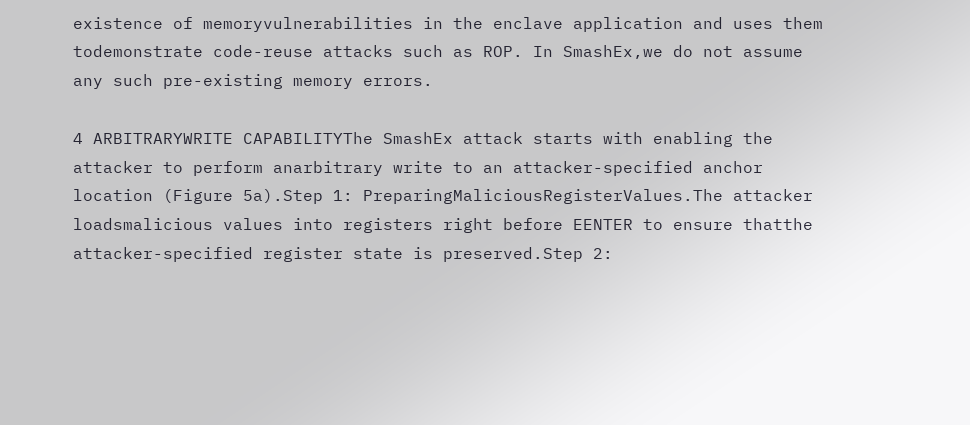existence of memoryvulnerabilities in the enclave application and uses them todemonstrate code-reuse attacks such as ROP. In SmashEx,we do not assume any such pre-existing memory errors.

4 ARBITRARYWRITE CAPABILITYThe SmashEx attack starts with enabling the attacker to perform anarbitrary write to an attacker-specified anchor location (Figure 5a).Step 1: PreparingMaliciousRegisterValues.The attacker loadsmalicious values into registers right before EENTER to ensure thatthe attacker-specified register state is preserved.Step 2: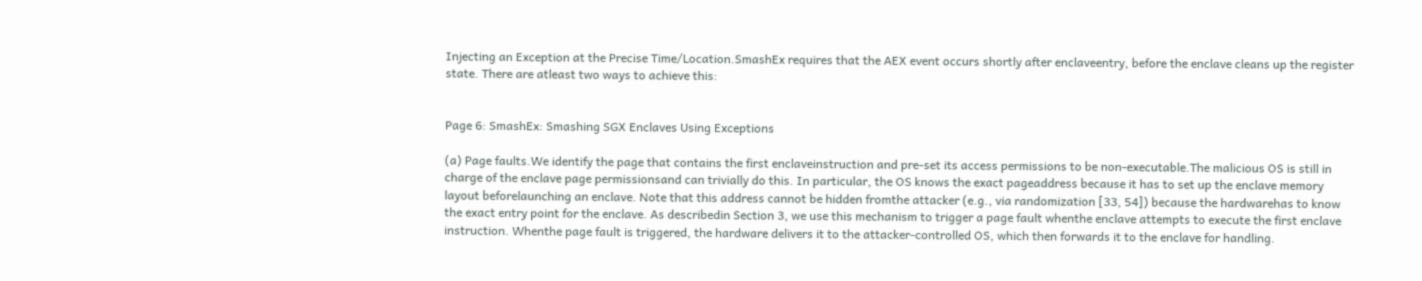Injecting an Exception at the Precise Time/Location.SmashEx requires that the AEX event occurs shortly after enclaveentry, before the enclave cleans up the register state. There are atleast two ways to achieve this:


Page 6: SmashEx: Smashing SGX Enclaves Using Exceptions

(a) Page faults.We identify the page that contains the first enclaveinstruction and pre-set its access permissions to be non-executable.The malicious OS is still in charge of the enclave page permissionsand can trivially do this. In particular, the OS knows the exact pageaddress because it has to set up the enclave memory layout beforelaunching an enclave. Note that this address cannot be hidden fromthe attacker (e.g., via randomization [33, 54]) because the hardwarehas to know the exact entry point for the enclave. As describedin Section 3, we use this mechanism to trigger a page fault whenthe enclave attempts to execute the first enclave instruction. Whenthe page fault is triggered, the hardware delivers it to the attacker-controlled OS, which then forwards it to the enclave for handling.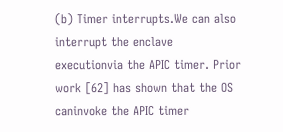(b) Timer interrupts.We can also interrupt the enclave executionvia the APIC timer. Prior work [62] has shown that the OS caninvoke the APIC timer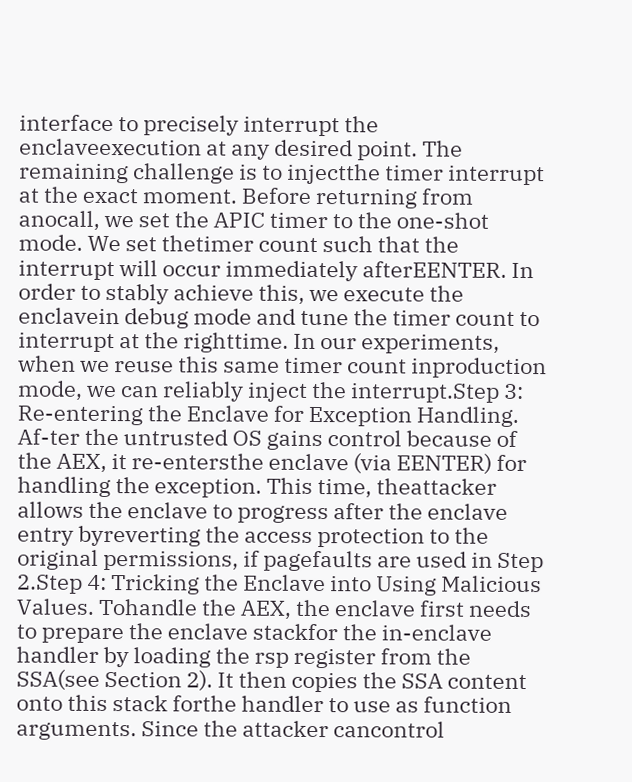interface to precisely interrupt the enclaveexecution at any desired point. The remaining challenge is to injectthe timer interrupt at the exact moment. Before returning from anocall, we set the APIC timer to the one-shot mode. We set thetimer count such that the interrupt will occur immediately afterEENTER. In order to stably achieve this, we execute the enclavein debug mode and tune the timer count to interrupt at the righttime. In our experiments, when we reuse this same timer count inproduction mode, we can reliably inject the interrupt.Step 3: Re-entering the Enclave for Exception Handling. Af-ter the untrusted OS gains control because of the AEX, it re-entersthe enclave (via EENTER) for handling the exception. This time, theattacker allows the enclave to progress after the enclave entry byreverting the access protection to the original permissions, if pagefaults are used in Step 2.Step 4: Tricking the Enclave into Using Malicious Values. Tohandle the AEX, the enclave first needs to prepare the enclave stackfor the in-enclave handler by loading the rsp register from the SSA(see Section 2). It then copies the SSA content onto this stack forthe handler to use as function arguments. Since the attacker cancontrol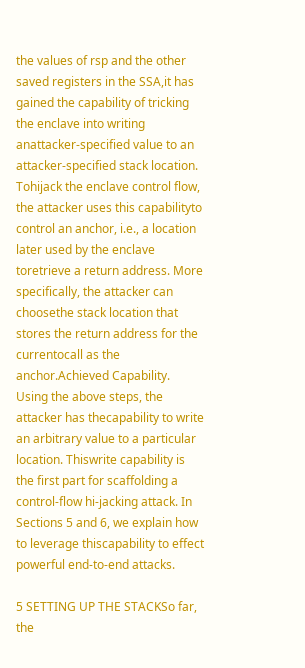the values of rsp and the other saved registers in the SSA,it has gained the capability of tricking the enclave into writing anattacker-specified value to an attacker-specified stack location. Tohijack the enclave control flow, the attacker uses this capabilityto control an anchor, i.e., a location later used by the enclave toretrieve a return address. More specifically, the attacker can choosethe stack location that stores the return address for the currentocall as the anchor.Achieved Capability. Using the above steps, the attacker has thecapability to write an arbitrary value to a particular location. Thiswrite capability is the first part for scaffolding a control-flow hi-jacking attack. In Sections 5 and 6, we explain how to leverage thiscapability to effect powerful end-to-end attacks.

5 SETTING UP THE STACKSo far, the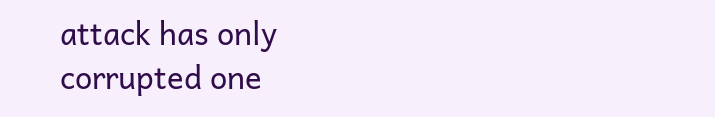attack has only corrupted one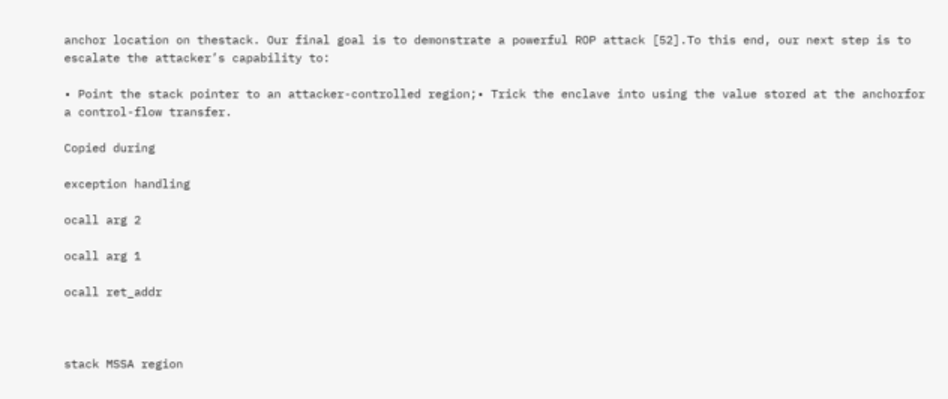anchor location on thestack. Our final goal is to demonstrate a powerful ROP attack [52].To this end, our next step is to escalate the attacker’s capability to:

• Point the stack pointer to an attacker-controlled region;• Trick the enclave into using the value stored at the anchorfor a control-flow transfer.

Copied during

exception handling

ocall arg 2

ocall arg 1

ocall ret_addr



stack MSSA region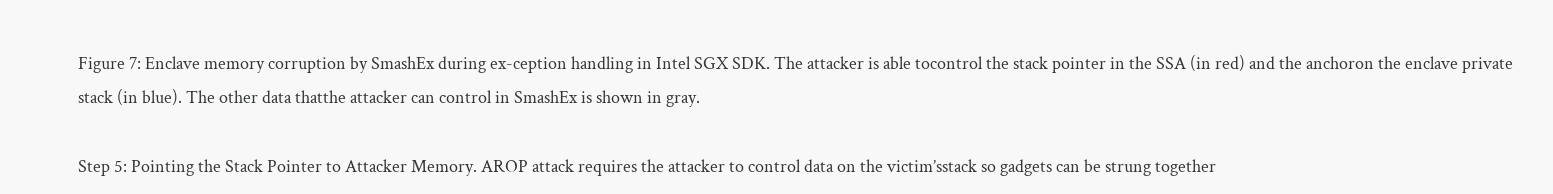Figure 7: Enclave memory corruption by SmashEx during ex-ception handling in Intel SGX SDK. The attacker is able tocontrol the stack pointer in the SSA (in red) and the anchoron the enclave private stack (in blue). The other data thatthe attacker can control in SmashEx is shown in gray.

Step 5: Pointing the Stack Pointer to Attacker Memory. AROP attack requires the attacker to control data on the victim’sstack so gadgets can be strung together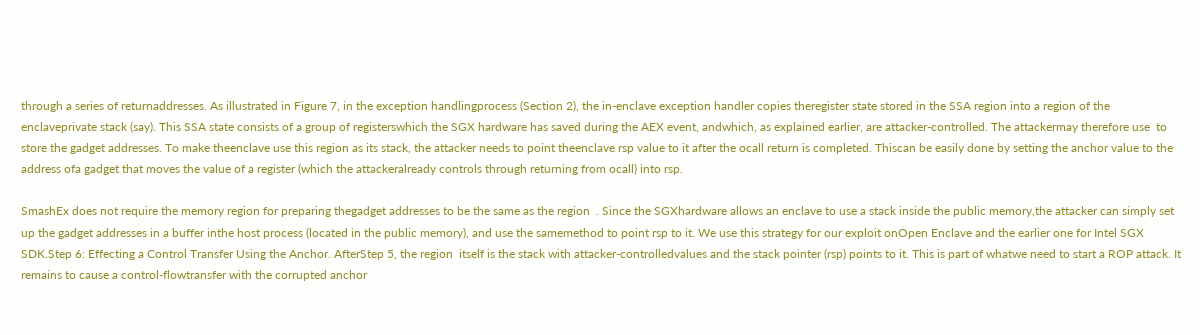through a series of returnaddresses. As illustrated in Figure 7, in the exception handlingprocess (Section 2), the in-enclave exception handler copies theregister state stored in the SSA region into a region of the enclaveprivate stack (say). This SSA state consists of a group of registerswhich the SGX hardware has saved during the AEX event, andwhich, as explained earlier, are attacker-controlled. The attackermay therefore use  to store the gadget addresses. To make theenclave use this region as its stack, the attacker needs to point theenclave rsp value to it after the ocall return is completed. Thiscan be easily done by setting the anchor value to the address ofa gadget that moves the value of a register (which the attackeralready controls through returning from ocall) into rsp.

SmashEx does not require the memory region for preparing thegadget addresses to be the same as the region  . Since the SGXhardware allows an enclave to use a stack inside the public memory,the attacker can simply set up the gadget addresses in a buffer inthe host process (located in the public memory), and use the samemethod to point rsp to it. We use this strategy for our exploit onOpen Enclave and the earlier one for Intel SGX SDK.Step 6: Effecting a Control Transfer Using the Anchor. AfterStep 5, the region  itself is the stack with attacker-controlledvalues and the stack pointer (rsp) points to it. This is part of whatwe need to start a ROP attack. It remains to cause a control-flowtransfer with the corrupted anchor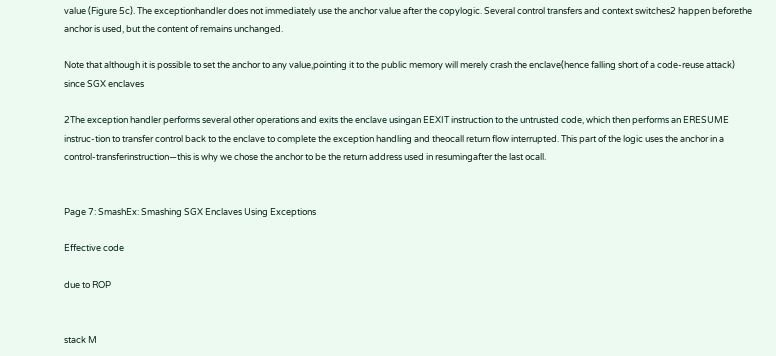value (Figure 5c). The exceptionhandler does not immediately use the anchor value after the copylogic. Several control transfers and context switches2 happen beforethe anchor is used, but the content of remains unchanged.

Note that although it is possible to set the anchor to any value,pointing it to the public memory will merely crash the enclave(hence falling short of a code-reuse attack) since SGX enclaves

2The exception handler performs several other operations and exits the enclave usingan EEXIT instruction to the untrusted code, which then performs an ERESUME instruc-tion to transfer control back to the enclave to complete the exception handling and theocall return flow interrupted. This part of the logic uses the anchor in a control-transferinstruction—this is why we chose the anchor to be the return address used in resumingafter the last ocall.


Page 7: SmashEx: Smashing SGX Enclaves Using Exceptions

Effective code

due to ROP


stack M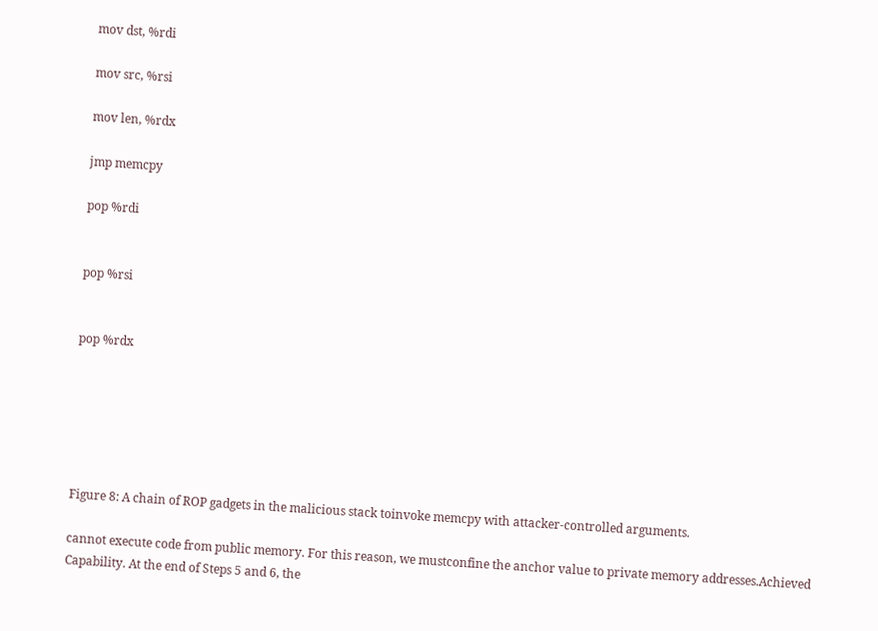mov dst, %rdi

mov src, %rsi

mov len, %rdx

jmp memcpy

pop %rdi


pop %rsi


pop %rdx






Figure 8: A chain of ROP gadgets in the malicious stack toinvoke memcpy with attacker-controlled arguments.

cannot execute code from public memory. For this reason, we mustconfine the anchor value to private memory addresses.Achieved Capability. At the end of Steps 5 and 6, the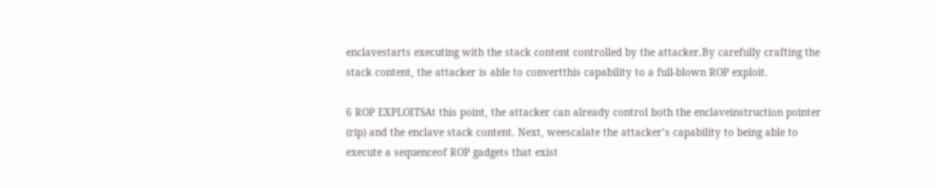enclavestarts executing with the stack content controlled by the attacker.By carefully crafting the stack content, the attacker is able to convertthis capability to a full-blown ROP exploit.

6 ROP EXPLOITSAt this point, the attacker can already control both the enclaveinstruction pointer (rip) and the enclave stack content. Next, weescalate the attacker’s capability to being able to execute a sequenceof ROP gadgets that exist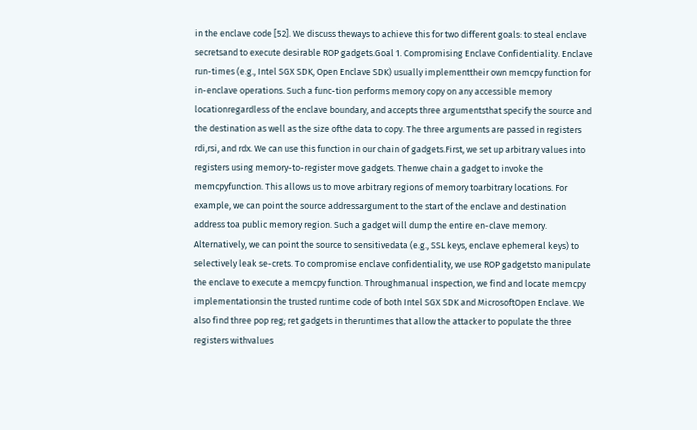in the enclave code [52]. We discuss theways to achieve this for two different goals: to steal enclave secretsand to execute desirable ROP gadgets.Goal 1. Compromising Enclave Confidentiality. Enclave run-times (e.g., Intel SGX SDK, Open Enclave SDK) usually implementtheir own memcpy function for in-enclave operations. Such a func-tion performs memory copy on any accessible memory locationregardless of the enclave boundary, and accepts three argumentsthat specify the source and the destination as well as the size ofthe data to copy. The three arguments are passed in registers rdi,rsi, and rdx. We can use this function in our chain of gadgets.First, we set up arbitrary values into registers using memory-to-register move gadgets. Thenwe chain a gadget to invoke the memcpyfunction. This allows us to move arbitrary regions of memory toarbitrary locations. For example, we can point the source addressargument to the start of the enclave and destination address toa public memory region. Such a gadget will dump the entire en-clave memory. Alternatively, we can point the source to sensitivedata (e.g., SSL keys, enclave ephemeral keys) to selectively leak se-crets. To compromise enclave confidentiality, we use ROP gadgetsto manipulate the enclave to execute a memcpy function. Throughmanual inspection, we find and locate memcpy implementationsin the trusted runtime code of both Intel SGX SDK and MicrosoftOpen Enclave. We also find three pop reg; ret gadgets in theruntimes that allow the attacker to populate the three registers withvalues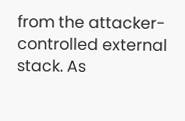from the attacker-controlled external stack. As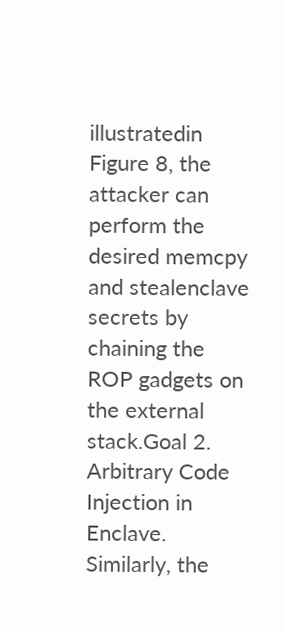illustratedin Figure 8, the attacker can perform the desired memcpy and stealenclave secrets by chaining the ROP gadgets on the external stack.Goal 2. Arbitrary Code Injection in Enclave. Similarly, the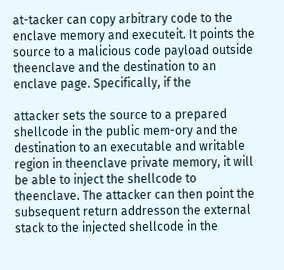at-tacker can copy arbitrary code to the enclave memory and executeit. It points the source to a malicious code payload outside theenclave and the destination to an enclave page. Specifically, if the

attacker sets the source to a prepared shellcode in the public mem-ory and the destination to an executable and writable region in theenclave private memory, it will be able to inject the shellcode to theenclave. The attacker can then point the subsequent return addresson the external stack to the injected shellcode in the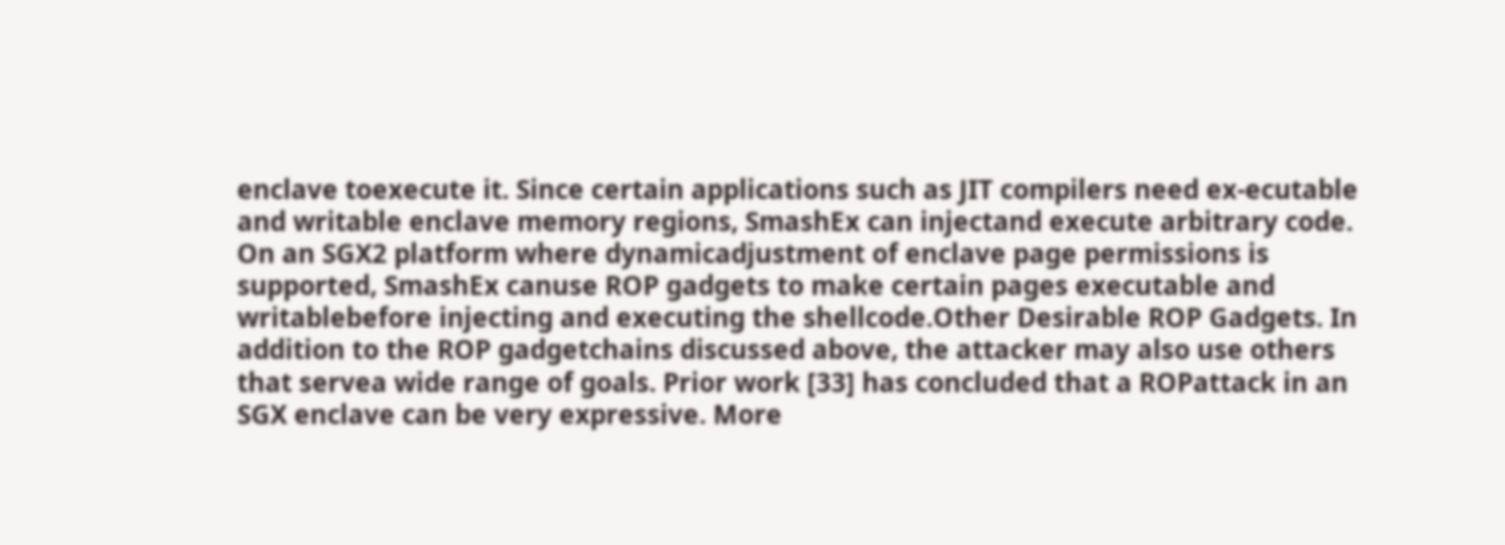enclave toexecute it. Since certain applications such as JIT compilers need ex-ecutable and writable enclave memory regions, SmashEx can injectand execute arbitrary code. On an SGX2 platform where dynamicadjustment of enclave page permissions is supported, SmashEx canuse ROP gadgets to make certain pages executable and writablebefore injecting and executing the shellcode.Other Desirable ROP Gadgets. In addition to the ROP gadgetchains discussed above, the attacker may also use others that servea wide range of goals. Prior work [33] has concluded that a ROPattack in an SGX enclave can be very expressive. More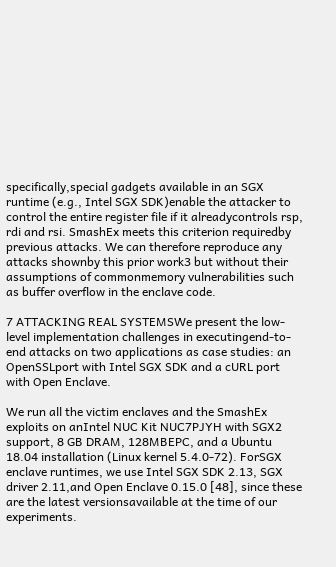specifically,special gadgets available in an SGX runtime (e.g., Intel SGX SDK)enable the attacker to control the entire register file if it alreadycontrols rsp, rdi and rsi. SmashEx meets this criterion requiredby previous attacks. We can therefore reproduce any attacks shownby this prior work3 but without their assumptions of commonmemory vulnerabilities such as buffer overflow in the enclave code.

7 ATTACKING REAL SYSTEMSWe present the low-level implementation challenges in executingend-to-end attacks on two applications as case studies: an OpenSSLport with Intel SGX SDK and a cURL port with Open Enclave.

We run all the victim enclaves and the SmashEx exploits on anIntel NUC Kit NUC7PJYH with SGX2 support, 8 GB DRAM, 128MBEPC, and a Ubuntu 18.04 installation (Linux kernel 5.4.0-72). ForSGX enclave runtimes, we use Intel SGX SDK 2.13, SGX driver 2.11,and Open Enclave 0.15.0 [48], since these are the latest versionsavailable at the time of our experiments.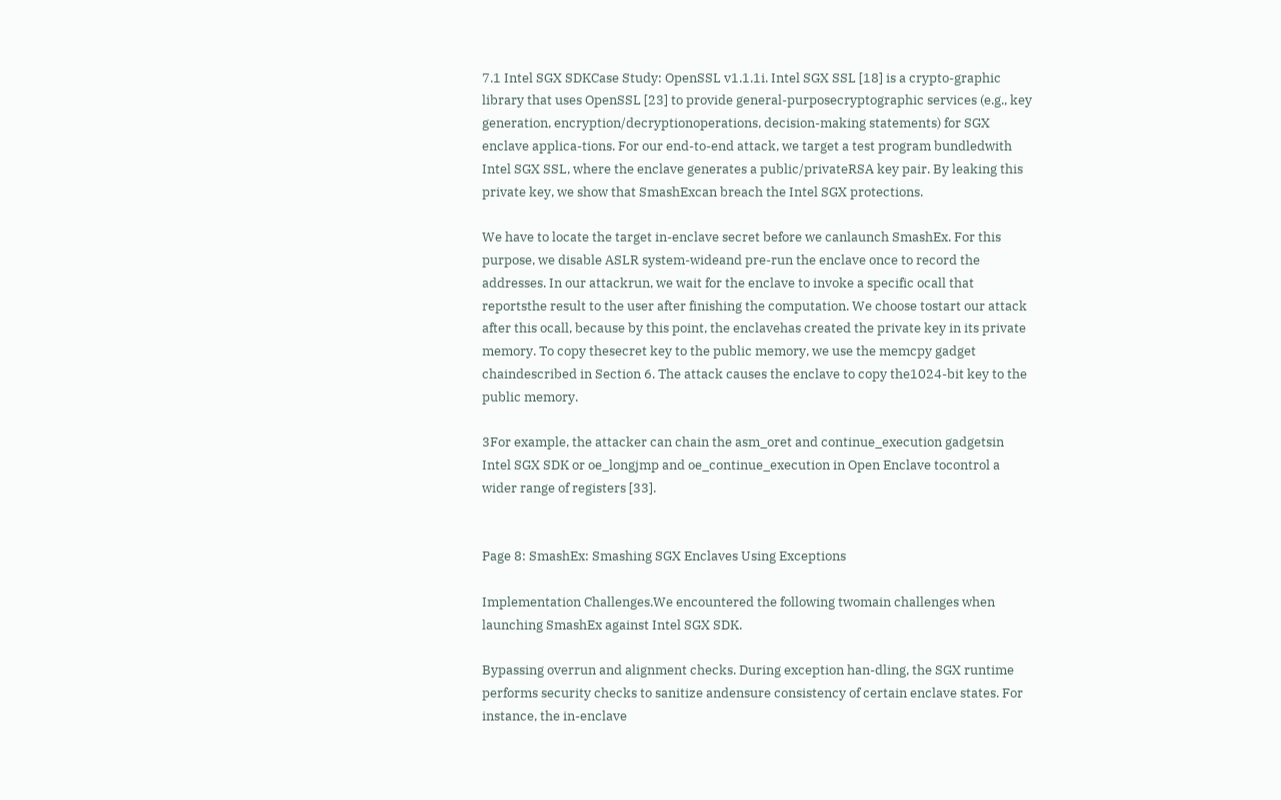7.1 Intel SGX SDKCase Study: OpenSSL v1.1.1i. Intel SGX SSL [18] is a crypto-graphic library that uses OpenSSL [23] to provide general-purposecryptographic services (e.g., key generation, encryption/decryptionoperations, decision-making statements) for SGX enclave applica-tions. For our end-to-end attack, we target a test program bundledwith Intel SGX SSL, where the enclave generates a public/privateRSA key pair. By leaking this private key, we show that SmashExcan breach the Intel SGX protections.

We have to locate the target in-enclave secret before we canlaunch SmashEx. For this purpose, we disable ASLR system-wideand pre-run the enclave once to record the addresses. In our attackrun, we wait for the enclave to invoke a specific ocall that reportsthe result to the user after finishing the computation. We choose tostart our attack after this ocall, because by this point, the enclavehas created the private key in its private memory. To copy thesecret key to the public memory, we use the memcpy gadget chaindescribed in Section 6. The attack causes the enclave to copy the1024-bit key to the public memory.

3For example, the attacker can chain the asm_oret and continue_execution gadgetsin Intel SGX SDK or oe_longjmp and oe_continue_execution in Open Enclave tocontrol a wider range of registers [33].


Page 8: SmashEx: Smashing SGX Enclaves Using Exceptions

Implementation Challenges.We encountered the following twomain challenges when launching SmashEx against Intel SGX SDK.

Bypassing overrun and alignment checks. During exception han-dling, the SGX runtime performs security checks to sanitize andensure consistency of certain enclave states. For instance, the in-enclave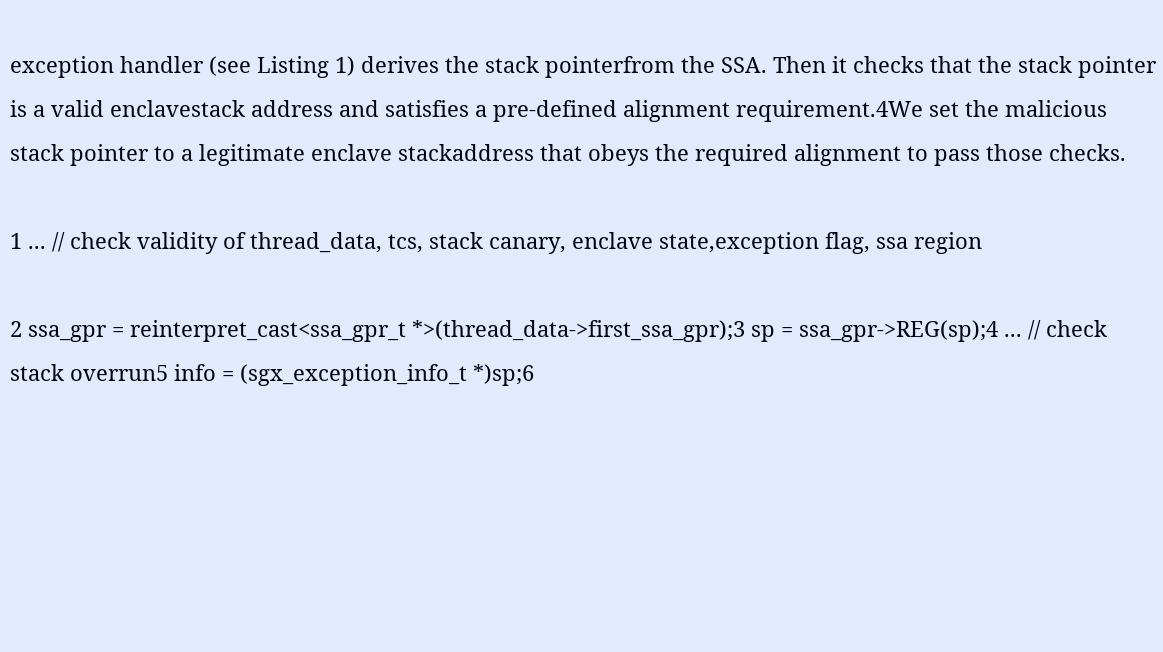exception handler (see Listing 1) derives the stack pointerfrom the SSA. Then it checks that the stack pointer is a valid enclavestack address and satisfies a pre-defined alignment requirement.4We set the malicious stack pointer to a legitimate enclave stackaddress that obeys the required alignment to pass those checks.

1 ... // check validity of thread_data, tcs, stack canary, enclave state,exception flag, ssa region

2 ssa_gpr = reinterpret_cast<ssa_gpr_t *>(thread_data->first_ssa_gpr);3 sp = ssa_gpr->REG(sp);4 ... // check stack overrun5 info = (sgx_exception_info_t *)sp;6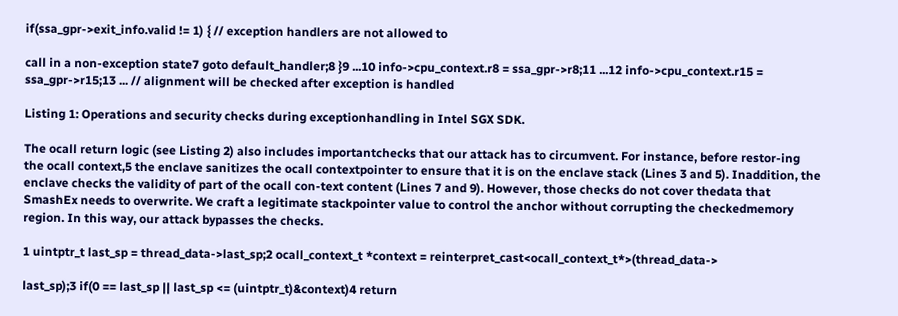if(ssa_gpr->exit_info.valid != 1) { // exception handlers are not allowed to

call in a non-exception state7 goto default_handler;8 }9 ...10 info->cpu_context.r8 = ssa_gpr->r8;11 ...12 info->cpu_context.r15 = ssa_gpr->r15;13 ... // alignment will be checked after exception is handled

Listing 1: Operations and security checks during exceptionhandling in Intel SGX SDK.

The ocall return logic (see Listing 2) also includes importantchecks that our attack has to circumvent. For instance, before restor-ing the ocall context,5 the enclave sanitizes the ocall contextpointer to ensure that it is on the enclave stack (Lines 3 and 5). Inaddition, the enclave checks the validity of part of the ocall con-text content (Lines 7 and 9). However, those checks do not cover thedata that SmashEx needs to overwrite. We craft a legitimate stackpointer value to control the anchor without corrupting the checkedmemory region. In this way, our attack bypasses the checks.

1 uintptr_t last_sp = thread_data->last_sp;2 ocall_context_t *context = reinterpret_cast<ocall_context_t*>(thread_data->

last_sp);3 if(0 == last_sp || last_sp <= (uintptr_t)&context)4 return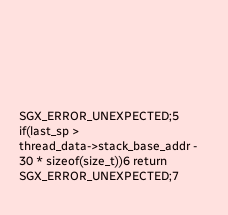SGX_ERROR_UNEXPECTED;5 if(last_sp > thread_data->stack_base_addr - 30 * sizeof(size_t))6 return SGX_ERROR_UNEXPECTED;7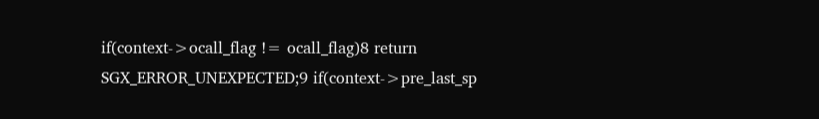if(context->ocall_flag != ocall_flag)8 return SGX_ERROR_UNEXPECTED;9 if(context->pre_last_sp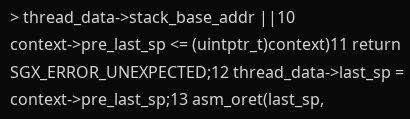> thread_data->stack_base_addr ||10 context->pre_last_sp <= (uintptr_t)context)11 return SGX_ERROR_UNEXPECTED;12 thread_data->last_sp = context->pre_last_sp;13 asm_oret(last_sp,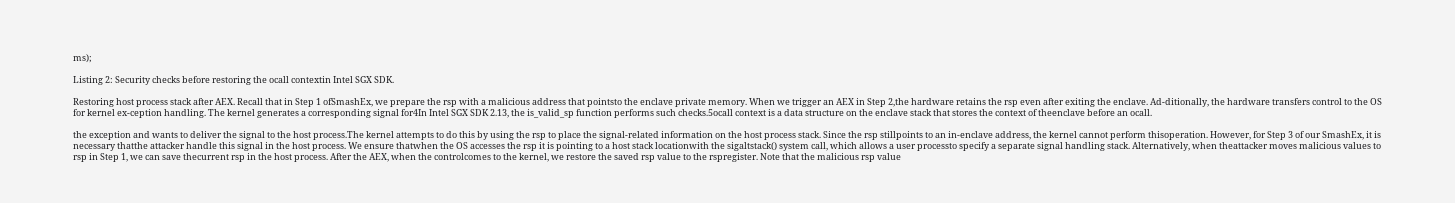ms);

Listing 2: Security checks before restoring the ocall contextin Intel SGX SDK.

Restoring host process stack after AEX. Recall that in Step 1 ofSmashEx, we prepare the rsp with a malicious address that pointsto the enclave private memory. When we trigger an AEX in Step 2,the hardware retains the rsp even after exiting the enclave. Ad-ditionally, the hardware transfers control to the OS for kernel ex-ception handling. The kernel generates a corresponding signal for4In Intel SGX SDK 2.13, the is_valid_sp function performs such checks.5ocall context is a data structure on the enclave stack that stores the context of theenclave before an ocall.

the exception and wants to deliver the signal to the host process.The kernel attempts to do this by using the rsp to place the signal-related information on the host process stack. Since the rsp stillpoints to an in-enclave address, the kernel cannot perform thisoperation. However, for Step 3 of our SmashEx, it is necessary thatthe attacker handle this signal in the host process. We ensure thatwhen the OS accesses the rsp it is pointing to a host stack locationwith the sigaltstack() system call, which allows a user processto specify a separate signal handling stack. Alternatively, when theattacker moves malicious values to rsp in Step 1, we can save thecurrent rsp in the host process. After the AEX, when the controlcomes to the kernel, we restore the saved rsp value to the rspregister. Note that the malicious rsp value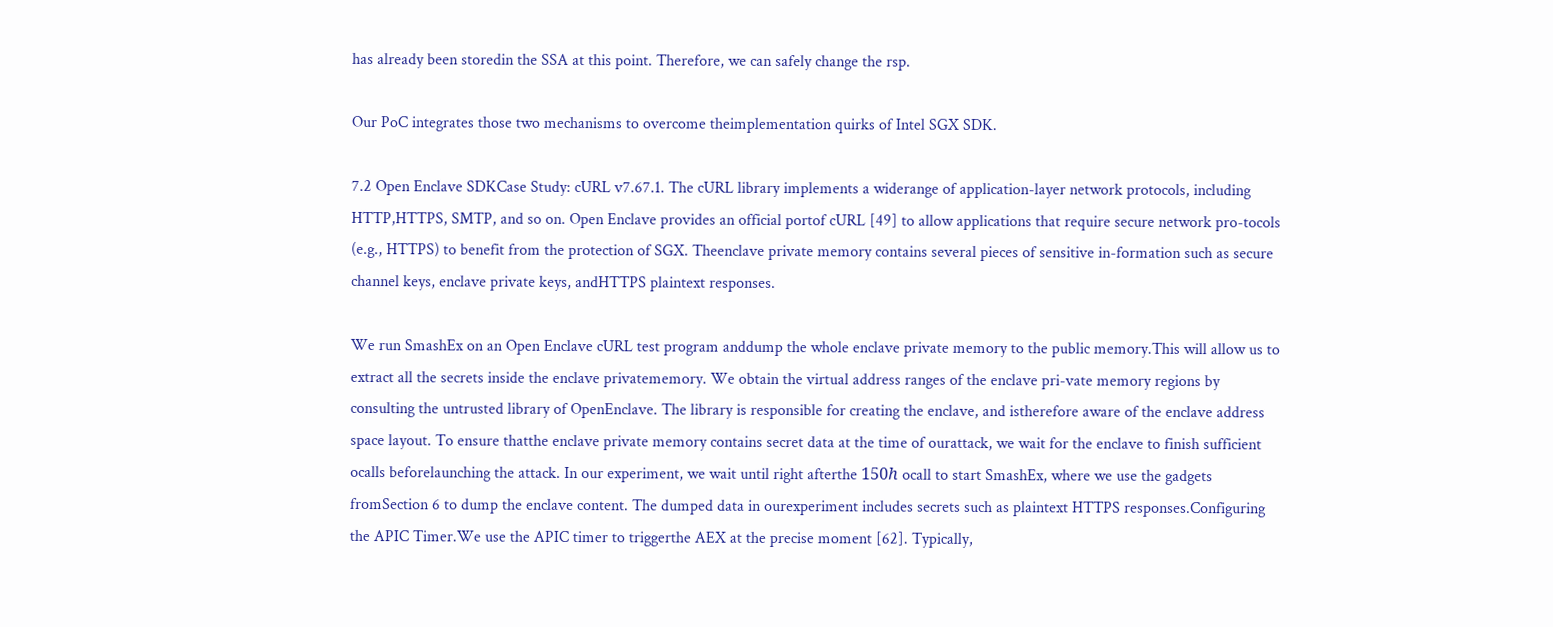has already been storedin the SSA at this point. Therefore, we can safely change the rsp.

Our PoC integrates those two mechanisms to overcome theimplementation quirks of Intel SGX SDK.

7.2 Open Enclave SDKCase Study: cURL v7.67.1. The cURL library implements a widerange of application-layer network protocols, including HTTP,HTTPS, SMTP, and so on. Open Enclave provides an official portof cURL [49] to allow applications that require secure network pro-tocols (e.g., HTTPS) to benefit from the protection of SGX. Theenclave private memory contains several pieces of sensitive in-formation such as secure channel keys, enclave private keys, andHTTPS plaintext responses.

We run SmashEx on an Open Enclave cURL test program anddump the whole enclave private memory to the public memory.This will allow us to extract all the secrets inside the enclave privatememory. We obtain the virtual address ranges of the enclave pri-vate memory regions by consulting the untrusted library of OpenEnclave. The library is responsible for creating the enclave, and istherefore aware of the enclave address space layout. To ensure thatthe enclave private memory contains secret data at the time of ourattack, we wait for the enclave to finish sufficient ocalls beforelaunching the attack. In our experiment, we wait until right afterthe 150ℎ ocall to start SmashEx, where we use the gadgets fromSection 6 to dump the enclave content. The dumped data in ourexperiment includes secrets such as plaintext HTTPS responses.Configuring the APIC Timer.We use the APIC timer to triggerthe AEX at the precise moment [62]. Typically,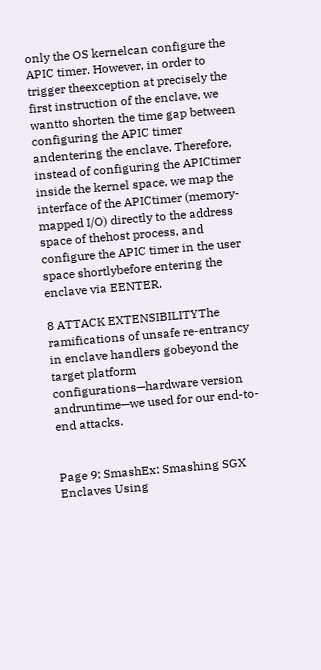only the OS kernelcan configure the APIC timer. However, in order to trigger theexception at precisely the first instruction of the enclave, we wantto shorten the time gap between configuring the APIC timer andentering the enclave. Therefore, instead of configuring the APICtimer inside the kernel space, we map the interface of the APICtimer (memory-mapped I/O) directly to the address space of thehost process, and configure the APIC timer in the user space shortlybefore entering the enclave via EENTER.

8 ATTACK EXTENSIBILITYThe ramifications of unsafe re-entrancy in enclave handlers gobeyond the target platform configurations—hardware version andruntime—we used for our end-to-end attacks.


Page 9: SmashEx: Smashing SGX Enclaves Using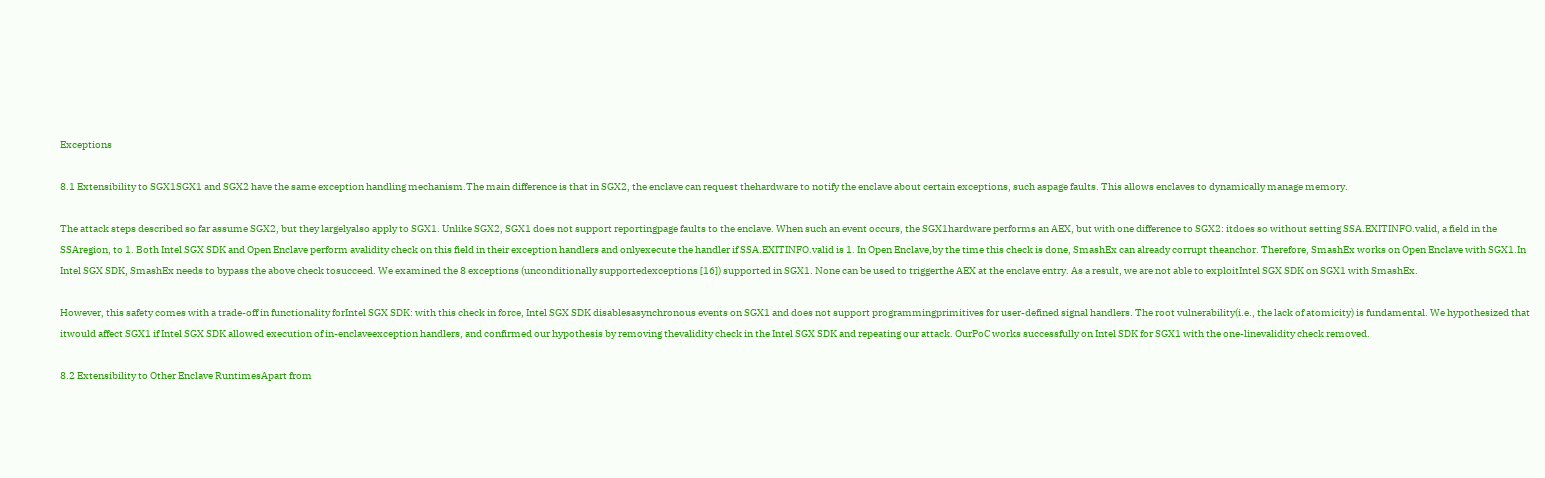Exceptions

8.1 Extensibility to SGX1SGX1 and SGX2 have the same exception handling mechanism.The main difference is that in SGX2, the enclave can request thehardware to notify the enclave about certain exceptions, such aspage faults. This allows enclaves to dynamically manage memory.

The attack steps described so far assume SGX2, but they largelyalso apply to SGX1. Unlike SGX2, SGX1 does not support reportingpage faults to the enclave. When such an event occurs, the SGX1hardware performs an AEX, but with one difference to SGX2: itdoes so without setting SSA.EXITINFO.valid, a field in the SSAregion, to 1. Both Intel SGX SDK and Open Enclave perform avalidity check on this field in their exception handlers and onlyexecute the handler if SSA.EXITINFO.valid is 1. In Open Enclave,by the time this check is done, SmashEx can already corrupt theanchor. Therefore, SmashEx works on Open Enclave with SGX1.In Intel SGX SDK, SmashEx needs to bypass the above check tosucceed. We examined the 8 exceptions (unconditionally supportedexceptions [16]) supported in SGX1. None can be used to triggerthe AEX at the enclave entry. As a result, we are not able to exploitIntel SGX SDK on SGX1 with SmashEx.

However, this safety comes with a trade-off in functionality forIntel SGX SDK: with this check in force, Intel SGX SDK disablesasynchronous events on SGX1 and does not support programmingprimitives for user-defined signal handlers. The root vulnerability(i.e., the lack of atomicity) is fundamental. We hypothesized that itwould affect SGX1 if Intel SGX SDK allowed execution of in-enclaveexception handlers, and confirmed our hypothesis by removing thevalidity check in the Intel SGX SDK and repeating our attack. OurPoC works successfully on Intel SDK for SGX1 with the one-linevalidity check removed.

8.2 Extensibility to Other Enclave RuntimesApart from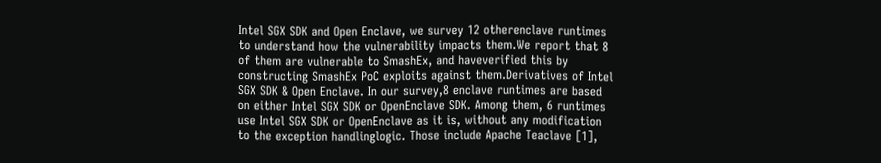Intel SGX SDK and Open Enclave, we survey 12 otherenclave runtimes to understand how the vulnerability impacts them.We report that 8 of them are vulnerable to SmashEx, and haveverified this by constructing SmashEx PoC exploits against them.Derivatives of Intel SGX SDK & Open Enclave. In our survey,8 enclave runtimes are based on either Intel SGX SDK or OpenEnclave SDK. Among them, 6 runtimes use Intel SGX SDK or OpenEnclave as it is, without any modification to the exception handlinglogic. Those include Apache Teaclave [1],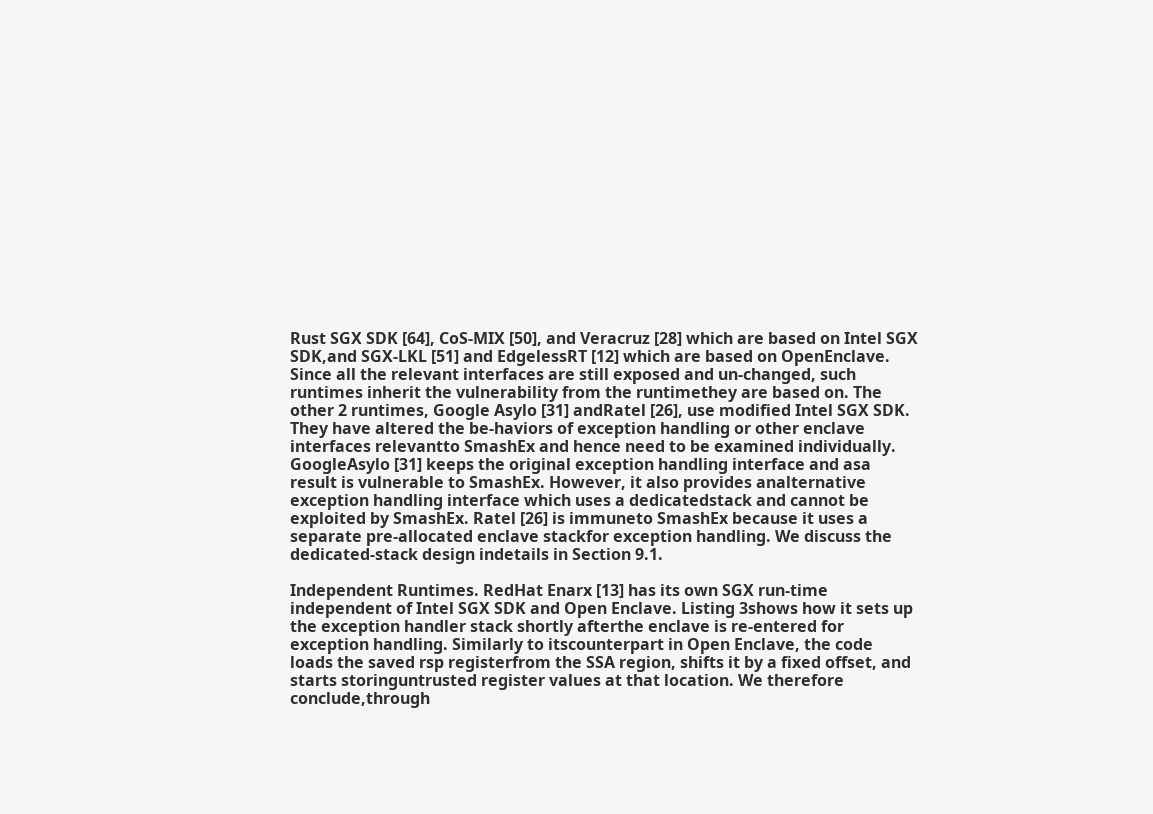Rust SGX SDK [64], CoS-MIX [50], and Veracruz [28] which are based on Intel SGX SDK,and SGX-LKL [51] and EdgelessRT [12] which are based on OpenEnclave. Since all the relevant interfaces are still exposed and un-changed, such runtimes inherit the vulnerability from the runtimethey are based on. The other 2 runtimes, Google Asylo [31] andRatel [26], use modified Intel SGX SDK. They have altered the be-haviors of exception handling or other enclave interfaces relevantto SmashEx and hence need to be examined individually. GoogleAsylo [31] keeps the original exception handling interface and asa result is vulnerable to SmashEx. However, it also provides analternative exception handling interface which uses a dedicatedstack and cannot be exploited by SmashEx. Ratel [26] is immuneto SmashEx because it uses a separate pre-allocated enclave stackfor exception handling. We discuss the dedicated-stack design indetails in Section 9.1.

Independent Runtimes. RedHat Enarx [13] has its own SGX run-time independent of Intel SGX SDK and Open Enclave. Listing 3shows how it sets up the exception handler stack shortly afterthe enclave is re-entered for exception handling. Similarly to itscounterpart in Open Enclave, the code loads the saved rsp registerfrom the SSA region, shifts it by a fixed offset, and starts storinguntrusted register values at that location. We therefore conclude,through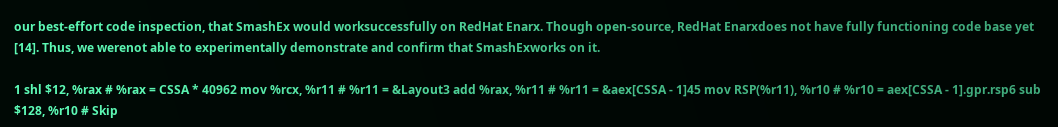our best-effort code inspection, that SmashEx would worksuccessfully on RedHat Enarx. Though open-source, RedHat Enarxdoes not have fully functioning code base yet [14]. Thus, we werenot able to experimentally demonstrate and confirm that SmashExworks on it.

1 shl $12, %rax # %rax = CSSA * 40962 mov %rcx, %r11 # %r11 = &Layout3 add %rax, %r11 # %r11 = &aex[CSSA - 1]45 mov RSP(%r11), %r10 # %r10 = aex[CSSA - 1].gpr.rsp6 sub $128, %r10 # Skip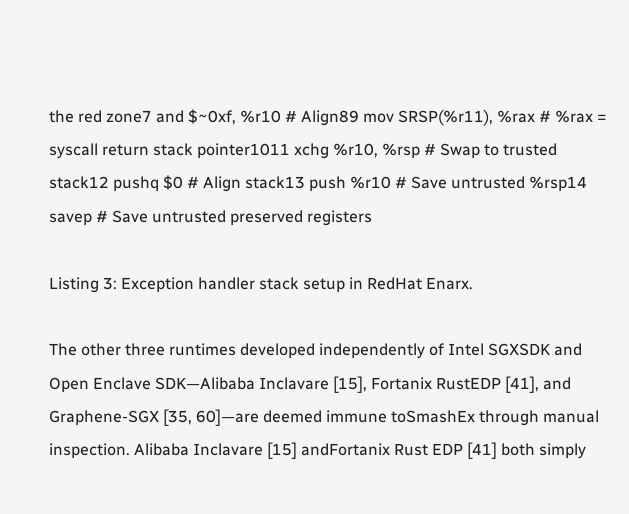the red zone7 and $~0xf, %r10 # Align89 mov SRSP(%r11), %rax # %rax = syscall return stack pointer1011 xchg %r10, %rsp # Swap to trusted stack12 pushq $0 # Align stack13 push %r10 # Save untrusted %rsp14 savep # Save untrusted preserved registers

Listing 3: Exception handler stack setup in RedHat Enarx.

The other three runtimes developed independently of Intel SGXSDK and Open Enclave SDK—Alibaba Inclavare [15], Fortanix RustEDP [41], and Graphene-SGX [35, 60]—are deemed immune toSmashEx through manual inspection. Alibaba Inclavare [15] andFortanix Rust EDP [41] both simply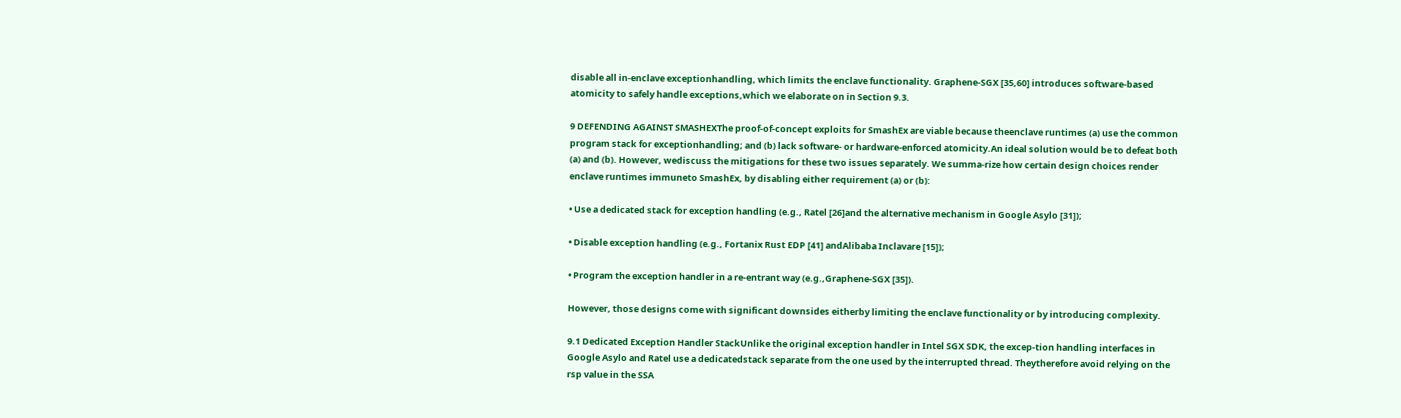disable all in-enclave exceptionhandling, which limits the enclave functionality. Graphene-SGX [35,60] introduces software-based atomicity to safely handle exceptions,which we elaborate on in Section 9.3.

9 DEFENDING AGAINST SMASHEXThe proof-of-concept exploits for SmashEx are viable because theenclave runtimes (a) use the common program stack for exceptionhandling; and (b) lack software- or hardware-enforced atomicity.An ideal solution would be to defeat both (a) and (b). However, wediscuss the mitigations for these two issues separately. We summa-rize how certain design choices render enclave runtimes immuneto SmashEx, by disabling either requirement (a) or (b):

• Use a dedicated stack for exception handling (e.g., Ratel [26]and the alternative mechanism in Google Asylo [31]);

• Disable exception handling (e.g., Fortanix Rust EDP [41] andAlibaba Inclavare [15]);

• Program the exception handler in a re-entrant way (e.g.,Graphene-SGX [35]).

However, those designs come with significant downsides eitherby limiting the enclave functionality or by introducing complexity.

9.1 Dedicated Exception Handler StackUnlike the original exception handler in Intel SGX SDK, the excep-tion handling interfaces in Google Asylo and Ratel use a dedicatedstack separate from the one used by the interrupted thread. Theytherefore avoid relying on the rsp value in the SSA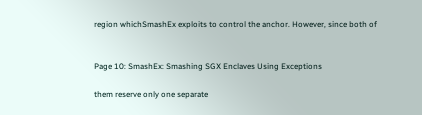region whichSmashEx exploits to control the anchor. However, since both of


Page 10: SmashEx: Smashing SGX Enclaves Using Exceptions

them reserve only one separate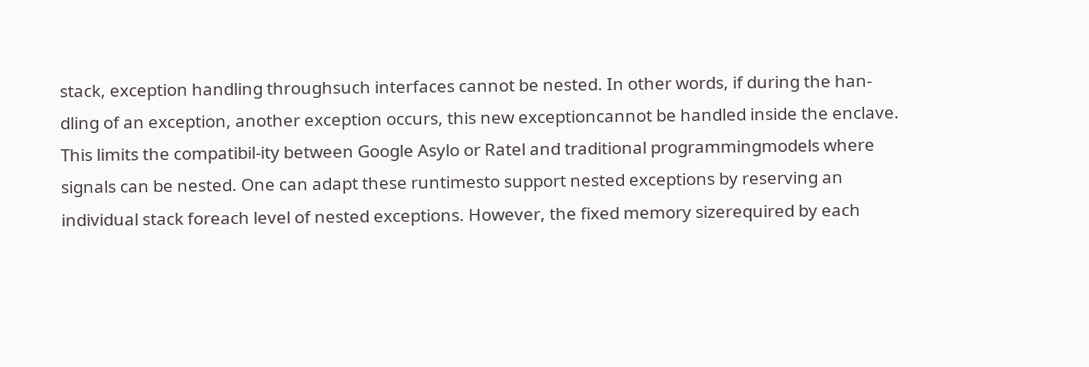stack, exception handling throughsuch interfaces cannot be nested. In other words, if during the han-dling of an exception, another exception occurs, this new exceptioncannot be handled inside the enclave. This limits the compatibil-ity between Google Asylo or Ratel and traditional programmingmodels where signals can be nested. One can adapt these runtimesto support nested exceptions by reserving an individual stack foreach level of nested exceptions. However, the fixed memory sizerequired by each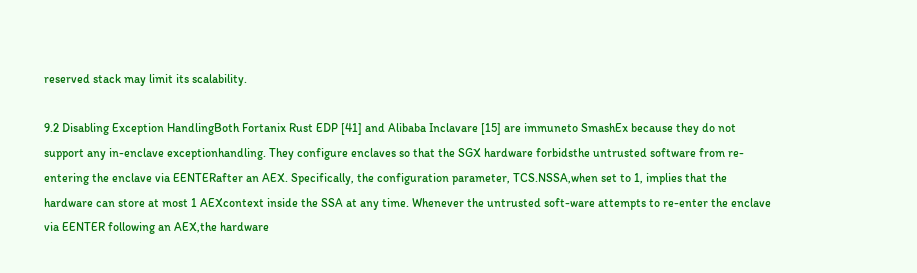reserved stack may limit its scalability.

9.2 Disabling Exception HandlingBoth Fortanix Rust EDP [41] and Alibaba Inclavare [15] are immuneto SmashEx because they do not support any in-enclave exceptionhandling. They configure enclaves so that the SGX hardware forbidsthe untrusted software from re-entering the enclave via EENTERafter an AEX. Specifically, the configuration parameter, TCS.NSSA,when set to 1, implies that the hardware can store at most 1 AEXcontext inside the SSA at any time. Whenever the untrusted soft-ware attempts to re-enter the enclave via EENTER following an AEX,the hardware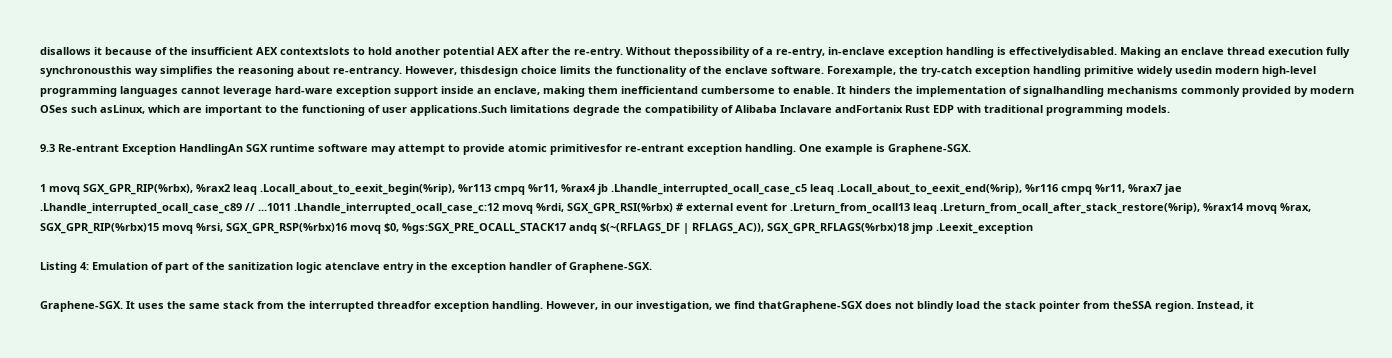disallows it because of the insufficient AEX contextslots to hold another potential AEX after the re-entry. Without thepossibility of a re-entry, in-enclave exception handling is effectivelydisabled. Making an enclave thread execution fully synchronousthis way simplifies the reasoning about re-entrancy. However, thisdesign choice limits the functionality of the enclave software. Forexample, the try-catch exception handling primitive widely usedin modern high-level programming languages cannot leverage hard-ware exception support inside an enclave, making them inefficientand cumbersome to enable. It hinders the implementation of signalhandling mechanisms commonly provided by modern OSes such asLinux, which are important to the functioning of user applications.Such limitations degrade the compatibility of Alibaba Inclavare andFortanix Rust EDP with traditional programming models.

9.3 Re-entrant Exception HandlingAn SGX runtime software may attempt to provide atomic primitivesfor re-entrant exception handling. One example is Graphene-SGX.

1 movq SGX_GPR_RIP(%rbx), %rax2 leaq .Locall_about_to_eexit_begin(%rip), %r113 cmpq %r11, %rax4 jb .Lhandle_interrupted_ocall_case_c5 leaq .Locall_about_to_eexit_end(%rip), %r116 cmpq %r11, %rax7 jae .Lhandle_interrupted_ocall_case_c89 // ...1011 .Lhandle_interrupted_ocall_case_c:12 movq %rdi, SGX_GPR_RSI(%rbx) # external event for .Lreturn_from_ocall13 leaq .Lreturn_from_ocall_after_stack_restore(%rip), %rax14 movq %rax, SGX_GPR_RIP(%rbx)15 movq %rsi, SGX_GPR_RSP(%rbx)16 movq $0, %gs:SGX_PRE_OCALL_STACK17 andq $(~(RFLAGS_DF | RFLAGS_AC)), SGX_GPR_RFLAGS(%rbx)18 jmp .Leexit_exception

Listing 4: Emulation of part of the sanitization logic atenclave entry in the exception handler of Graphene-SGX.

Graphene-SGX. It uses the same stack from the interrupted threadfor exception handling. However, in our investigation, we find thatGraphene-SGX does not blindly load the stack pointer from theSSA region. Instead, it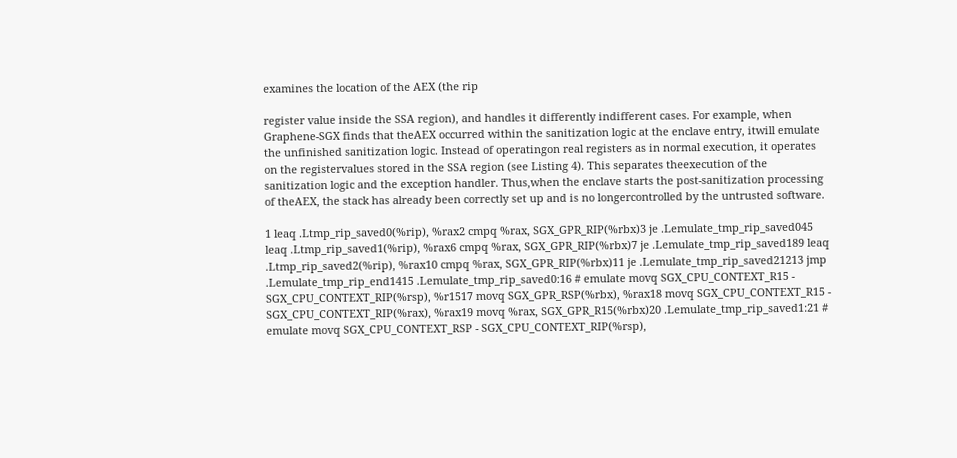examines the location of the AEX (the rip

register value inside the SSA region), and handles it differently indifferent cases. For example, when Graphene-SGX finds that theAEX occurred within the sanitization logic at the enclave entry, itwill emulate the unfinished sanitization logic. Instead of operatingon real registers as in normal execution, it operates on the registervalues stored in the SSA region (see Listing 4). This separates theexecution of the sanitization logic and the exception handler. Thus,when the enclave starts the post-sanitization processing of theAEX, the stack has already been correctly set up and is no longercontrolled by the untrusted software.

1 leaq .Ltmp_rip_saved0(%rip), %rax2 cmpq %rax, SGX_GPR_RIP(%rbx)3 je .Lemulate_tmp_rip_saved045 leaq .Ltmp_rip_saved1(%rip), %rax6 cmpq %rax, SGX_GPR_RIP(%rbx)7 je .Lemulate_tmp_rip_saved189 leaq .Ltmp_rip_saved2(%rip), %rax10 cmpq %rax, SGX_GPR_RIP(%rbx)11 je .Lemulate_tmp_rip_saved21213 jmp .Lemulate_tmp_rip_end1415 .Lemulate_tmp_rip_saved0:16 # emulate movq SGX_CPU_CONTEXT_R15 - SGX_CPU_CONTEXT_RIP(%rsp), %r1517 movq SGX_GPR_RSP(%rbx), %rax18 movq SGX_CPU_CONTEXT_R15 - SGX_CPU_CONTEXT_RIP(%rax), %rax19 movq %rax, SGX_GPR_R15(%rbx)20 .Lemulate_tmp_rip_saved1:21 # emulate movq SGX_CPU_CONTEXT_RSP - SGX_CPU_CONTEXT_RIP(%rsp),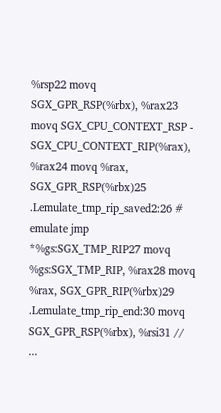%rsp22 movq SGX_GPR_RSP(%rbx), %rax23 movq SGX_CPU_CONTEXT_RSP - SGX_CPU_CONTEXT_RIP(%rax), %rax24 movq %rax, SGX_GPR_RSP(%rbx)25 .Lemulate_tmp_rip_saved2:26 # emulate jmp *%gs:SGX_TMP_RIP27 movq %gs:SGX_TMP_RIP, %rax28 movq %rax, SGX_GPR_RIP(%rbx)29 .Lemulate_tmp_rip_end:30 movq SGX_GPR_RSP(%rbx), %rsi31 // ...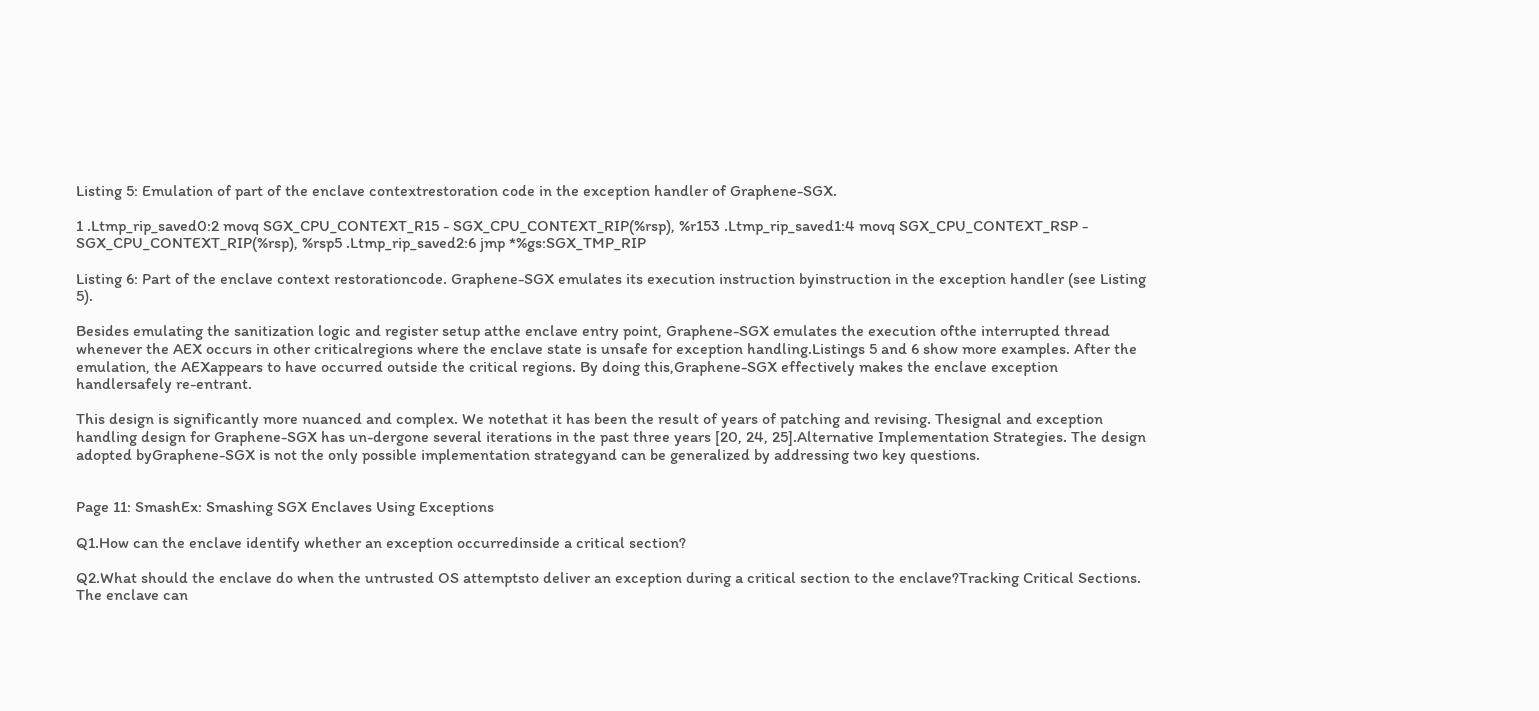Listing 5: Emulation of part of the enclave contextrestoration code in the exception handler of Graphene-SGX.

1 .Ltmp_rip_saved0:2 movq SGX_CPU_CONTEXT_R15 - SGX_CPU_CONTEXT_RIP(%rsp), %r153 .Ltmp_rip_saved1:4 movq SGX_CPU_CONTEXT_RSP - SGX_CPU_CONTEXT_RIP(%rsp), %rsp5 .Ltmp_rip_saved2:6 jmp *%gs:SGX_TMP_RIP

Listing 6: Part of the enclave context restorationcode. Graphene-SGX emulates its execution instruction byinstruction in the exception handler (see Listing 5).

Besides emulating the sanitization logic and register setup atthe enclave entry point, Graphene-SGX emulates the execution ofthe interrupted thread whenever the AEX occurs in other criticalregions where the enclave state is unsafe for exception handling.Listings 5 and 6 show more examples. After the emulation, the AEXappears to have occurred outside the critical regions. By doing this,Graphene-SGX effectively makes the enclave exception handlersafely re-entrant.

This design is significantly more nuanced and complex. We notethat it has been the result of years of patching and revising. Thesignal and exception handling design for Graphene-SGX has un-dergone several iterations in the past three years [20, 24, 25].Alternative Implementation Strategies. The design adopted byGraphene-SGX is not the only possible implementation strategyand can be generalized by addressing two key questions.


Page 11: SmashEx: Smashing SGX Enclaves Using Exceptions

Q1.How can the enclave identify whether an exception occurredinside a critical section?

Q2.What should the enclave do when the untrusted OS attemptsto deliver an exception during a critical section to the enclave?Tracking Critical Sections. The enclave can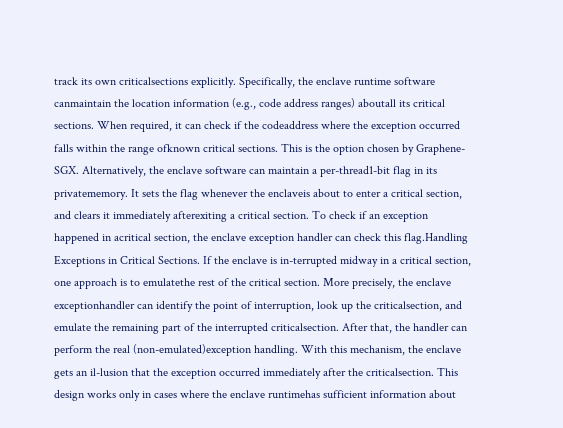track its own criticalsections explicitly. Specifically, the enclave runtime software canmaintain the location information (e.g., code address ranges) aboutall its critical sections. When required, it can check if the codeaddress where the exception occurred falls within the range ofknown critical sections. This is the option chosen by Graphene-SGX. Alternatively, the enclave software can maintain a per-thread1-bit flag in its privatememory. It sets the flag whenever the enclaveis about to enter a critical section, and clears it immediately afterexiting a critical section. To check if an exception happened in acritical section, the enclave exception handler can check this flag.Handling Exceptions in Critical Sections. If the enclave is in-terrupted midway in a critical section, one approach is to emulatethe rest of the critical section. More precisely, the enclave exceptionhandler can identify the point of interruption, look up the criticalsection, and emulate the remaining part of the interrupted criticalsection. After that, the handler can perform the real (non-emulated)exception handling. With this mechanism, the enclave gets an il-lusion that the exception occurred immediately after the criticalsection. This design works only in cases where the enclave runtimehas sufficient information about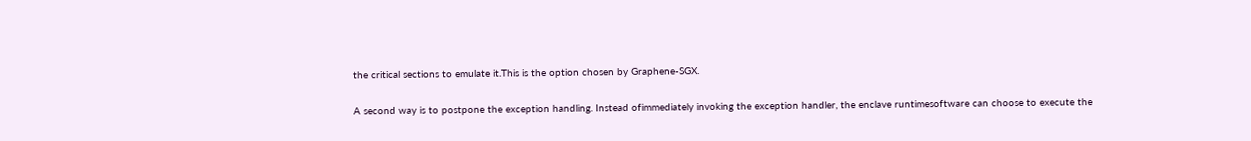the critical sections to emulate it.This is the option chosen by Graphene-SGX.

A second way is to postpone the exception handling. Instead ofimmediately invoking the exception handler, the enclave runtimesoftware can choose to execute the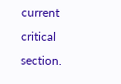current critical section.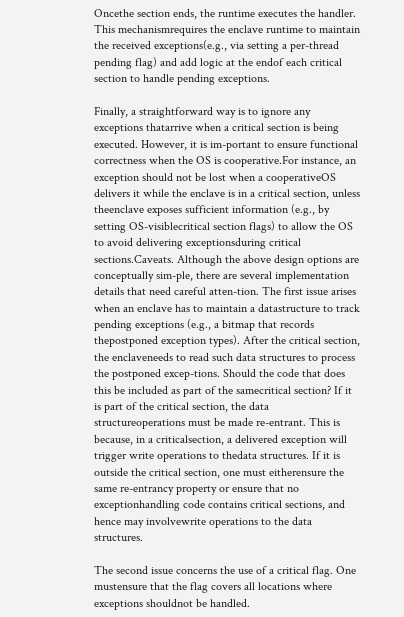Oncethe section ends, the runtime executes the handler. This mechanismrequires the enclave runtime to maintain the received exceptions(e.g., via setting a per-thread pending flag) and add logic at the endof each critical section to handle pending exceptions.

Finally, a straightforward way is to ignore any exceptions thatarrive when a critical section is being executed. However, it is im-portant to ensure functional correctness when the OS is cooperative.For instance, an exception should not be lost when a cooperativeOS delivers it while the enclave is in a critical section, unless theenclave exposes sufficient information (e.g., by setting OS-visiblecritical section flags) to allow the OS to avoid delivering exceptionsduring critical sections.Caveats. Although the above design options are conceptually sim-ple, there are several implementation details that need careful atten-tion. The first issue arises when an enclave has to maintain a datastructure to track pending exceptions (e.g., a bitmap that records thepostponed exception types). After the critical section, the enclaveneeds to read such data structures to process the postponed excep-tions. Should the code that does this be included as part of the samecritical section? If it is part of the critical section, the data structureoperations must be made re-entrant. This is because, in a criticalsection, a delivered exception will trigger write operations to thedata structures. If it is outside the critical section, one must eitherensure the same re-entrancy property or ensure that no exceptionhandling code contains critical sections, and hence may involvewrite operations to the data structures.

The second issue concerns the use of a critical flag. One mustensure that the flag covers all locations where exceptions shouldnot be handled.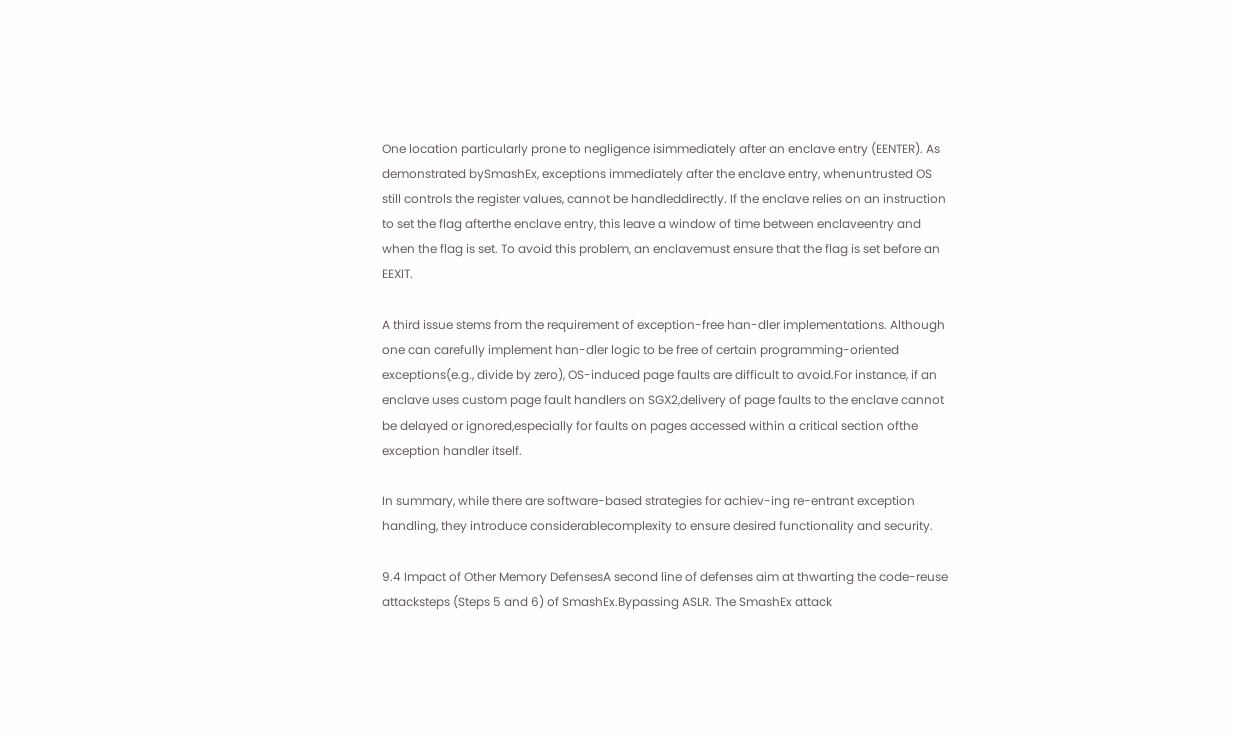One location particularly prone to negligence isimmediately after an enclave entry (EENTER). As demonstrated bySmashEx, exceptions immediately after the enclave entry, whenuntrusted OS still controls the register values, cannot be handleddirectly. If the enclave relies on an instruction to set the flag afterthe enclave entry, this leave a window of time between enclaveentry and when the flag is set. To avoid this problem, an enclavemust ensure that the flag is set before an EEXIT.

A third issue stems from the requirement of exception-free han-dler implementations. Although one can carefully implement han-dler logic to be free of certain programming-oriented exceptions(e.g., divide by zero), OS-induced page faults are difficult to avoid.For instance, if an enclave uses custom page fault handlers on SGX2,delivery of page faults to the enclave cannot be delayed or ignored,especially for faults on pages accessed within a critical section ofthe exception handler itself.

In summary, while there are software-based strategies for achiev-ing re-entrant exception handling, they introduce considerablecomplexity to ensure desired functionality and security.

9.4 Impact of Other Memory DefensesA second line of defenses aim at thwarting the code-reuse attacksteps (Steps 5 and 6) of SmashEx.Bypassing ASLR. The SmashEx attack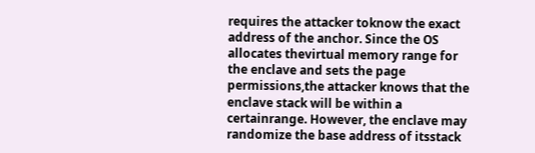requires the attacker toknow the exact address of the anchor. Since the OS allocates thevirtual memory range for the enclave and sets the page permissions,the attacker knows that the enclave stack will be within a certainrange. However, the enclave may randomize the base address of itsstack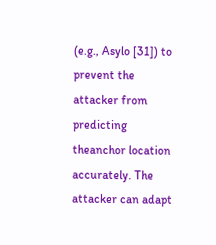(e.g., Asylo [31]) to prevent the attacker from predicting theanchor location accurately. The attacker can adapt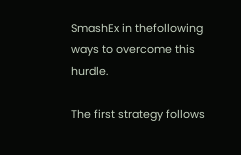SmashEx in thefollowing ways to overcome this hurdle.

The first strategy follows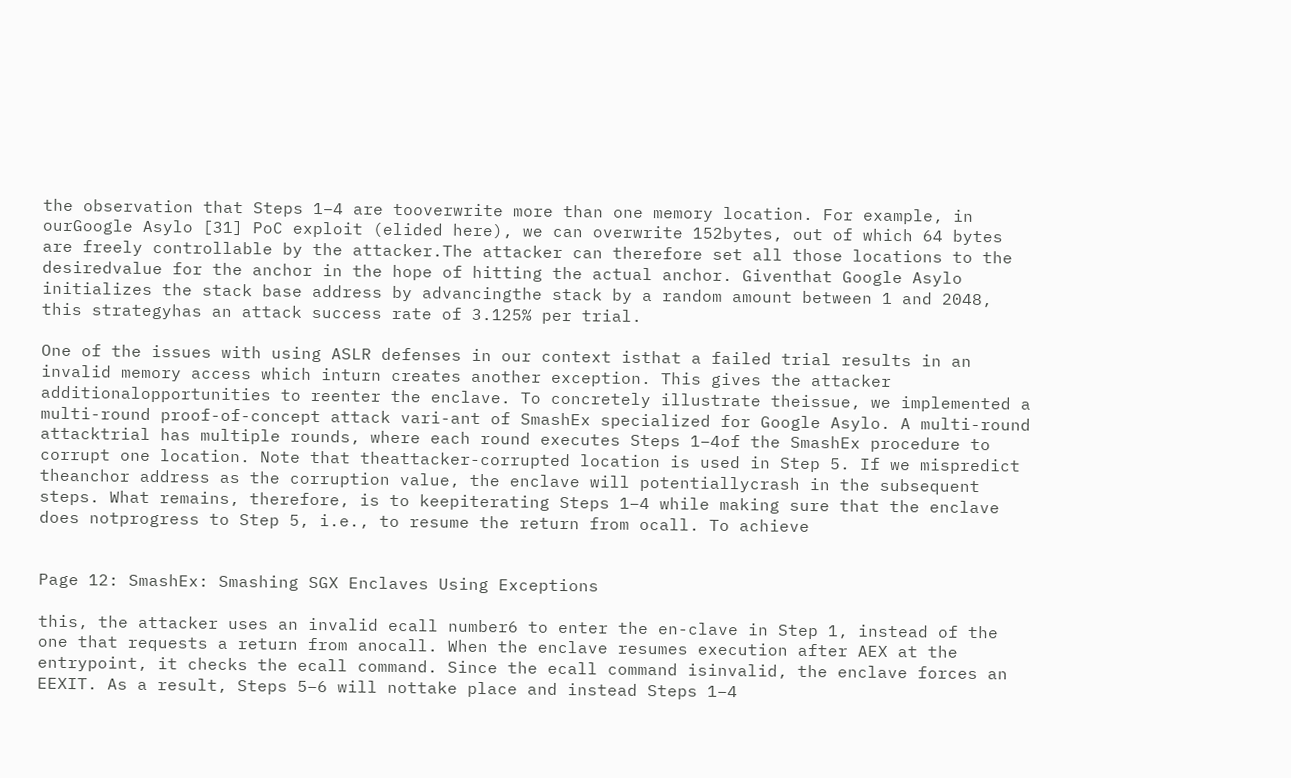the observation that Steps 1–4 are tooverwrite more than one memory location. For example, in ourGoogle Asylo [31] PoC exploit (elided here), we can overwrite 152bytes, out of which 64 bytes are freely controllable by the attacker.The attacker can therefore set all those locations to the desiredvalue for the anchor in the hope of hitting the actual anchor. Giventhat Google Asylo initializes the stack base address by advancingthe stack by a random amount between 1 and 2048, this strategyhas an attack success rate of 3.125% per trial.

One of the issues with using ASLR defenses in our context isthat a failed trial results in an invalid memory access which inturn creates another exception. This gives the attacker additionalopportunities to reenter the enclave. To concretely illustrate theissue, we implemented a multi-round proof-of-concept attack vari-ant of SmashEx specialized for Google Asylo. A multi-round attacktrial has multiple rounds, where each round executes Steps 1–4of the SmashEx procedure to corrupt one location. Note that theattacker-corrupted location is used in Step 5. If we mispredict theanchor address as the corruption value, the enclave will potentiallycrash in the subsequent steps. What remains, therefore, is to keepiterating Steps 1–4 while making sure that the enclave does notprogress to Step 5, i.e., to resume the return from ocall. To achieve


Page 12: SmashEx: Smashing SGX Enclaves Using Exceptions

this, the attacker uses an invalid ecall number6 to enter the en-clave in Step 1, instead of the one that requests a return from anocall. When the enclave resumes execution after AEX at the entrypoint, it checks the ecall command. Since the ecall command isinvalid, the enclave forces an EEXIT. As a result, Steps 5–6 will nottake place and instead Steps 1–4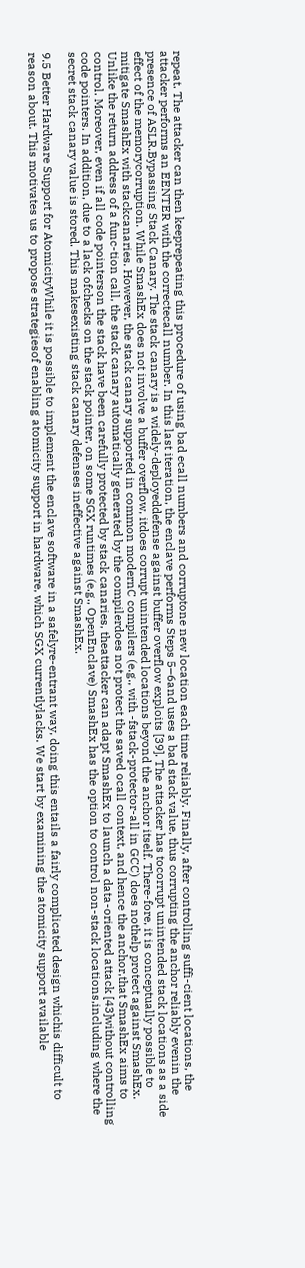repeat. The attacker can then keeprepeating this procedure of using bad ecall numbers and corruptone new location each time reliably. Finally, after controlling suffi-cient locations, the attacker performs an EENTER with the correctecall number. In this last iteration, the enclave performs Steps 5–6and uses a bad stack value, thus corrupting the anchor reliably evenin the presence of ASLR.Bypassing Stack Canary. The stack canary is a widely-deployeddefense against buffer overflow exploits [39]. The attacker has tocorrupt unintended stack locations as a side effect of the memorycorruption. While SmashEx does not involve a buffer overflow, itdoes corrupt unintended locations beyond the anchor itself. There-fore, it is conceptually possible to mitigate SmashEx with stackcanaries. However, the stack canary supported in common modernC compilers (e.g., with -fstack-protector-all in GCC) does nothelp protect against SmashEx. Unlike the return address of a func-tion call, the stack canary automatically generated by the compilerdoes not protect the saved ocall context, and hence the anchor,that SmashEx aims to control. Moreover, even if all code pointerson the stack have been carefully protected by stack canaries, theattacker can adapt SmashEx to launch a data-oriented attack [43]without controlling code pointers. In addition, due to a lack ofchecks on the stack pointer, on some SGX runtimes (e.g., OpenEnclave) SmashEx has the option to control non-stack locations,including where the secret stack canary value is stored. This makesexisting stack canary defenses ineffective against SmashEx.

9.5 Better Hardware Support for AtomicityWhile it is possible to implement the enclave software in a safelyre-entrant way, doing this entails a fairly complicated design whichis difficult to reason about. This motivates us to propose strategiesof enabling atomicity support in hardware, which SGX currentlylacks. We start by examining the atomicity support available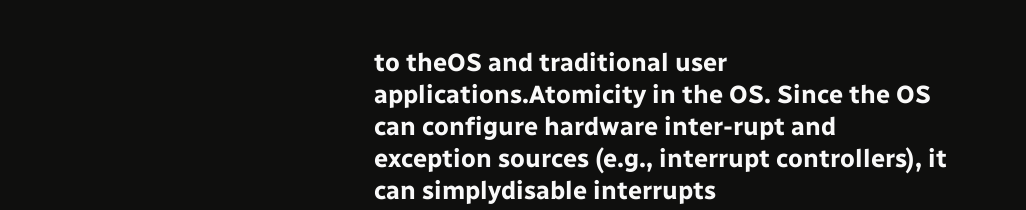to theOS and traditional user applications.Atomicity in the OS. Since the OS can configure hardware inter-rupt and exception sources (e.g., interrupt controllers), it can simplydisable interrupts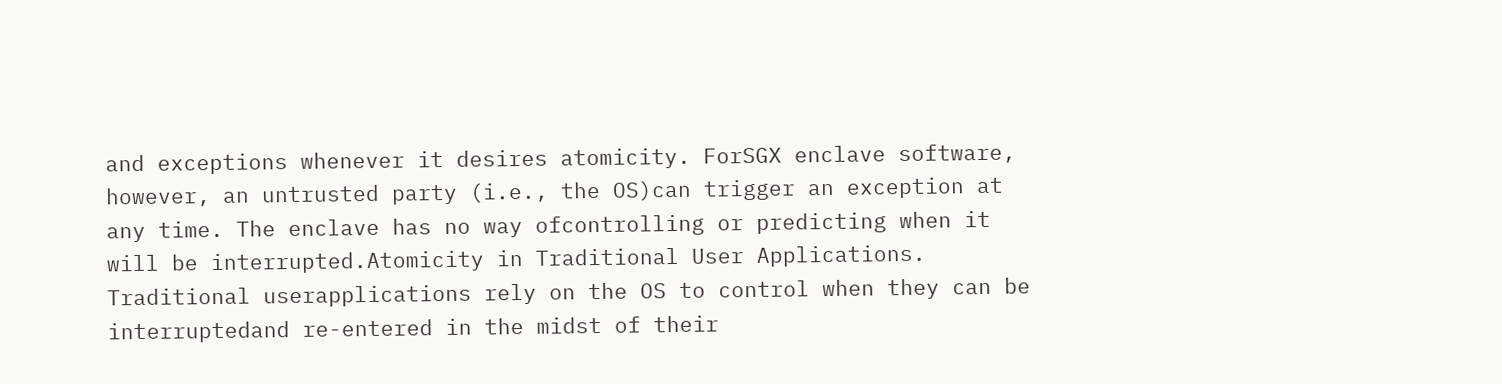and exceptions whenever it desires atomicity. ForSGX enclave software, however, an untrusted party (i.e., the OS)can trigger an exception at any time. The enclave has no way ofcontrolling or predicting when it will be interrupted.Atomicity in Traditional User Applications. Traditional userapplications rely on the OS to control when they can be interruptedand re-entered in the midst of their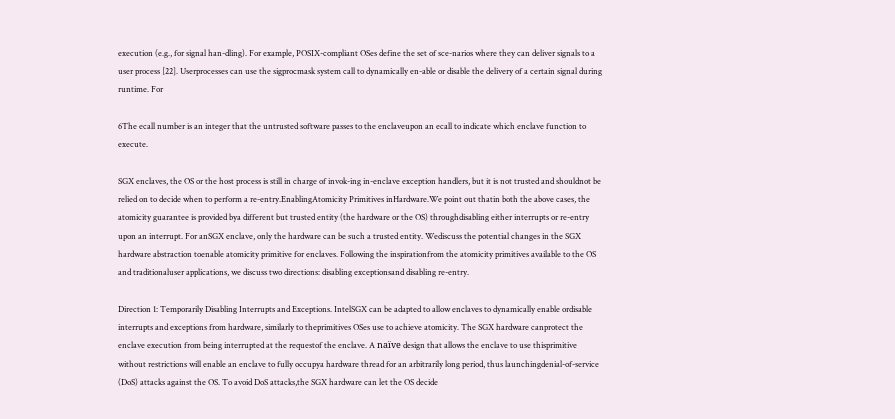execution (e.g., for signal han-dling). For example, POSIX-compliant OSes define the set of sce-narios where they can deliver signals to a user process [22]. Userprocesses can use the sigprocmask system call to dynamically en-able or disable the delivery of a certain signal during runtime. For

6The ecall number is an integer that the untrusted software passes to the enclaveupon an ecall to indicate which enclave function to execute.

SGX enclaves, the OS or the host process is still in charge of invok-ing in-enclave exception handlers, but it is not trusted and shouldnot be relied on to decide when to perform a re-entry.EnablingAtomicity Primitives inHardware.We point out thatin both the above cases, the atomicity guarantee is provided bya different but trusted entity (the hardware or the OS) throughdisabling either interrupts or re-entry upon an interrupt. For anSGX enclave, only the hardware can be such a trusted entity. Wediscuss the potential changes in the SGX hardware abstraction toenable atomicity primitive for enclaves. Following the inspirationfrom the atomicity primitives available to the OS and traditionaluser applications, we discuss two directions: disabling exceptionsand disabling re-entry.

Direction 1: Temporarily Disabling Interrupts and Exceptions. IntelSGX can be adapted to allow enclaves to dynamically enable ordisable interrupts and exceptions from hardware, similarly to theprimitives OSes use to achieve atomicity. The SGX hardware canprotect the enclave execution from being interrupted at the requestof the enclave. A naïve design that allows the enclave to use thisprimitive without restrictions will enable an enclave to fully occupya hardware thread for an arbitrarily long period, thus launchingdenial-of-service (DoS) attacks against the OS. To avoid DoS attacks,the SGX hardware can let the OS decide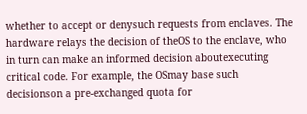whether to accept or denysuch requests from enclaves. The hardware relays the decision of theOS to the enclave, who in turn can make an informed decision aboutexecuting critical code. For example, the OSmay base such decisionson a pre-exchanged quota for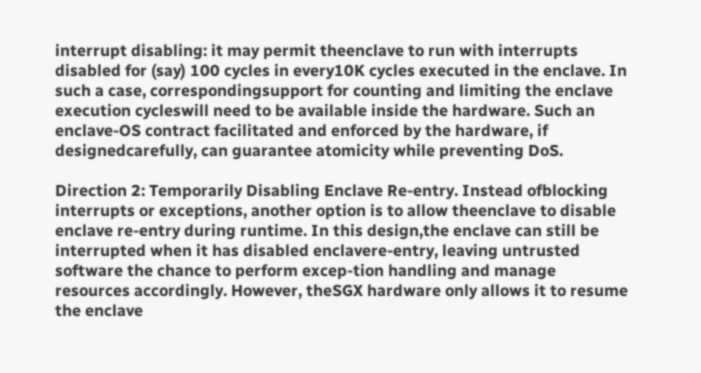interrupt disabling: it may permit theenclave to run with interrupts disabled for (say) 100 cycles in every10K cycles executed in the enclave. In such a case, correspondingsupport for counting and limiting the enclave execution cycleswill need to be available inside the hardware. Such an enclave-OS contract facilitated and enforced by the hardware, if designedcarefully, can guarantee atomicity while preventing DoS.

Direction 2: Temporarily Disabling Enclave Re-entry. Instead ofblocking interrupts or exceptions, another option is to allow theenclave to disable enclave re-entry during runtime. In this design,the enclave can still be interrupted when it has disabled enclavere-entry, leaving untrusted software the chance to perform excep-tion handling and manage resources accordingly. However, theSGX hardware only allows it to resume the enclave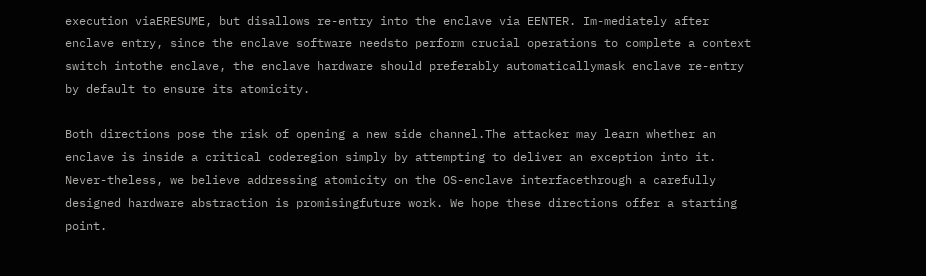execution viaERESUME, but disallows re-entry into the enclave via EENTER. Im-mediately after enclave entry, since the enclave software needsto perform crucial operations to complete a context switch intothe enclave, the enclave hardware should preferably automaticallymask enclave re-entry by default to ensure its atomicity.

Both directions pose the risk of opening a new side channel.The attacker may learn whether an enclave is inside a critical coderegion simply by attempting to deliver an exception into it. Never-theless, we believe addressing atomicity on the OS-enclave interfacethrough a carefully designed hardware abstraction is promisingfuture work. We hope these directions offer a starting point.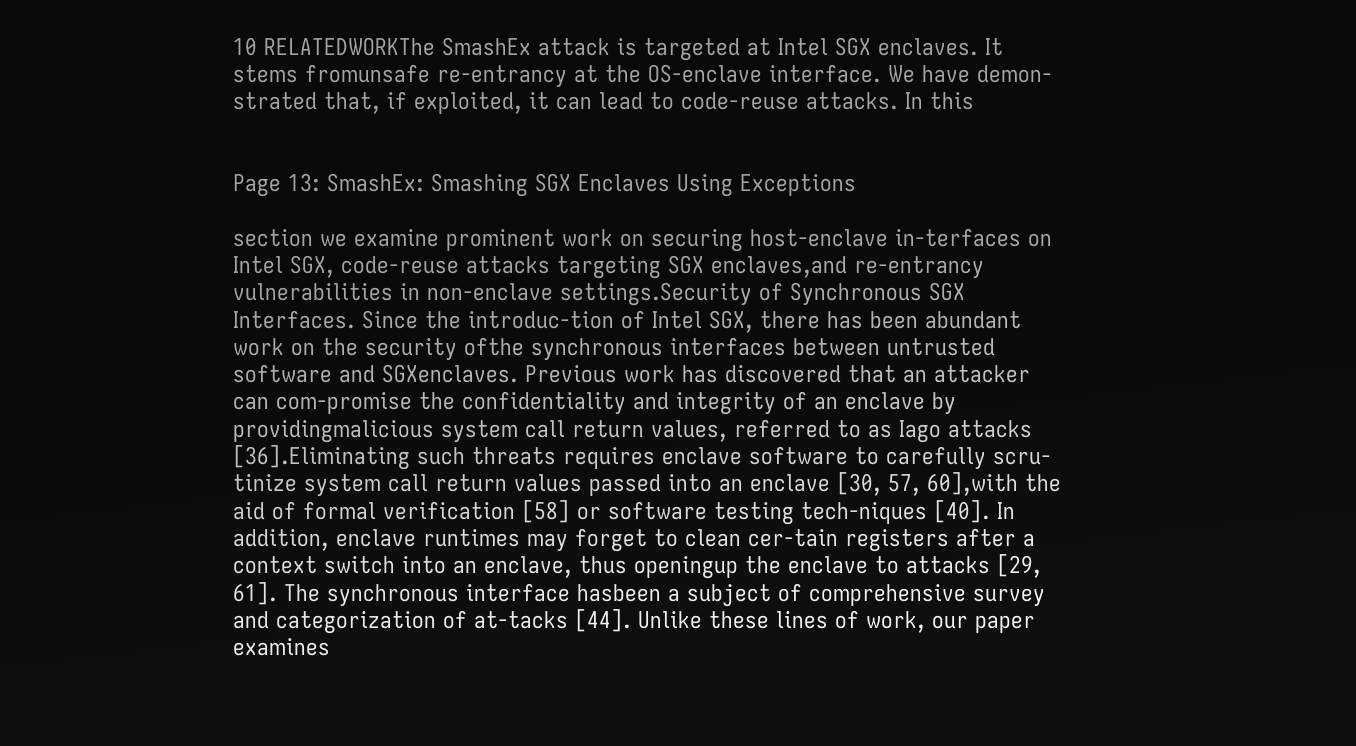10 RELATEDWORKThe SmashEx attack is targeted at Intel SGX enclaves. It stems fromunsafe re-entrancy at the OS-enclave interface. We have demon-strated that, if exploited, it can lead to code-reuse attacks. In this


Page 13: SmashEx: Smashing SGX Enclaves Using Exceptions

section we examine prominent work on securing host-enclave in-terfaces on Intel SGX, code-reuse attacks targeting SGX enclaves,and re-entrancy vulnerabilities in non-enclave settings.Security of Synchronous SGX Interfaces. Since the introduc-tion of Intel SGX, there has been abundant work on the security ofthe synchronous interfaces between untrusted software and SGXenclaves. Previous work has discovered that an attacker can com-promise the confidentiality and integrity of an enclave by providingmalicious system call return values, referred to as Iago attacks [36].Eliminating such threats requires enclave software to carefully scru-tinize system call return values passed into an enclave [30, 57, 60],with the aid of formal verification [58] or software testing tech-niques [40]. In addition, enclave runtimes may forget to clean cer-tain registers after a context switch into an enclave, thus openingup the enclave to attacks [29, 61]. The synchronous interface hasbeen a subject of comprehensive survey and categorization of at-tacks [44]. Unlike these lines of work, our paper examines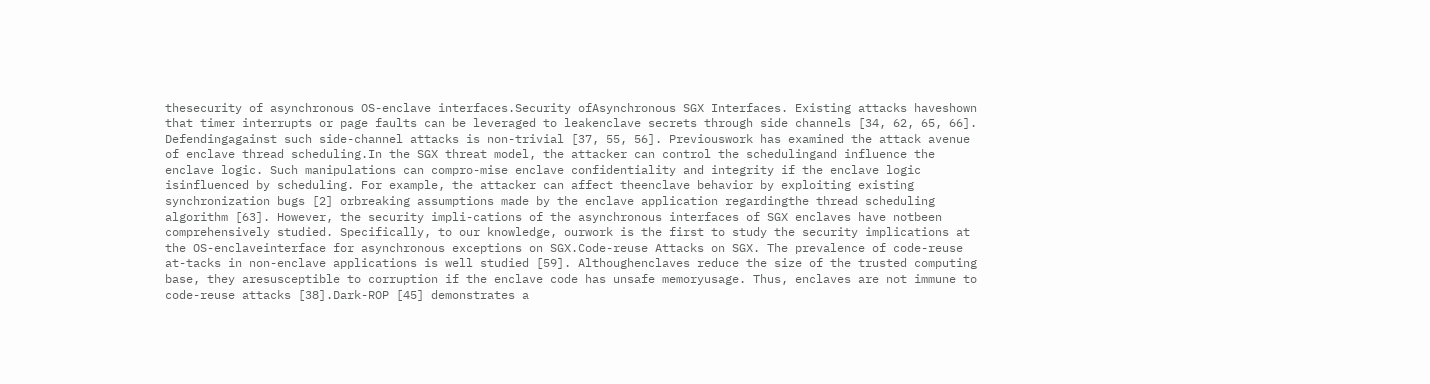thesecurity of asynchronous OS-enclave interfaces.Security ofAsynchronous SGX Interfaces. Existing attacks haveshown that timer interrupts or page faults can be leveraged to leakenclave secrets through side channels [34, 62, 65, 66]. Defendingagainst such side-channel attacks is non-trivial [37, 55, 56]. Previouswork has examined the attack avenue of enclave thread scheduling.In the SGX threat model, the attacker can control the schedulingand influence the enclave logic. Such manipulations can compro-mise enclave confidentiality and integrity if the enclave logic isinfluenced by scheduling. For example, the attacker can affect theenclave behavior by exploiting existing synchronization bugs [2] orbreaking assumptions made by the enclave application regardingthe thread scheduling algorithm [63]. However, the security impli-cations of the asynchronous interfaces of SGX enclaves have notbeen comprehensively studied. Specifically, to our knowledge, ourwork is the first to study the security implications at the OS-enclaveinterface for asynchronous exceptions on SGX.Code-reuse Attacks on SGX. The prevalence of code-reuse at-tacks in non-enclave applications is well studied [59]. Althoughenclaves reduce the size of the trusted computing base, they aresusceptible to corruption if the enclave code has unsafe memoryusage. Thus, enclaves are not immune to code-reuse attacks [38].Dark-ROP [45] demonstrates a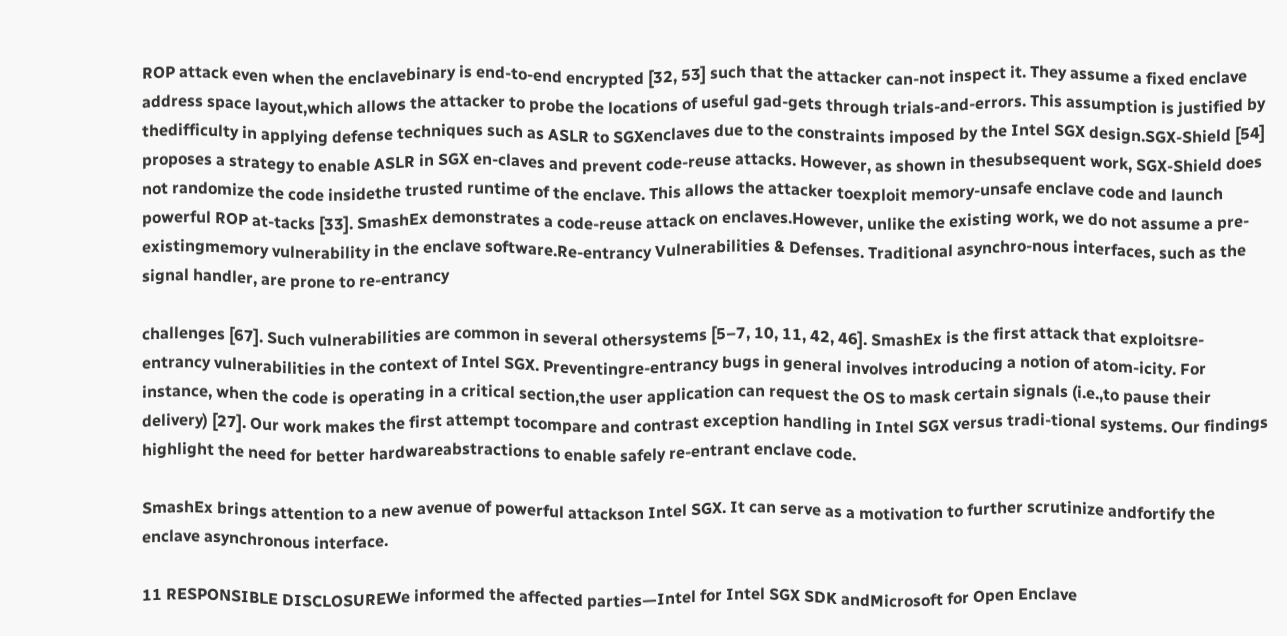ROP attack even when the enclavebinary is end-to-end encrypted [32, 53] such that the attacker can-not inspect it. They assume a fixed enclave address space layout,which allows the attacker to probe the locations of useful gad-gets through trials-and-errors. This assumption is justified by thedifficulty in applying defense techniques such as ASLR to SGXenclaves due to the constraints imposed by the Intel SGX design.SGX-Shield [54] proposes a strategy to enable ASLR in SGX en-claves and prevent code-reuse attacks. However, as shown in thesubsequent work, SGX-Shield does not randomize the code insidethe trusted runtime of the enclave. This allows the attacker toexploit memory-unsafe enclave code and launch powerful ROP at-tacks [33]. SmashEx demonstrates a code-reuse attack on enclaves.However, unlike the existing work, we do not assume a pre-existingmemory vulnerability in the enclave software.Re-entrancy Vulnerabilities & Defenses. Traditional asynchro-nous interfaces, such as the signal handler, are prone to re-entrancy

challenges [67]. Such vulnerabilities are common in several othersystems [5–7, 10, 11, 42, 46]. SmashEx is the first attack that exploitsre-entrancy vulnerabilities in the context of Intel SGX. Preventingre-entrancy bugs in general involves introducing a notion of atom-icity. For instance, when the code is operating in a critical section,the user application can request the OS to mask certain signals (i.e.,to pause their delivery) [27]. Our work makes the first attempt tocompare and contrast exception handling in Intel SGX versus tradi-tional systems. Our findings highlight the need for better hardwareabstractions to enable safely re-entrant enclave code.

SmashEx brings attention to a new avenue of powerful attackson Intel SGX. It can serve as a motivation to further scrutinize andfortify the enclave asynchronous interface.

11 RESPONSIBLE DISCLOSUREWe informed the affected parties—Intel for Intel SGX SDK andMicrosoft for Open Enclave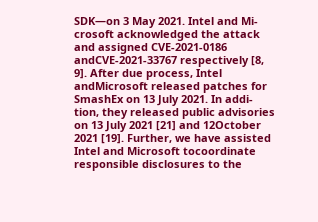SDK—on 3 May 2021. Intel and Mi-crosoft acknowledged the attack and assigned CVE-2021-0186 andCVE-2021-33767 respectively [8, 9]. After due process, Intel andMicrosoft released patches for SmashEx on 13 July 2021. In addi-tion, they released public advisories on 13 July 2021 [21] and 12October 2021 [19]. Further, we have assisted Intel and Microsoft tocoordinate responsible disclosures to the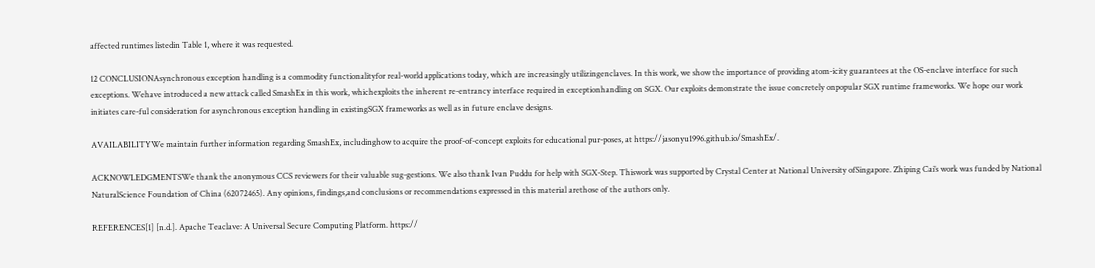affected runtimes listedin Table 1, where it was requested.

12 CONCLUSIONAsynchronous exception handling is a commodity functionalityfor real-world applications today, which are increasingly utilizingenclaves. In this work, we show the importance of providing atom-icity guarantees at the OS-enclave interface for such exceptions. Wehave introduced a new attack called SmashEx in this work, whichexploits the inherent re-entrancy interface required in exceptionhandling on SGX. Our exploits demonstrate the issue concretely onpopular SGX runtime frameworks. We hope our work initiates care-ful consideration for asynchronous exception handling in existingSGX frameworks as well as in future enclave designs.

AVAILABILITYWe maintain further information regarding SmashEx, includinghow to acquire the proof-of-concept exploits for educational pur-poses, at https://jasonyu1996.github.io/SmashEx/.

ACKNOWLEDGMENTSWe thank the anonymous CCS reviewers for their valuable sug-gestions. We also thank Ivan Puddu for help with SGX-Step. Thiswork was supported by Crystal Center at National University ofSingapore. Zhiping Cai’s work was funded by National NaturalScience Foundation of China (62072465). Any opinions, findings,and conclusions or recommendations expressed in this material arethose of the authors only.

REFERENCES[1] [n.d.]. Apache Teaclave: A Universal Secure Computing Platform. https://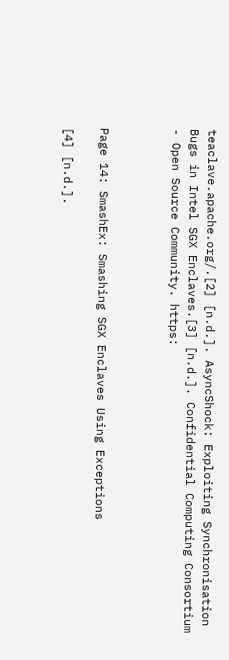teaclave.apache.org/.[2] [n.d.]. AsyncShock: Exploiting Synchronisation Bugs in Intel SGX Enclaves.[3] [n.d.]. Confidential Computing Consortium - Open Source Community. https:



Page 14: SmashEx: Smashing SGX Enclaves Using Exceptions

[4] [n.d.].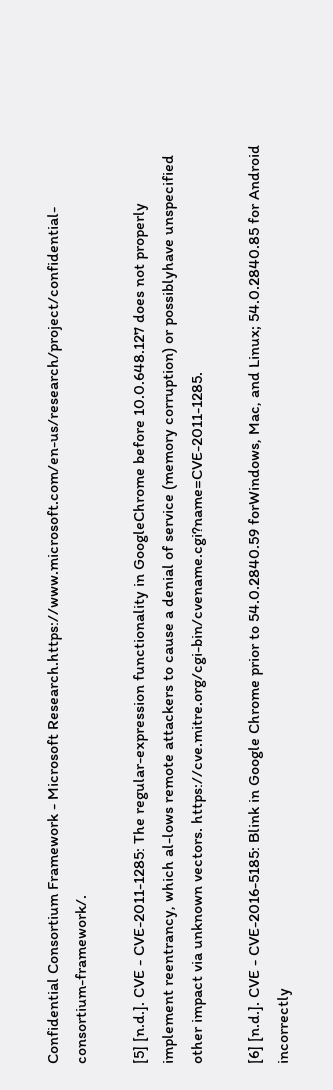Confidential Consortium Framework - Microsoft Research.https://www.microsoft.com/en-us/research/project/confidential-consortium-framework/.

[5] [n.d.]. CVE - CVE-2011-1285: The regular-expression functionality in GoogleChrome before 10.0.648.127 does not properly implement reentrancy, which al-lows remote attackers to cause a denial of service (memory corruption) or possiblyhave unspecified other impact via unknown vectors. https://cve.mitre.org/cgi-bin/cvename.cgi?name=CVE-2011-1285.

[6] [n.d.]. CVE - CVE-2016-5185: Blink in Google Chrome prior to 54.0.2840.59 forWindows, Mac, and Linux; 54.0.2840.85 for Android incorrectly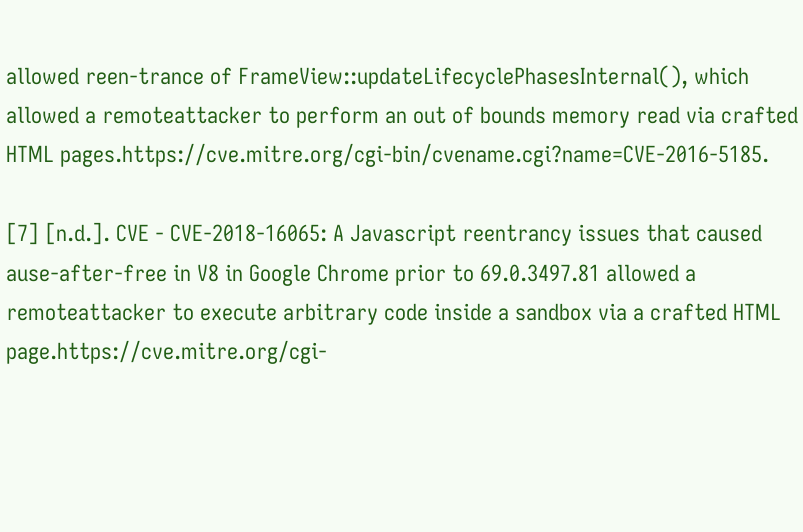allowed reen-trance of FrameView::updateLifecyclePhasesInternal(), which allowed a remoteattacker to perform an out of bounds memory read via crafted HTML pages.https://cve.mitre.org/cgi-bin/cvename.cgi?name=CVE-2016-5185.

[7] [n.d.]. CVE - CVE-2018-16065: A Javascript reentrancy issues that caused ause-after-free in V8 in Google Chrome prior to 69.0.3497.81 allowed a remoteattacker to execute arbitrary code inside a sandbox via a crafted HTML page.https://cve.mitre.org/cgi-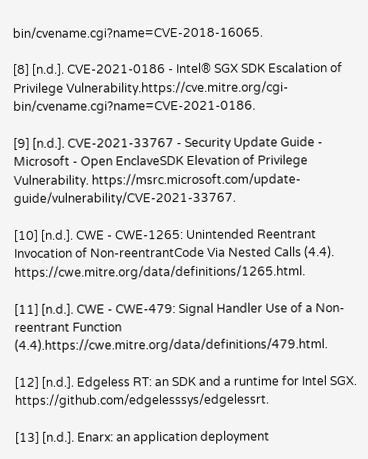bin/cvename.cgi?name=CVE-2018-16065.

[8] [n.d.]. CVE-2021-0186 - Intel® SGX SDK Escalation of Privilege Vulnerability.https://cve.mitre.org/cgi-bin/cvename.cgi?name=CVE-2021-0186.

[9] [n.d.]. CVE-2021-33767 - Security Update Guide - Microsoft - Open EnclaveSDK Elevation of Privilege Vulnerability. https://msrc.microsoft.com/update-guide/vulnerability/CVE-2021-33767.

[10] [n.d.]. CWE - CWE-1265: Unintended Reentrant Invocation of Non-reentrantCode Via Nested Calls (4.4). https://cwe.mitre.org/data/definitions/1265.html.

[11] [n.d.]. CWE - CWE-479: Signal Handler Use of a Non-reentrant Function (4.4).https://cwe.mitre.org/data/definitions/479.html.

[12] [n.d.]. Edgeless RT: an SDK and a runtime for Intel SGX. https://github.com/edgelesssys/edgelessrt.

[13] [n.d.]. Enarx: an application deployment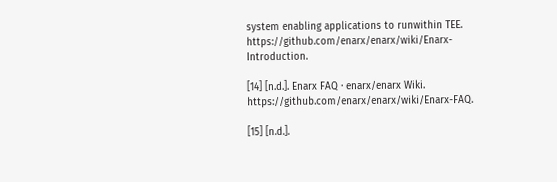system enabling applications to runwithin TEE. https://github.com/enarx/enarx/wiki/Enarx-Introduction.

[14] [n.d.]. Enarx FAQ · enarx/enarx Wiki. https://github.com/enarx/enarx/wiki/Enarx-FAQ.

[15] [n.d.].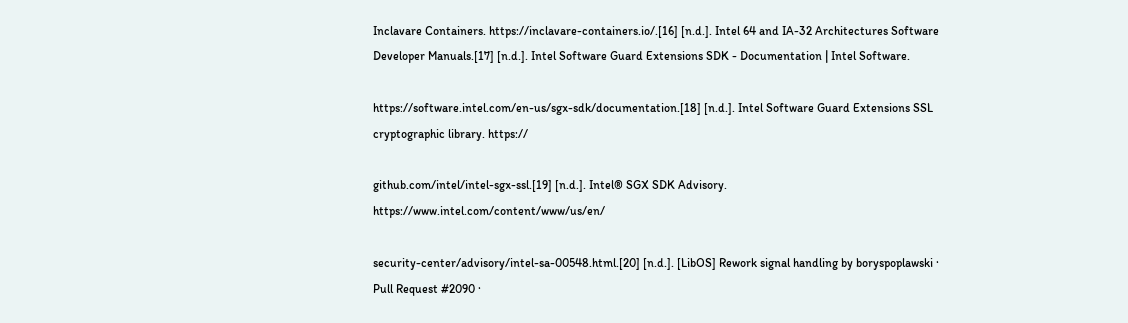Inclavare Containers. https://inclavare-containers.io/.[16] [n.d.]. Intel 64 and IA-32 Architectures Software Developer Manuals.[17] [n.d.]. Intel Software Guard Extensions SDK - Documentation | Intel Software.

https://software.intel.com/en-us/sgx-sdk/documentation.[18] [n.d.]. Intel Software Guard Extensions SSL cryptographic library. https://

github.com/intel/intel-sgx-ssl.[19] [n.d.]. Intel® SGX SDK Advisory. https://www.intel.com/content/www/us/en/

security-center/advisory/intel-sa-00548.html.[20] [n.d.]. [LibOS] Rework signal handling by boryspoplawski · Pull Request #2090 ·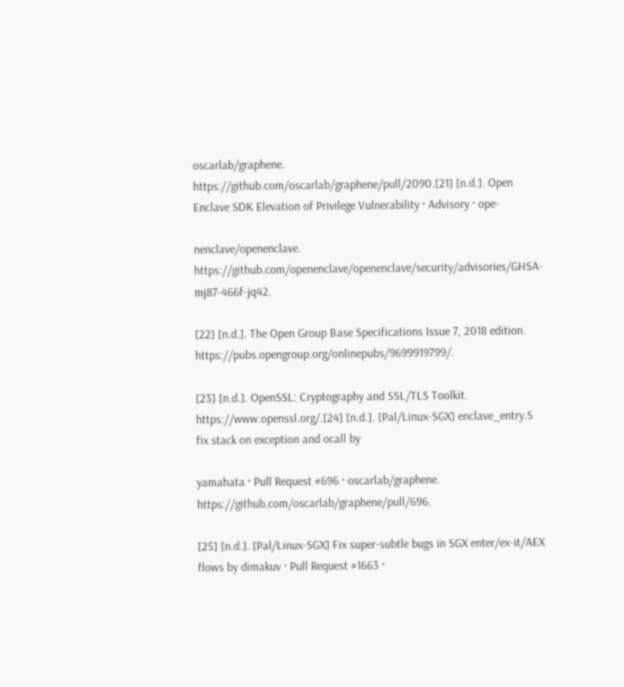oscarlab/graphene. https://github.com/oscarlab/graphene/pull/2090.[21] [n.d.]. Open Enclave SDK Elevation of Privilege Vulnerability · Advisory · ope-

nenclave/openenclave. https://github.com/openenclave/openenclave/security/advisories/GHSA-mj87-466f-jq42.

[22] [n.d.]. The Open Group Base Specifications Issue 7, 2018 edition. https://pubs.opengroup.org/onlinepubs/9699919799/.

[23] [n.d.]. OpenSSL: Cryptography and SSL/TLS Toolkit. https://www.openssl.org/.[24] [n.d.]. [Pal/Linux-SGX] enclave_entry.S fix stack on exception and ocall by

yamahata · Pull Request #696 · oscarlab/graphene. https://github.com/oscarlab/graphene/pull/696.

[25] [n.d.]. [Pal/Linux-SGX] Fix super-subtle bugs in SGX enter/ex-it/AEX flows by dimakuv · Pull Request #1663 ·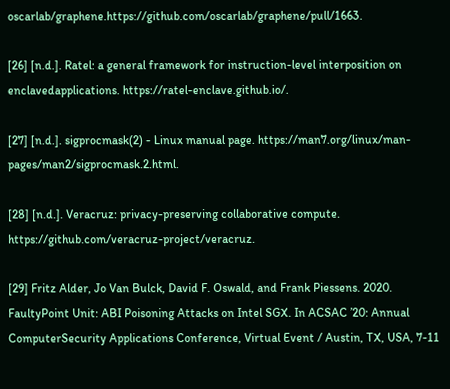oscarlab/graphene.https://github.com/oscarlab/graphene/pull/1663.

[26] [n.d.]. Ratel: a general framework for instruction-level interposition on enclavedapplications. https://ratel-enclave.github.io/.

[27] [n.d.]. sigprocmask(2) - Linux manual page. https://man7.org/linux/man-pages/man2/sigprocmask.2.html.

[28] [n.d.]. Veracruz: privacy-preserving collaborative compute. https://github.com/veracruz-project/veracruz.

[29] Fritz Alder, Jo Van Bulck, David F. Oswald, and Frank Piessens. 2020. FaultyPoint Unit: ABI Poisoning Attacks on Intel SGX. In ACSAC ’20: Annual ComputerSecurity Applications Conference, Virtual Event / Austin, TX, USA, 7-11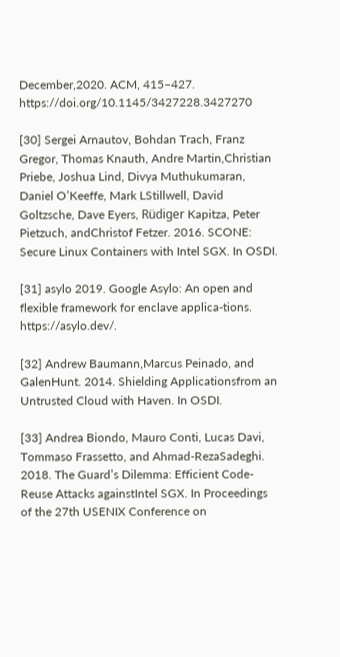December,2020. ACM, 415–427. https://doi.org/10.1145/3427228.3427270

[30] Sergei Arnautov, Bohdan Trach, Franz Gregor, Thomas Knauth, Andre Martin,Christian Priebe, Joshua Lind, Divya Muthukumaran, Daniel O’Keeffe, Mark LStillwell, David Goltzsche, Dave Eyers, Rüdiger Kapitza, Peter Pietzuch, andChristof Fetzer. 2016. SCONE: Secure Linux Containers with Intel SGX. In OSDI.

[31] asylo 2019. Google Asylo: An open and flexible framework for enclave applica-tions. https://asylo.dev/.

[32] Andrew Baumann,Marcus Peinado, and GalenHunt. 2014. Shielding Applicationsfrom an Untrusted Cloud with Haven. In OSDI.

[33] Andrea Biondo, Mauro Conti, Lucas Davi, Tommaso Frassetto, and Ahmad-RezaSadeghi. 2018. The Guard’s Dilemma: Efficient Code-Reuse Attacks againstIntel SGX. In Proceedings of the 27th USENIX Conference on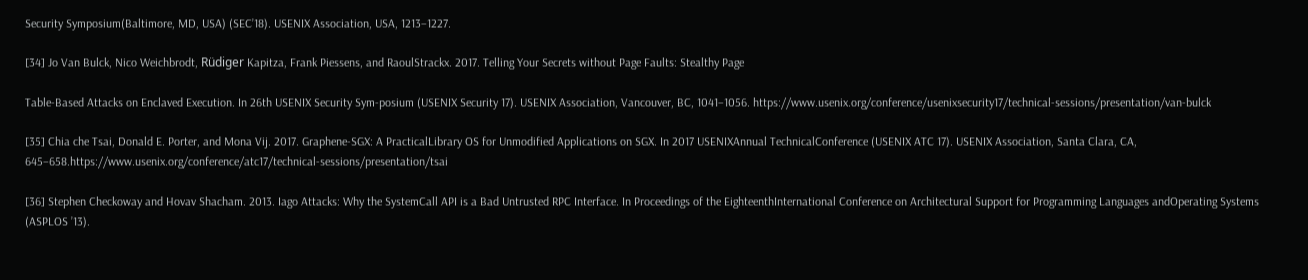Security Symposium(Baltimore, MD, USA) (SEC’18). USENIX Association, USA, 1213–1227.

[34] Jo Van Bulck, Nico Weichbrodt, Rüdiger Kapitza, Frank Piessens, and RaoulStrackx. 2017. Telling Your Secrets without Page Faults: Stealthy Page

Table-Based Attacks on Enclaved Execution. In 26th USENIX Security Sym-posium (USENIX Security 17). USENIX Association, Vancouver, BC, 1041–1056. https://www.usenix.org/conference/usenixsecurity17/technical-sessions/presentation/van-bulck

[35] Chia che Tsai, Donald E. Porter, and Mona Vij. 2017. Graphene-SGX: A PracticalLibrary OS for Unmodified Applications on SGX. In 2017 USENIXAnnual TechnicalConference (USENIX ATC 17). USENIX Association, Santa Clara, CA, 645–658.https://www.usenix.org/conference/atc17/technical-sessions/presentation/tsai

[36] Stephen Checkoway and Hovav Shacham. 2013. Iago Attacks: Why the SystemCall API is a Bad Untrusted RPC Interface. In Proceedings of the EighteenthInternational Conference on Architectural Support for Programming Languages andOperating Systems (ASPLOS ’13).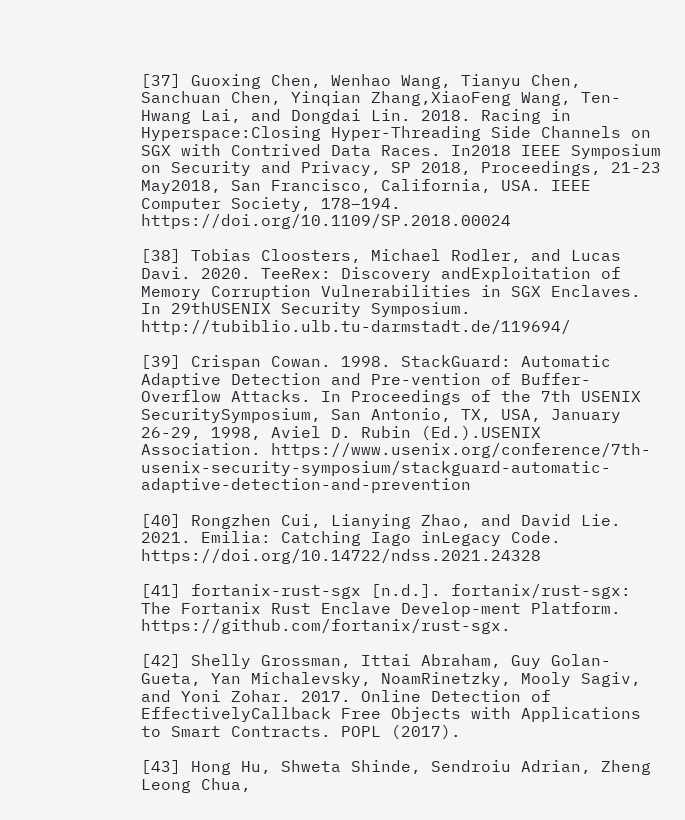[37] Guoxing Chen, Wenhao Wang, Tianyu Chen, Sanchuan Chen, Yinqian Zhang,XiaoFeng Wang, Ten-Hwang Lai, and Dongdai Lin. 2018. Racing in Hyperspace:Closing Hyper-Threading Side Channels on SGX with Contrived Data Races. In2018 IEEE Symposium on Security and Privacy, SP 2018, Proceedings, 21-23 May2018, San Francisco, California, USA. IEEE Computer Society, 178–194. https://doi.org/10.1109/SP.2018.00024

[38] Tobias Cloosters, Michael Rodler, and Lucas Davi. 2020. TeeRex: Discovery andExploitation of Memory Corruption Vulnerabilities in SGX Enclaves. In 29thUSENIX Security Symposium. http://tubiblio.ulb.tu-darmstadt.de/119694/

[39] Crispan Cowan. 1998. StackGuard: Automatic Adaptive Detection and Pre-vention of Buffer-Overflow Attacks. In Proceedings of the 7th USENIX SecuritySymposium, San Antonio, TX, USA, January 26-29, 1998, Aviel D. Rubin (Ed.).USENIX Association. https://www.usenix.org/conference/7th-usenix-security-symposium/stackguard-automatic-adaptive-detection-and-prevention

[40] Rongzhen Cui, Lianying Zhao, and David Lie. 2021. Emilia: Catching Iago inLegacy Code. https://doi.org/10.14722/ndss.2021.24328

[41] fortanix-rust-sgx [n.d.]. fortanix/rust-sgx: The Fortanix Rust Enclave Develop-ment Platform. https://github.com/fortanix/rust-sgx.

[42] Shelly Grossman, Ittai Abraham, Guy Golan-Gueta, Yan Michalevsky, NoamRinetzky, Mooly Sagiv, and Yoni Zohar. 2017. Online Detection of EffectivelyCallback Free Objects with Applications to Smart Contracts. POPL (2017).

[43] Hong Hu, Shweta Shinde, Sendroiu Adrian, Zheng Leong Chua,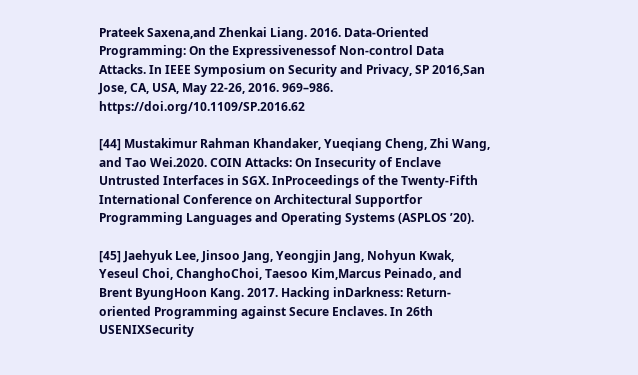Prateek Saxena,and Zhenkai Liang. 2016. Data-Oriented Programming: On the Expressivenessof Non-control Data Attacks. In IEEE Symposium on Security and Privacy, SP 2016,San Jose, CA, USA, May 22-26, 2016. 969–986. https://doi.org/10.1109/SP.2016.62

[44] Mustakimur Rahman Khandaker, Yueqiang Cheng, Zhi Wang, and Tao Wei.2020. COIN Attacks: On Insecurity of Enclave Untrusted Interfaces in SGX. InProceedings of the Twenty-Fifth International Conference on Architectural Supportfor Programming Languages and Operating Systems (ASPLOS ’20).

[45] Jaehyuk Lee, Jinsoo Jang, Yeongjin Jang, Nohyun Kwak, Yeseul Choi, ChanghoChoi, Taesoo Kim,Marcus Peinado, and Brent ByungHoon Kang. 2017. Hacking inDarkness: Return-oriented Programming against Secure Enclaves. In 26th USENIXSecurity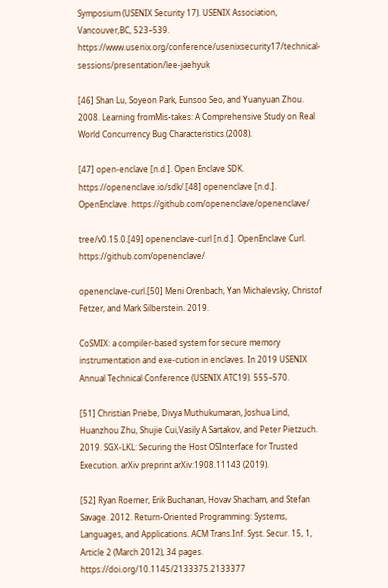Symposium (USENIX Security 17). USENIX Association, Vancouver,BC, 523–539. https://www.usenix.org/conference/usenixsecurity17/technical-sessions/presentation/lee-jaehyuk

[46] Shan Lu, Soyeon Park, Eunsoo Seo, and Yuanyuan Zhou. 2008. Learning fromMis-takes: A Comprehensive Study on Real World Concurrency Bug Characteristics.(2008).

[47] open-enclave [n.d.]. Open Enclave SDK. https://openenclave.io/sdk/.[48] openenclave [n.d.]. OpenEnclave. https://github.com/openenclave/openenclave/

tree/v0.15.0.[49] openenclave-curl [n.d.]. OpenEnclave Curl. https://github.com/openenclave/

openenclave-curl.[50] Meni Orenbach, Yan Michalevsky, Christof Fetzer, and Mark Silberstein. 2019.

CoSMIX: a compiler-based system for secure memory instrumentation and exe-cution in enclaves. In 2019 USENIX Annual Technical Conference (USENIX ATC19). 555–570.

[51] Christian Priebe, Divya Muthukumaran, Joshua Lind, Huanzhou Zhu, Shujie Cui,Vasily A Sartakov, and Peter Pietzuch. 2019. SGX-LKL: Securing the Host OSInterface for Trusted Execution. arXiv preprint arXiv:1908.11143 (2019).

[52] Ryan Roemer, Erik Buchanan, Hovav Shacham, and Stefan Savage. 2012. Return-Oriented Programming: Systems, Languages, and Applications. ACM Trans.Inf. Syst. Secur. 15, 1, Article 2 (March 2012), 34 pages. https://doi.org/10.1145/2133375.2133377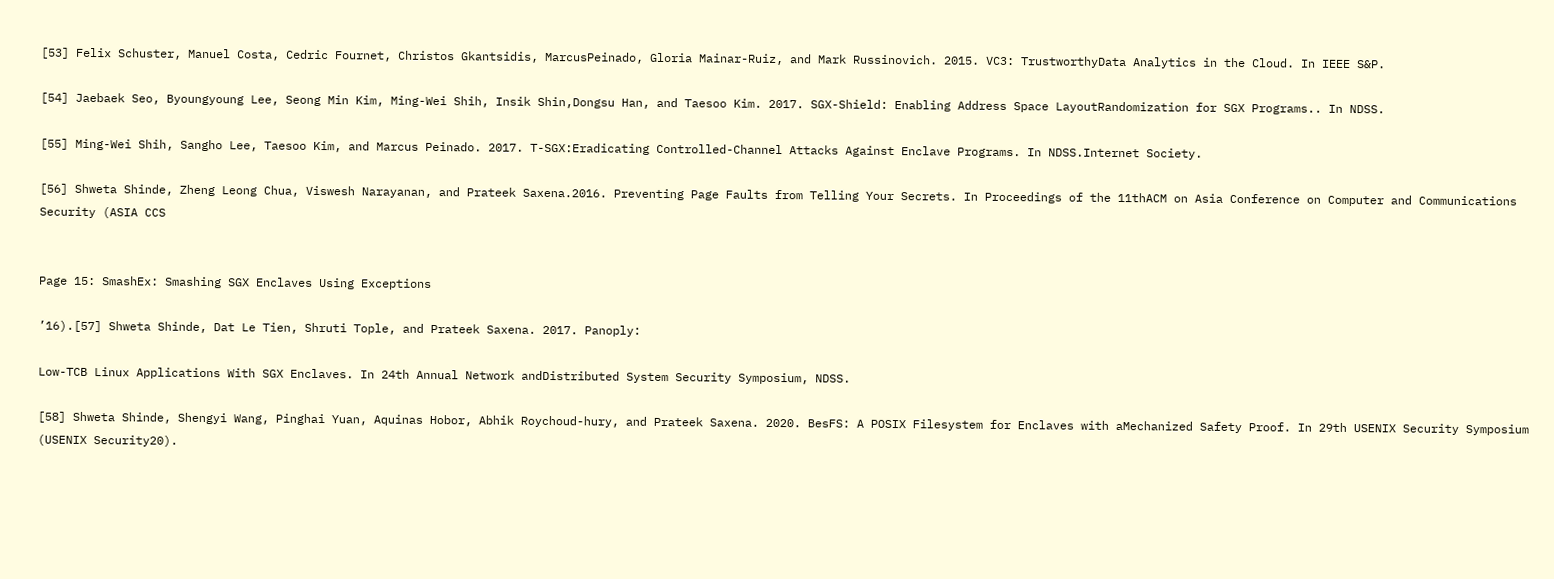[53] Felix Schuster, Manuel Costa, Cedric Fournet, Christos Gkantsidis, MarcusPeinado, Gloria Mainar-Ruiz, and Mark Russinovich. 2015. VC3: TrustworthyData Analytics in the Cloud. In IEEE S&P.

[54] Jaebaek Seo, Byoungyoung Lee, Seong Min Kim, Ming-Wei Shih, Insik Shin,Dongsu Han, and Taesoo Kim. 2017. SGX-Shield: Enabling Address Space LayoutRandomization for SGX Programs.. In NDSS.

[55] Ming-Wei Shih, Sangho Lee, Taesoo Kim, and Marcus Peinado. 2017. T-SGX:Eradicating Controlled-Channel Attacks Against Enclave Programs. In NDSS.Internet Society.

[56] Shweta Shinde, Zheng Leong Chua, Viswesh Narayanan, and Prateek Saxena.2016. Preventing Page Faults from Telling Your Secrets. In Proceedings of the 11thACM on Asia Conference on Computer and Communications Security (ASIA CCS


Page 15: SmashEx: Smashing SGX Enclaves Using Exceptions

’16).[57] Shweta Shinde, Dat Le Tien, Shruti Tople, and Prateek Saxena. 2017. Panoply:

Low-TCB Linux Applications With SGX Enclaves. In 24th Annual Network andDistributed System Security Symposium, NDSS.

[58] Shweta Shinde, Shengyi Wang, Pinghai Yuan, Aquinas Hobor, Abhik Roychoud-hury, and Prateek Saxena. 2020. BesFS: A POSIX Filesystem for Enclaves with aMechanized Safety Proof. In 29th USENIX Security Symposium (USENIX Security20).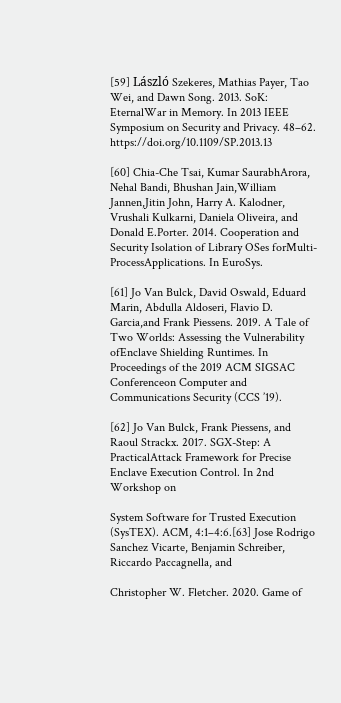[59] László Szekeres, Mathias Payer, Tao Wei, and Dawn Song. 2013. SoK: EternalWar in Memory. In 2013 IEEE Symposium on Security and Privacy. 48–62. https://doi.org/10.1109/SP.2013.13

[60] Chia-Che Tsai, Kumar SaurabhArora, Nehal Bandi, Bhushan Jain,William Jannen,Jitin John, Harry A. Kalodner, Vrushali Kulkarni, Daniela Oliveira, and Donald E.Porter. 2014. Cooperation and Security Isolation of Library OSes forMulti-ProcessApplications. In EuroSys.

[61] Jo Van Bulck, David Oswald, Eduard Marin, Abdulla Aldoseri, Flavio D. Garcia,and Frank Piessens. 2019. A Tale of Two Worlds: Assessing the Vulnerability ofEnclave Shielding Runtimes. In Proceedings of the 2019 ACM SIGSAC Conferenceon Computer and Communications Security (CCS ’19).

[62] Jo Van Bulck, Frank Piessens, and Raoul Strackx. 2017. SGX-Step: A PracticalAttack Framework for Precise Enclave Execution Control. In 2nd Workshop on

System Software for Trusted Execution (SysTEX). ACM, 4:1–4:6.[63] Jose Rodrigo Sanchez Vicarte, Benjamin Schreiber, Riccardo Paccagnella, and

Christopher W. Fletcher. 2020. Game of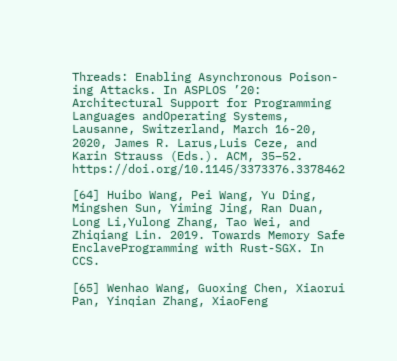Threads: Enabling Asynchronous Poison-ing Attacks. In ASPLOS ’20: Architectural Support for Programming Languages andOperating Systems, Lausanne, Switzerland, March 16-20, 2020, James R. Larus,Luis Ceze, and Karin Strauss (Eds.). ACM, 35–52. https://doi.org/10.1145/3373376.3378462

[64] Huibo Wang, Pei Wang, Yu Ding, Mingshen Sun, Yiming Jing, Ran Duan, Long Li,Yulong Zhang, Tao Wei, and Zhiqiang Lin. 2019. Towards Memory Safe EnclaveProgramming with Rust-SGX. In CCS.

[65] Wenhao Wang, Guoxing Chen, Xiaorui Pan, Yinqian Zhang, XiaoFeng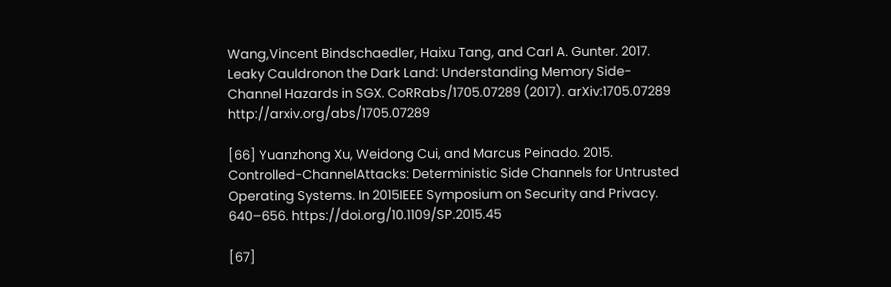Wang,Vincent Bindschaedler, Haixu Tang, and Carl A. Gunter. 2017. Leaky Cauldronon the Dark Land: Understanding Memory Side-Channel Hazards in SGX. CoRRabs/1705.07289 (2017). arXiv:1705.07289 http://arxiv.org/abs/1705.07289

[66] Yuanzhong Xu, Weidong Cui, and Marcus Peinado. 2015. Controlled-ChannelAttacks: Deterministic Side Channels for Untrusted Operating Systems. In 2015IEEE Symposium on Security and Privacy. 640–656. https://doi.org/10.1109/SP.2015.45

[67]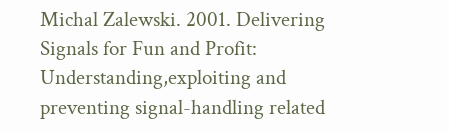Michal Zalewski. 2001. Delivering Signals for Fun and Profit: Understanding,exploiting and preventing signal-handling related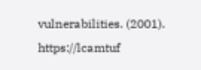vulnerabilities. (2001). https://lcamtuf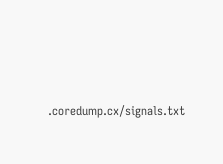.coredump.cx/signals.txt